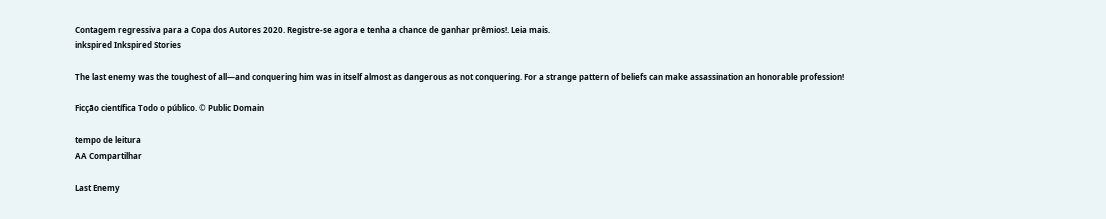Contagem regressiva para a Copa dos Autores 2020. Registre-se agora e tenha a chance de ganhar prêmios!. Leia mais.
inkspired Inkspired Stories

The last enemy was the toughest of all—and conquering him was in itself almost as dangerous as not conquering. For a strange pattern of beliefs can make assassination an honorable profession!

Ficção científica Todo o público. © Public Domain

tempo de leitura
AA Compartilhar

Last Enemy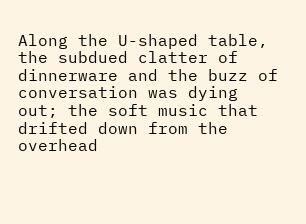Along the U-shaped table, the subdued clatter of dinnerware and the buzz of conversation was dying out; the soft music that drifted down from the overhead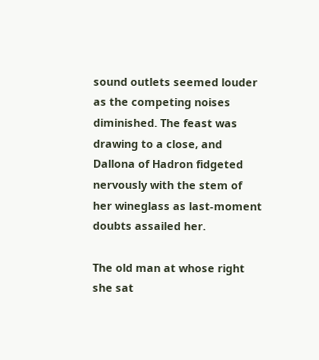sound outlets seemed louder as the competing noises diminished. The feast was drawing to a close, and Dallona of Hadron fidgeted nervously with the stem of her wineglass as last-moment doubts assailed her.

The old man at whose right she sat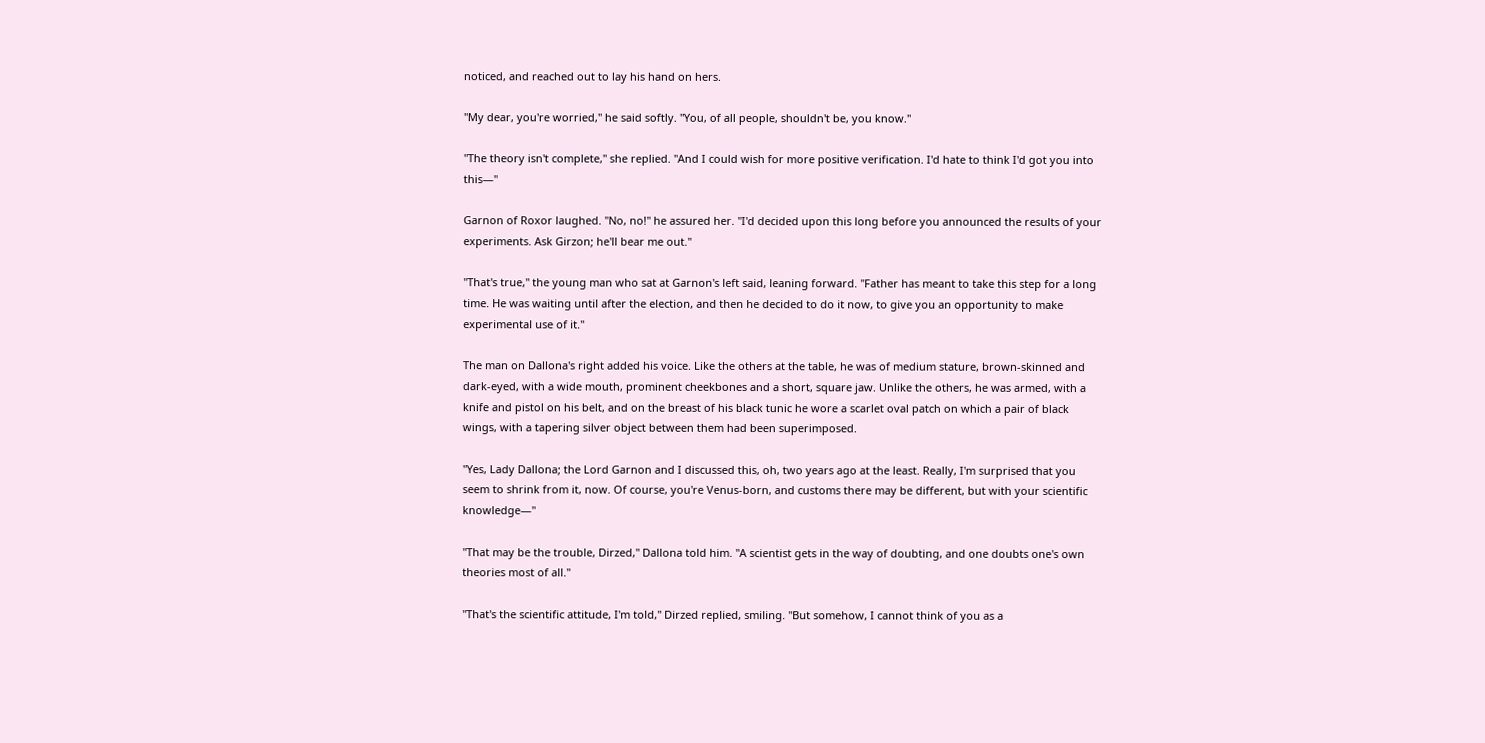noticed, and reached out to lay his hand on hers.

"My dear, you're worried," he said softly. "You, of all people, shouldn't be, you know."

"The theory isn't complete," she replied. "And I could wish for more positive verification. I'd hate to think I'd got you into this—"

Garnon of Roxor laughed. "No, no!" he assured her. "I'd decided upon this long before you announced the results of your experiments. Ask Girzon; he'll bear me out."

"That's true," the young man who sat at Garnon's left said, leaning forward. "Father has meant to take this step for a long time. He was waiting until after the election, and then he decided to do it now, to give you an opportunity to make experimental use of it."

The man on Dallona's right added his voice. Like the others at the table, he was of medium stature, brown-skinned and dark-eyed, with a wide mouth, prominent cheekbones and a short, square jaw. Unlike the others, he was armed, with a knife and pistol on his belt, and on the breast of his black tunic he wore a scarlet oval patch on which a pair of black wings, with a tapering silver object between them had been superimposed.

"Yes, Lady Dallona; the Lord Garnon and I discussed this, oh, two years ago at the least. Really, I'm surprised that you seem to shrink from it, now. Of course, you're Venus-born, and customs there may be different, but with your scientific knowledge—"

"That may be the trouble, Dirzed," Dallona told him. "A scientist gets in the way of doubting, and one doubts one's own theories most of all."

"That's the scientific attitude, I'm told," Dirzed replied, smiling. "But somehow, I cannot think of you as a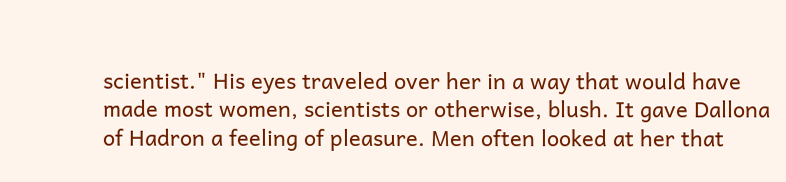scientist." His eyes traveled over her in a way that would have made most women, scientists or otherwise, blush. It gave Dallona of Hadron a feeling of pleasure. Men often looked at her that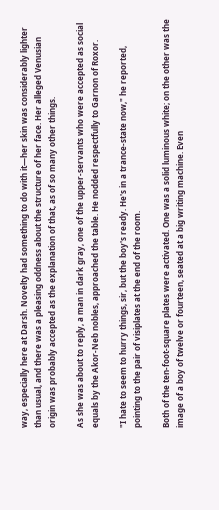way, especially here at Darsh. Novelty had something to do with it—her skin was considerably lighter than usual, and there was a pleasing oddness about the structure of her face. Her alleged Venusian origin was probably accepted as the explanation of that, as of so many other things.

As she was about to reply, a man in dark gray, one of the upper-servants who were accepted as social equals by the Akor-Neb nobles, approached the table. He nodded respectfully to Garnon of Roxor.

"I hate to seem to hurry things, sir, but the boy's ready. He's in a trance-state now," he reported, pointing to the pair of visiplates at the end of the room.

Both of the ten-foot-square plates were activated. One was a solid luminous white; on the other was the image of a boy of twelve or fourteen, seated at a big writing machine. Even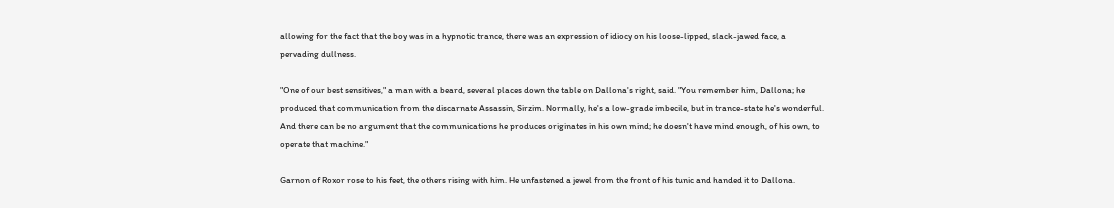allowing for the fact that the boy was in a hypnotic trance, there was an expression of idiocy on his loose-lipped, slack-jawed face, a pervading dullness.

"One of our best sensitives," a man with a beard, several places down the table on Dallona's right, said. "You remember him, Dallona; he produced that communication from the discarnate Assassin, Sirzim. Normally, he's a low-grade imbecile, but in trance-state he's wonderful. And there can be no argument that the communications he produces originates in his own mind; he doesn't have mind enough, of his own, to operate that machine."

Garnon of Roxor rose to his feet, the others rising with him. He unfastened a jewel from the front of his tunic and handed it to Dallona.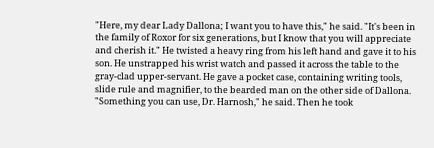"Here, my dear Lady Dallona; I want you to have this," he said. "It's been in the family of Roxor for six generations, but I know that you will appreciate and cherish it." He twisted a heavy ring from his left hand and gave it to his son. He unstrapped his wrist watch and passed it across the table to the gray-clad upper-servant. He gave a pocket case, containing writing tools, slide rule and magnifier, to the bearded man on the other side of Dallona. "Something you can use, Dr. Harnosh," he said. Then he took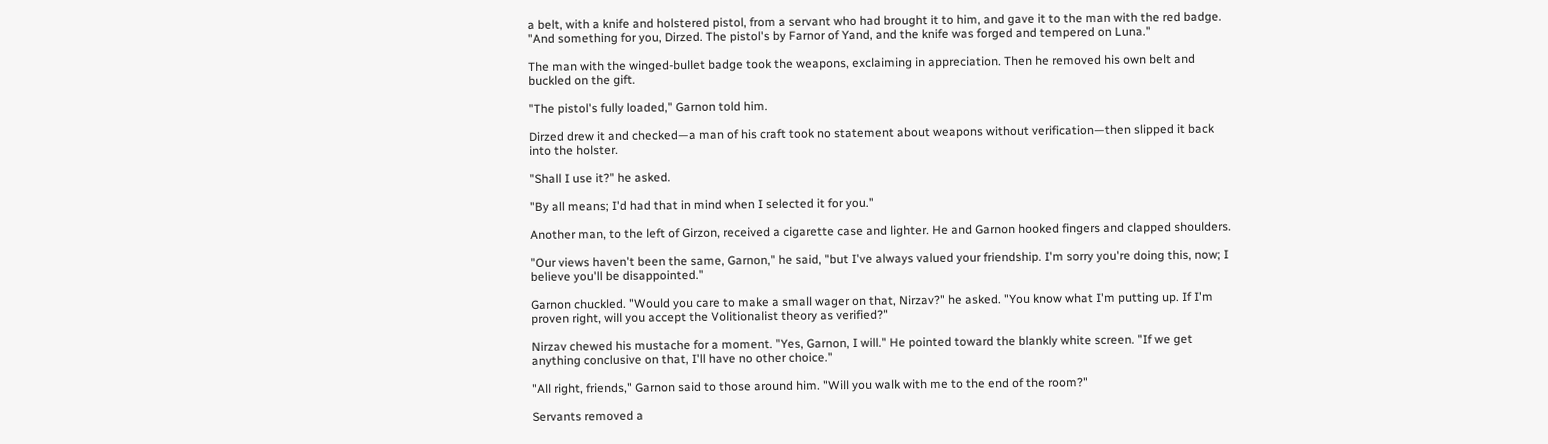a belt, with a knife and holstered pistol, from a servant who had brought it to him, and gave it to the man with the red badge. "And something for you, Dirzed. The pistol's by Farnor of Yand, and the knife was forged and tempered on Luna."

The man with the winged-bullet badge took the weapons, exclaiming in appreciation. Then he removed his own belt and buckled on the gift.

"The pistol's fully loaded," Garnon told him.

Dirzed drew it and checked—a man of his craft took no statement about weapons without verification—then slipped it back into the holster.

"Shall I use it?" he asked.

"By all means; I'd had that in mind when I selected it for you."

Another man, to the left of Girzon, received a cigarette case and lighter. He and Garnon hooked fingers and clapped shoulders.

"Our views haven't been the same, Garnon," he said, "but I've always valued your friendship. I'm sorry you're doing this, now; I believe you'll be disappointed."

Garnon chuckled. "Would you care to make a small wager on that, Nirzav?" he asked. "You know what I'm putting up. If I'm proven right, will you accept the Volitionalist theory as verified?"

Nirzav chewed his mustache for a moment. "Yes, Garnon, I will." He pointed toward the blankly white screen. "If we get anything conclusive on that, I'll have no other choice."

"All right, friends," Garnon said to those around him. "Will you walk with me to the end of the room?"

Servants removed a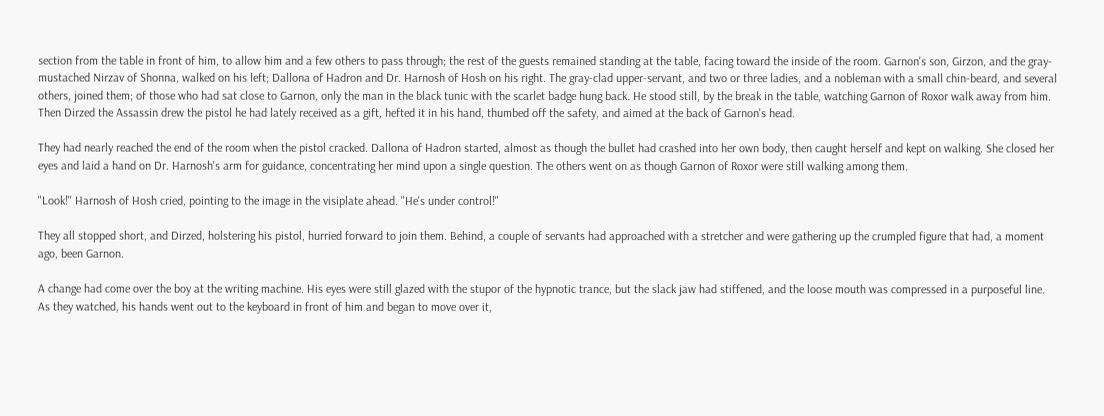section from the table in front of him, to allow him and a few others to pass through; the rest of the guests remained standing at the table, facing toward the inside of the room. Garnon's son, Girzon, and the gray-mustached Nirzav of Shonna, walked on his left; Dallona of Hadron and Dr. Harnosh of Hosh on his right. The gray-clad upper-servant, and two or three ladies, and a nobleman with a small chin-beard, and several others, joined them; of those who had sat close to Garnon, only the man in the black tunic with the scarlet badge hung back. He stood still, by the break in the table, watching Garnon of Roxor walk away from him. Then Dirzed the Assassin drew the pistol he had lately received as a gift, hefted it in his hand, thumbed off the safety, and aimed at the back of Garnon's head.

They had nearly reached the end of the room when the pistol cracked. Dallona of Hadron started, almost as though the bullet had crashed into her own body, then caught herself and kept on walking. She closed her eyes and laid a hand on Dr. Harnosh's arm for guidance, concentrating her mind upon a single question. The others went on as though Garnon of Roxor were still walking among them.

"Look!" Harnosh of Hosh cried, pointing to the image in the visiplate ahead. "He's under control!"

They all stopped short, and Dirzed, holstering his pistol, hurried forward to join them. Behind, a couple of servants had approached with a stretcher and were gathering up the crumpled figure that had, a moment ago, been Garnon.

A change had come over the boy at the writing machine. His eyes were still glazed with the stupor of the hypnotic trance, but the slack jaw had stiffened, and the loose mouth was compressed in a purposeful line. As they watched, his hands went out to the keyboard in front of him and began to move over it,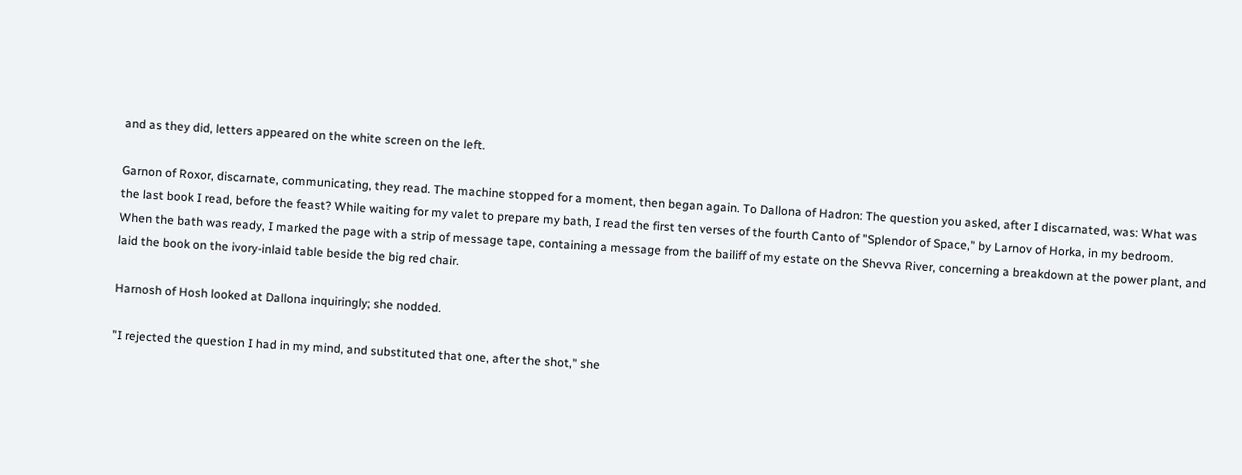and as they did, letters appeared on the white screen on the left.

Garnon of Roxor, discarnate, communicating, they read. The machine stopped for a moment, then began again. To Dallona of Hadron: The question you asked, after I discarnated, was: What was the last book I read, before the feast? While waiting for my valet to prepare my bath, I read the first ten verses of the fourth Canto of "Splendor of Space," by Larnov of Horka, in my bedroom. When the bath was ready, I marked the page with a strip of message tape, containing a message from the bailiff of my estate on the Shevva River, concerning a breakdown at the power plant, and laid the book on the ivory-inlaid table beside the big red chair.

Harnosh of Hosh looked at Dallona inquiringly; she nodded.

"I rejected the question I had in my mind, and substituted that one, after the shot," she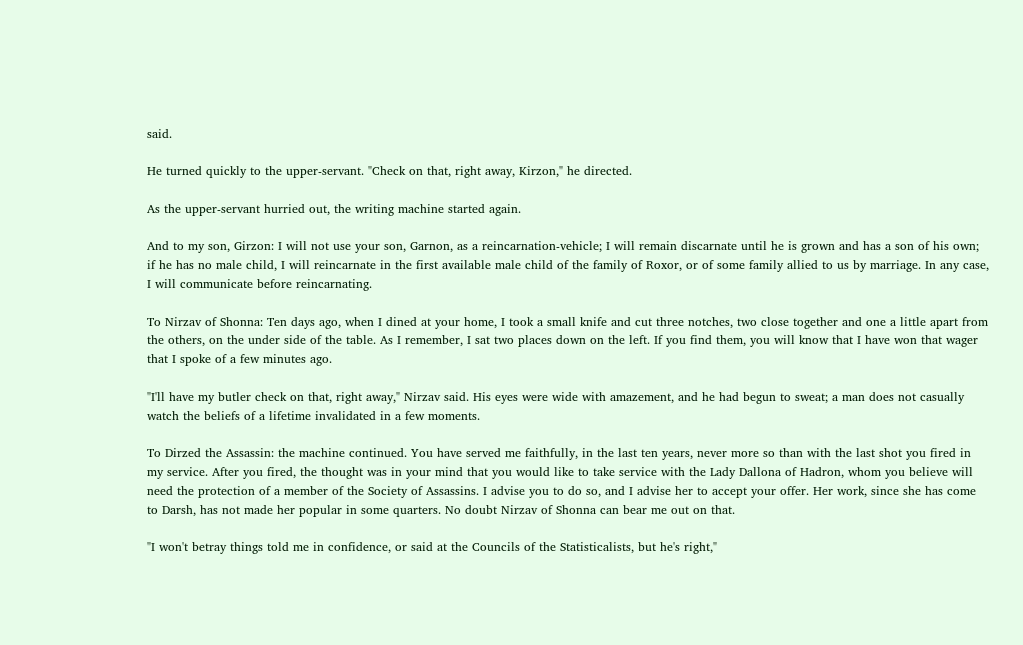said.

He turned quickly to the upper-servant. "Check on that, right away, Kirzon," he directed.

As the upper-servant hurried out, the writing machine started again.

And to my son, Girzon: I will not use your son, Garnon, as a reincarnation-vehicle; I will remain discarnate until he is grown and has a son of his own; if he has no male child, I will reincarnate in the first available male child of the family of Roxor, or of some family allied to us by marriage. In any case, I will communicate before reincarnating.

To Nirzav of Shonna: Ten days ago, when I dined at your home, I took a small knife and cut three notches, two close together and one a little apart from the others, on the under side of the table. As I remember, I sat two places down on the left. If you find them, you will know that I have won that wager that I spoke of a few minutes ago.

"I'll have my butler check on that, right away," Nirzav said. His eyes were wide with amazement, and he had begun to sweat; a man does not casually watch the beliefs of a lifetime invalidated in a few moments.

To Dirzed the Assassin: the machine continued. You have served me faithfully, in the last ten years, never more so than with the last shot you fired in my service. After you fired, the thought was in your mind that you would like to take service with the Lady Dallona of Hadron, whom you believe will need the protection of a member of the Society of Assassins. I advise you to do so, and I advise her to accept your offer. Her work, since she has come to Darsh, has not made her popular in some quarters. No doubt Nirzav of Shonna can bear me out on that.

"I won't betray things told me in confidence, or said at the Councils of the Statisticalists, but he's right,"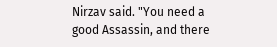Nirzav said. "You need a good Assassin, and there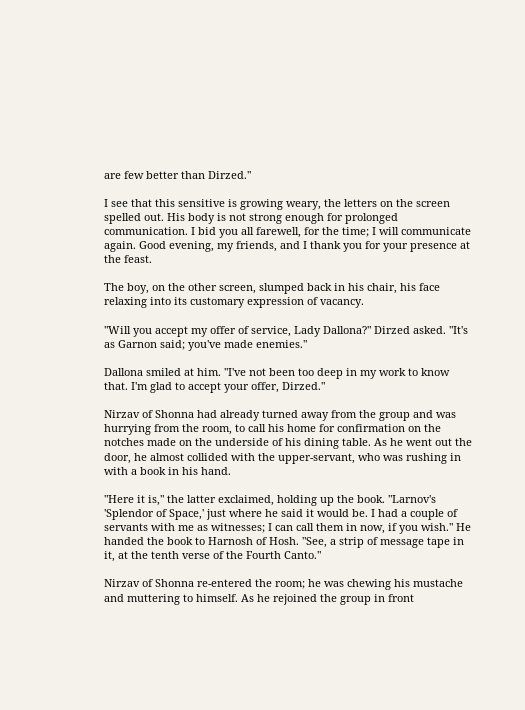are few better than Dirzed."

I see that this sensitive is growing weary, the letters on the screen spelled out. His body is not strong enough for prolonged communication. I bid you all farewell, for the time; I will communicate again. Good evening, my friends, and I thank you for your presence at the feast.

The boy, on the other screen, slumped back in his chair, his face relaxing into its customary expression of vacancy.

"Will you accept my offer of service, Lady Dallona?" Dirzed asked. "It's as Garnon said; you've made enemies."

Dallona smiled at him. "I've not been too deep in my work to know that. I'm glad to accept your offer, Dirzed."

Nirzav of Shonna had already turned away from the group and was hurrying from the room, to call his home for confirmation on the notches made on the underside of his dining table. As he went out the door, he almost collided with the upper-servant, who was rushing in with a book in his hand.

"Here it is," the latter exclaimed, holding up the book. "Larnov's 'Splendor of Space,' just where he said it would be. I had a couple of servants with me as witnesses; I can call them in now, if you wish." He handed the book to Harnosh of Hosh. "See, a strip of message tape in it, at the tenth verse of the Fourth Canto."

Nirzav of Shonna re-entered the room; he was chewing his mustache and muttering to himself. As he rejoined the group in front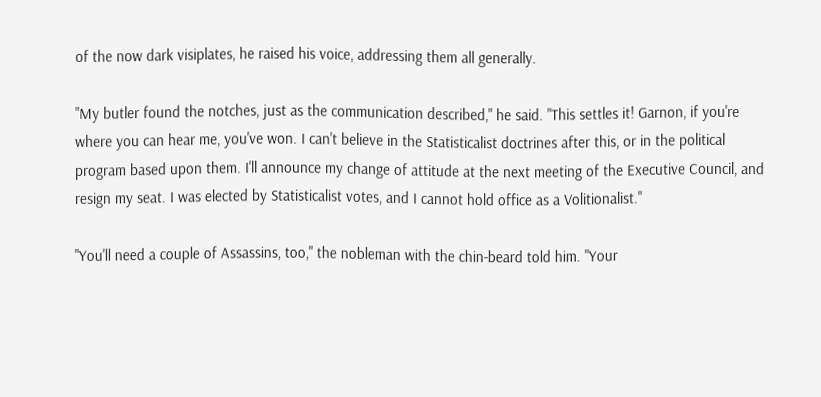of the now dark visiplates, he raised his voice, addressing them all generally.

"My butler found the notches, just as the communication described," he said. "This settles it! Garnon, if you're where you can hear me, you've won. I can't believe in the Statisticalist doctrines after this, or in the political program based upon them. I'll announce my change of attitude at the next meeting of the Executive Council, and resign my seat. I was elected by Statisticalist votes, and I cannot hold office as a Volitionalist."

"You'll need a couple of Assassins, too," the nobleman with the chin-beard told him. "Your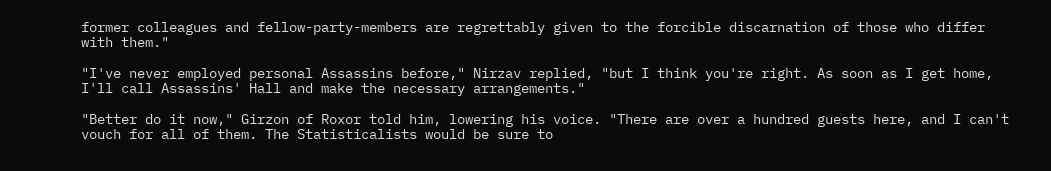former colleagues and fellow-party-members are regrettably given to the forcible discarnation of those who differ with them."

"I've never employed personal Assassins before," Nirzav replied, "but I think you're right. As soon as I get home, I'll call Assassins' Hall and make the necessary arrangements."

"Better do it now," Girzon of Roxor told him, lowering his voice. "There are over a hundred guests here, and I can't vouch for all of them. The Statisticalists would be sure to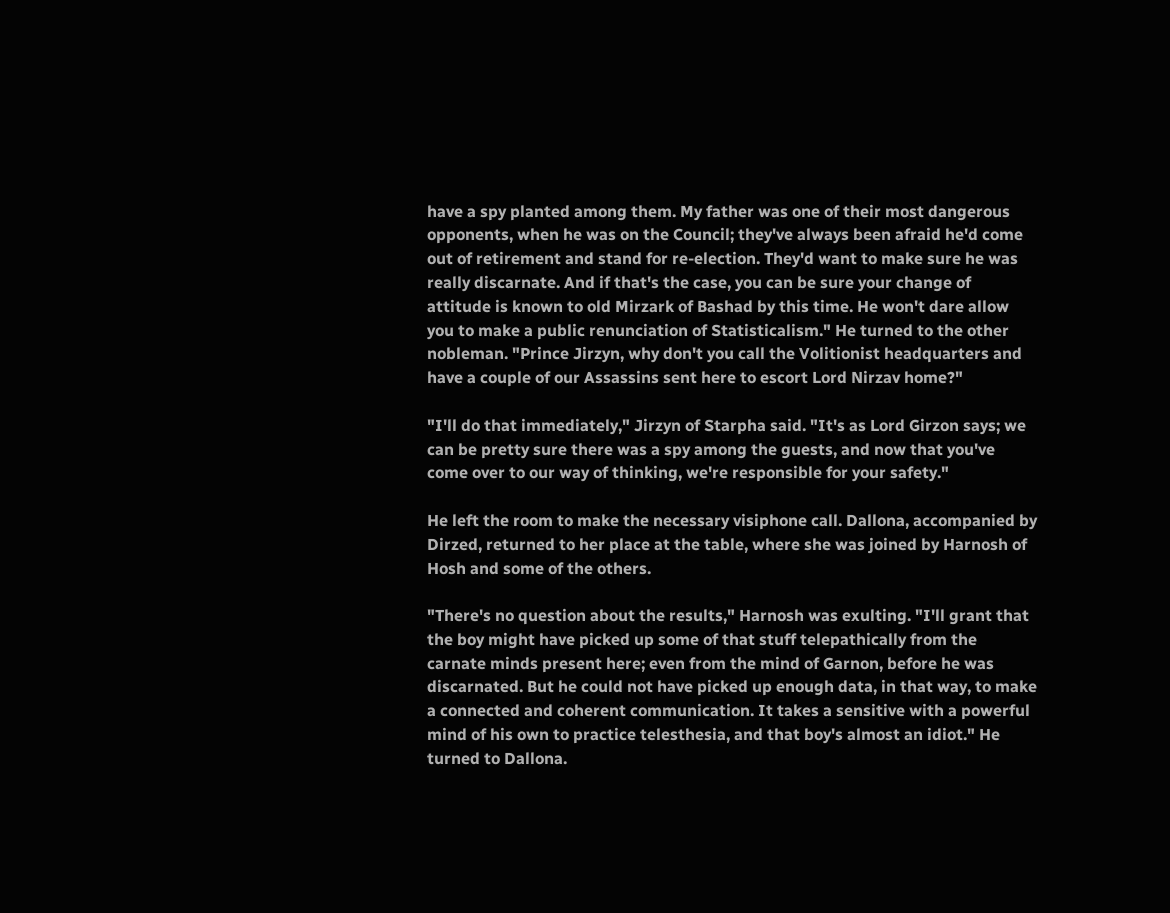have a spy planted among them. My father was one of their most dangerous opponents, when he was on the Council; they've always been afraid he'd come out of retirement and stand for re-election. They'd want to make sure he was really discarnate. And if that's the case, you can be sure your change of attitude is known to old Mirzark of Bashad by this time. He won't dare allow you to make a public renunciation of Statisticalism." He turned to the other nobleman. "Prince Jirzyn, why don't you call the Volitionist headquarters and have a couple of our Assassins sent here to escort Lord Nirzav home?"

"I'll do that immediately," Jirzyn of Starpha said. "It's as Lord Girzon says; we can be pretty sure there was a spy among the guests, and now that you've come over to our way of thinking, we're responsible for your safety."

He left the room to make the necessary visiphone call. Dallona, accompanied by Dirzed, returned to her place at the table, where she was joined by Harnosh of Hosh and some of the others.

"There's no question about the results," Harnosh was exulting. "I'll grant that the boy might have picked up some of that stuff telepathically from the carnate minds present here; even from the mind of Garnon, before he was discarnated. But he could not have picked up enough data, in that way, to make a connected and coherent communication. It takes a sensitive with a powerful mind of his own to practice telesthesia, and that boy's almost an idiot." He turned to Dallona.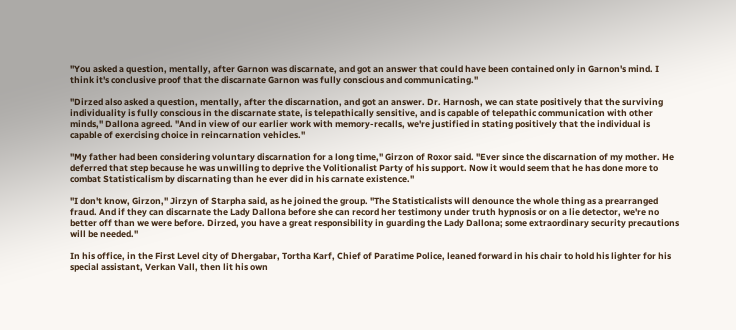"You asked a question, mentally, after Garnon was discarnate, and got an answer that could have been contained only in Garnon's mind. I think it's conclusive proof that the discarnate Garnon was fully conscious and communicating."

"Dirzed also asked a question, mentally, after the discarnation, and got an answer. Dr. Harnosh, we can state positively that the surviving individuality is fully conscious in the discarnate state, is telepathically sensitive, and is capable of telepathic communication with other minds," Dallona agreed. "And in view of our earlier work with memory-recalls, we're justified in stating positively that the individual is capable of exercising choice in reincarnation vehicles."

"My father had been considering voluntary discarnation for a long time," Girzon of Roxor said. "Ever since the discarnation of my mother. He deferred that step because he was unwilling to deprive the Volitionalist Party of his support. Now it would seem that he has done more to combat Statisticalism by discarnating than he ever did in his carnate existence."

"I don't know, Girzon," Jirzyn of Starpha said, as he joined the group. "The Statisticalists will denounce the whole thing as a prearranged fraud. And if they can discarnate the Lady Dallona before she can record her testimony under truth hypnosis or on a lie detector, we're no better off than we were before. Dirzed, you have a great responsibility in guarding the Lady Dallona; some extraordinary security precautions will be needed."

In his office, in the First Level city of Dhergabar, Tortha Karf, Chief of Paratime Police, leaned forward in his chair to hold his lighter for his special assistant, Verkan Vall, then lit his own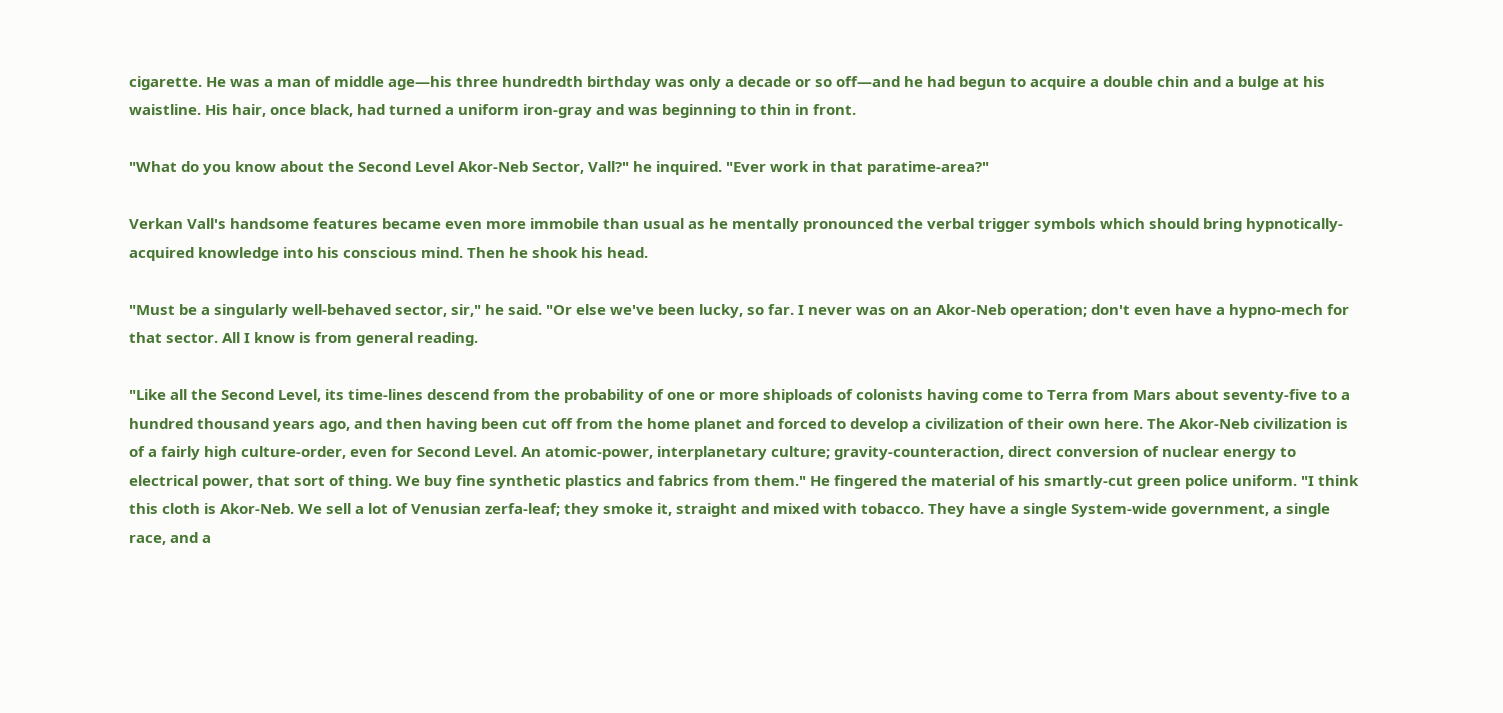cigarette. He was a man of middle age—his three hundredth birthday was only a decade or so off—and he had begun to acquire a double chin and a bulge at his waistline. His hair, once black, had turned a uniform iron-gray and was beginning to thin in front.

"What do you know about the Second Level Akor-Neb Sector, Vall?" he inquired. "Ever work in that paratime-area?"

Verkan Vall's handsome features became even more immobile than usual as he mentally pronounced the verbal trigger symbols which should bring hypnotically-acquired knowledge into his conscious mind. Then he shook his head.

"Must be a singularly well-behaved sector, sir," he said. "Or else we've been lucky, so far. I never was on an Akor-Neb operation; don't even have a hypno-mech for that sector. All I know is from general reading.

"Like all the Second Level, its time-lines descend from the probability of one or more shiploads of colonists having come to Terra from Mars about seventy-five to a hundred thousand years ago, and then having been cut off from the home planet and forced to develop a civilization of their own here. The Akor-Neb civilization is of a fairly high culture-order, even for Second Level. An atomic-power, interplanetary culture; gravity-counteraction, direct conversion of nuclear energy to electrical power, that sort of thing. We buy fine synthetic plastics and fabrics from them." He fingered the material of his smartly-cut green police uniform. "I think this cloth is Akor-Neb. We sell a lot of Venusian zerfa-leaf; they smoke it, straight and mixed with tobacco. They have a single System-wide government, a single race, and a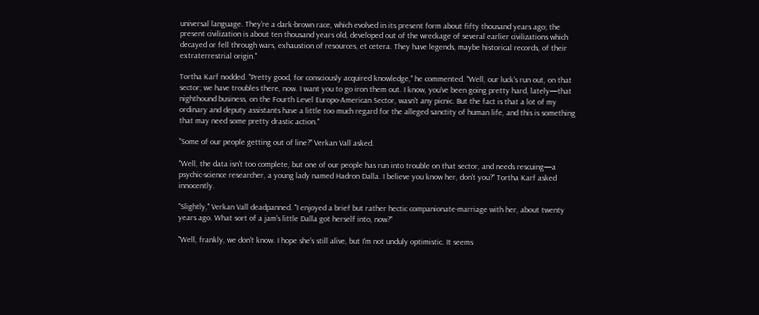universal language. They're a dark-brown race, which evolved in its present form about fifty thousand years ago; the present civilization is about ten thousand years old, developed out of the wreckage of several earlier civilizations which decayed or fell through wars, exhaustion of resources, et cetera. They have legends, maybe historical records, of their extraterrestrial origin."

Tortha Karf nodded. "Pretty good, for consciously acquired knowledge," he commented. "Well, our luck's run out, on that sector; we have troubles there, now. I want you to go iron them out. I know, you've been going pretty hard, lately—that nighthound business, on the Fourth Level Europo-American Sector, wasn't any picnic. But the fact is that a lot of my ordinary and deputy assistants have a little too much regard for the alleged sanctity of human life, and this is something that may need some pretty drastic action."

"Some of our people getting out of line?" Verkan Vall asked.

"Well, the data isn't too complete, but one of our people has run into trouble on that sector, and needs rescuing—a psychic-science researcher, a young lady named Hadron Dalla. I believe you know her, don't you?" Tortha Karf asked innocently.

"Slightly," Verkan Vall deadpanned. "I enjoyed a brief but rather hectic companionate-marriage with her, about twenty years ago. What sort of a jam's little Dalla got herself into, now?"

"Well, frankly, we don't know. I hope she's still alive, but I'm not unduly optimistic. It seems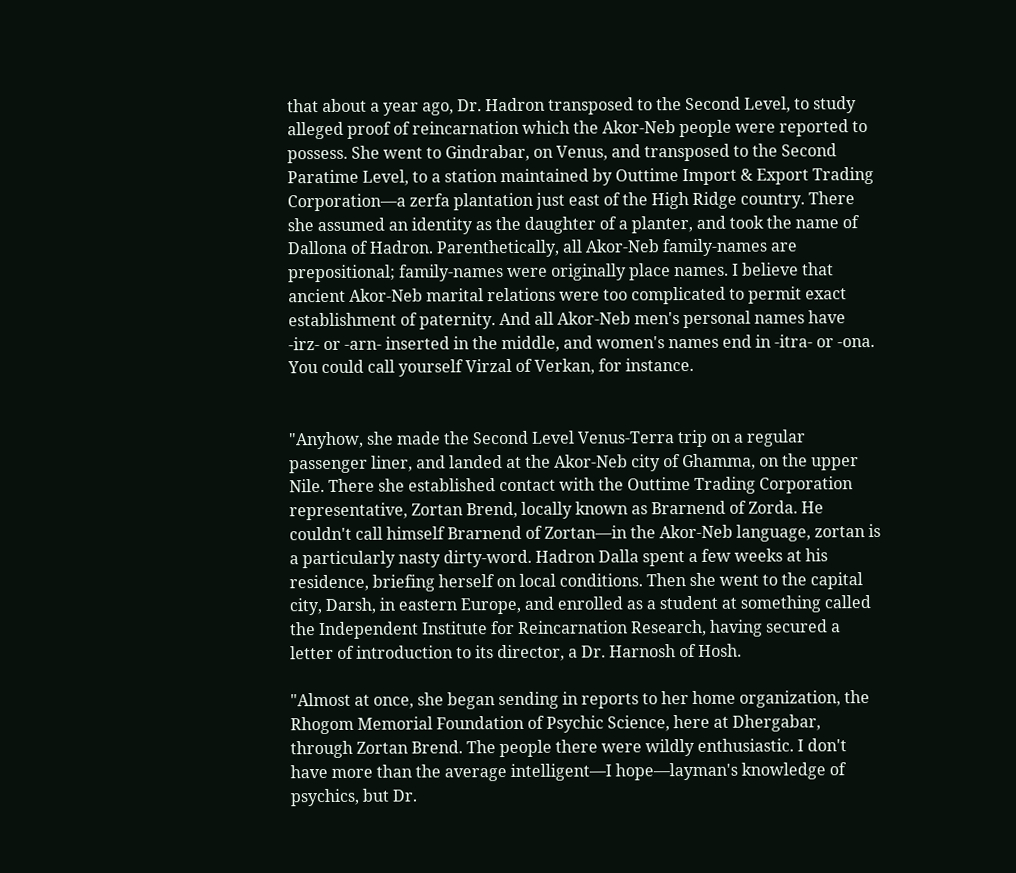that about a year ago, Dr. Hadron transposed to the Second Level, to study alleged proof of reincarnation which the Akor-Neb people were reported to possess. She went to Gindrabar, on Venus, and transposed to the Second Paratime Level, to a station maintained by Outtime Import & Export Trading Corporation—a zerfa plantation just east of the High Ridge country. There she assumed an identity as the daughter of a planter, and took the name of Dallona of Hadron. Parenthetically, all Akor-Neb family-names are prepositional; family-names were originally place names. I believe that ancient Akor-Neb marital relations were too complicated to permit exact establishment of paternity. And all Akor-Neb men's personal names have -irz- or -arn- inserted in the middle, and women's names end in -itra- or -ona. You could call yourself Virzal of Verkan, for instance.


"Anyhow, she made the Second Level Venus-Terra trip on a regular passenger liner, and landed at the Akor-Neb city of Ghamma, on the upper Nile. There she established contact with the Outtime Trading Corporation representative, Zortan Brend, locally known as Brarnend of Zorda. He couldn't call himself Brarnend of Zortan—in the Akor-Neb language, zortan is a particularly nasty dirty-word. Hadron Dalla spent a few weeks at his residence, briefing herself on local conditions. Then she went to the capital city, Darsh, in eastern Europe, and enrolled as a student at something called the Independent Institute for Reincarnation Research, having secured a letter of introduction to its director, a Dr. Harnosh of Hosh.

"Almost at once, she began sending in reports to her home organization, the Rhogom Memorial Foundation of Psychic Science, here at Dhergabar, through Zortan Brend. The people there were wildly enthusiastic. I don't have more than the average intelligent—I hope—layman's knowledge of psychics, but Dr.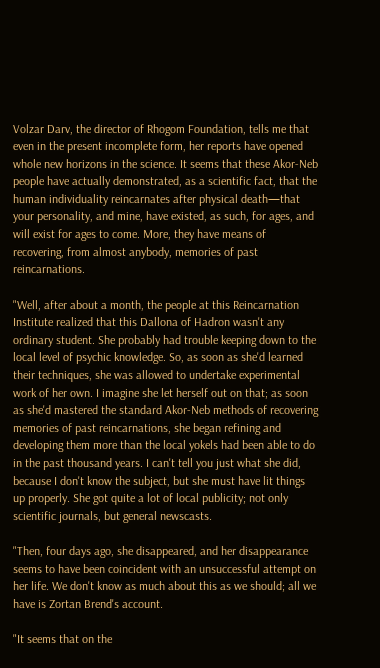Volzar Darv, the director of Rhogom Foundation, tells me that even in the present incomplete form, her reports have opened whole new horizons in the science. It seems that these Akor-Neb people have actually demonstrated, as a scientific fact, that the human individuality reincarnates after physical death—that your personality, and mine, have existed, as such, for ages, and will exist for ages to come. More, they have means of recovering, from almost anybody, memories of past reincarnations.

"Well, after about a month, the people at this Reincarnation Institute realized that this Dallona of Hadron wasn't any ordinary student. She probably had trouble keeping down to the local level of psychic knowledge. So, as soon as she'd learned their techniques, she was allowed to undertake experimental work of her own. I imagine she let herself out on that; as soon as she'd mastered the standard Akor-Neb methods of recovering memories of past reincarnations, she began refining and developing them more than the local yokels had been able to do in the past thousand years. I can't tell you just what she did, because I don't know the subject, but she must have lit things up properly. She got quite a lot of local publicity; not only scientific journals, but general newscasts.

"Then, four days ago, she disappeared, and her disappearance seems to have been coincident with an unsuccessful attempt on her life. We don't know as much about this as we should; all we have is Zortan Brend's account.

"It seems that on the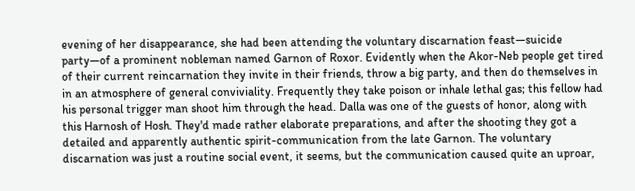evening of her disappearance, she had been attending the voluntary discarnation feast—suicide party—of a prominent nobleman named Garnon of Roxor. Evidently when the Akor-Neb people get tired of their current reincarnation they invite in their friends, throw a big party, and then do themselves in in an atmosphere of general conviviality. Frequently they take poison or inhale lethal gas; this fellow had his personal trigger man shoot him through the head. Dalla was one of the guests of honor, along with this Harnosh of Hosh. They'd made rather elaborate preparations, and after the shooting they got a detailed and apparently authentic spirit-communication from the late Garnon. The voluntary discarnation was just a routine social event, it seems, but the communication caused quite an uproar,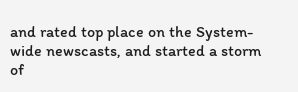and rated top place on the System-wide newscasts, and started a storm of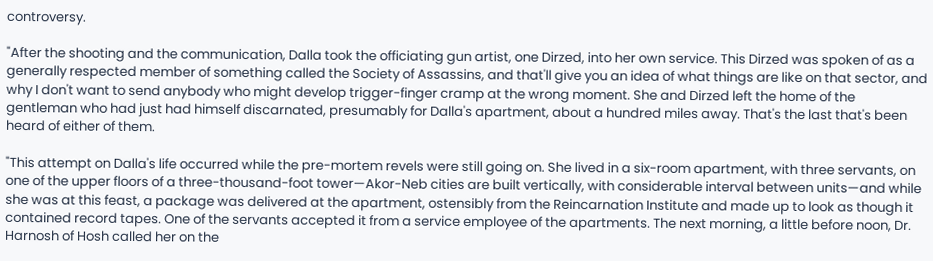controversy.

"After the shooting and the communication, Dalla took the officiating gun artist, one Dirzed, into her own service. This Dirzed was spoken of as a generally respected member of something called the Society of Assassins, and that'll give you an idea of what things are like on that sector, and why I don't want to send anybody who might develop trigger-finger cramp at the wrong moment. She and Dirzed left the home of the gentleman who had just had himself discarnated, presumably for Dalla's apartment, about a hundred miles away. That's the last that's been heard of either of them.

"This attempt on Dalla's life occurred while the pre-mortem revels were still going on. She lived in a six-room apartment, with three servants, on one of the upper floors of a three-thousand-foot tower—Akor-Neb cities are built vertically, with considerable interval between units—and while she was at this feast, a package was delivered at the apartment, ostensibly from the Reincarnation Institute and made up to look as though it contained record tapes. One of the servants accepted it from a service employee of the apartments. The next morning, a little before noon, Dr. Harnosh of Hosh called her on the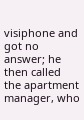visiphone and got no answer; he then called the apartment manager, who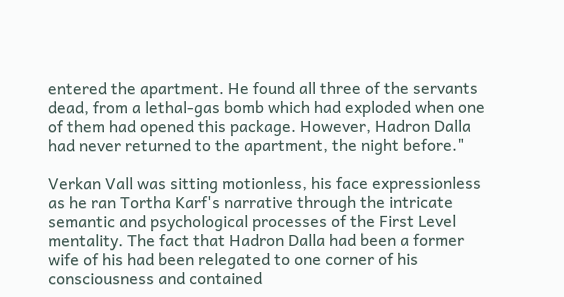entered the apartment. He found all three of the servants dead, from a lethal-gas bomb which had exploded when one of them had opened this package. However, Hadron Dalla had never returned to the apartment, the night before."

Verkan Vall was sitting motionless, his face expressionless as he ran Tortha Karf's narrative through the intricate semantic and psychological processes of the First Level mentality. The fact that Hadron Dalla had been a former wife of his had been relegated to one corner of his consciousness and contained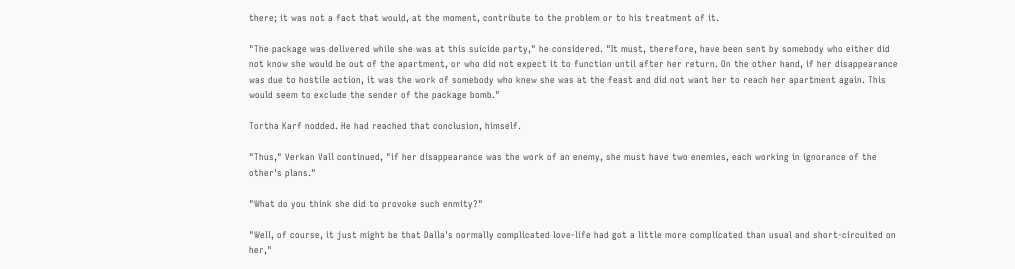there; it was not a fact that would, at the moment, contribute to the problem or to his treatment of it.

"The package was delivered while she was at this suicide party," he considered. "It must, therefore, have been sent by somebody who either did not know she would be out of the apartment, or who did not expect it to function until after her return. On the other hand, if her disappearance was due to hostile action, it was the work of somebody who knew she was at the feast and did not want her to reach her apartment again. This would seem to exclude the sender of the package bomb."

Tortha Karf nodded. He had reached that conclusion, himself.

"Thus," Verkan Vall continued, "if her disappearance was the work of an enemy, she must have two enemies, each working in ignorance of the other's plans."

"What do you think she did to provoke such enmity?"

"Well, of course, it just might be that Dalla's normally complicated love-life had got a little more complicated than usual and short-circuited on her,"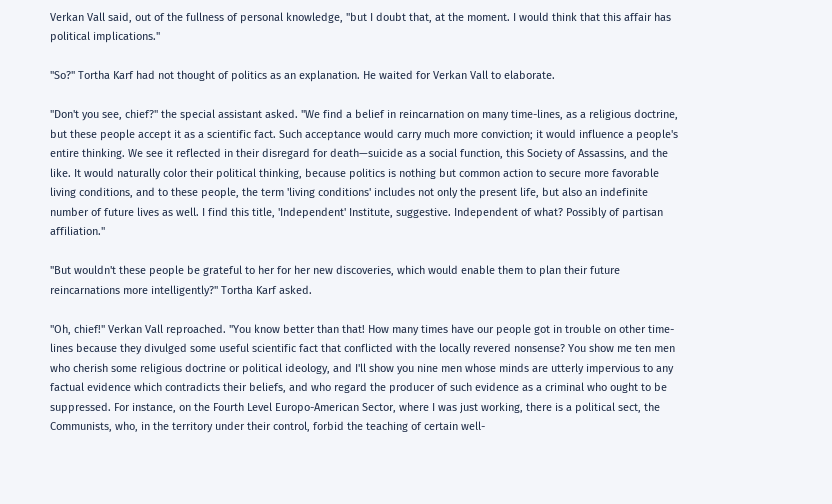Verkan Vall said, out of the fullness of personal knowledge, "but I doubt that, at the moment. I would think that this affair has political implications."

"So?" Tortha Karf had not thought of politics as an explanation. He waited for Verkan Vall to elaborate.

"Don't you see, chief?" the special assistant asked. "We find a belief in reincarnation on many time-lines, as a religious doctrine, but these people accept it as a scientific fact. Such acceptance would carry much more conviction; it would influence a people's entire thinking. We see it reflected in their disregard for death—suicide as a social function, this Society of Assassins, and the like. It would naturally color their political thinking, because politics is nothing but common action to secure more favorable living conditions, and to these people, the term 'living conditions' includes not only the present life, but also an indefinite number of future lives as well. I find this title, 'Independent' Institute, suggestive. Independent of what? Possibly of partisan affiliation."

"But wouldn't these people be grateful to her for her new discoveries, which would enable them to plan their future reincarnations more intelligently?" Tortha Karf asked.

"Oh, chief!" Verkan Vall reproached. "You know better than that! How many times have our people got in trouble on other time-lines because they divulged some useful scientific fact that conflicted with the locally revered nonsense? You show me ten men who cherish some religious doctrine or political ideology, and I'll show you nine men whose minds are utterly impervious to any factual evidence which contradicts their beliefs, and who regard the producer of such evidence as a criminal who ought to be suppressed. For instance, on the Fourth Level Europo-American Sector, where I was just working, there is a political sect, the Communists, who, in the territory under their control, forbid the teaching of certain well-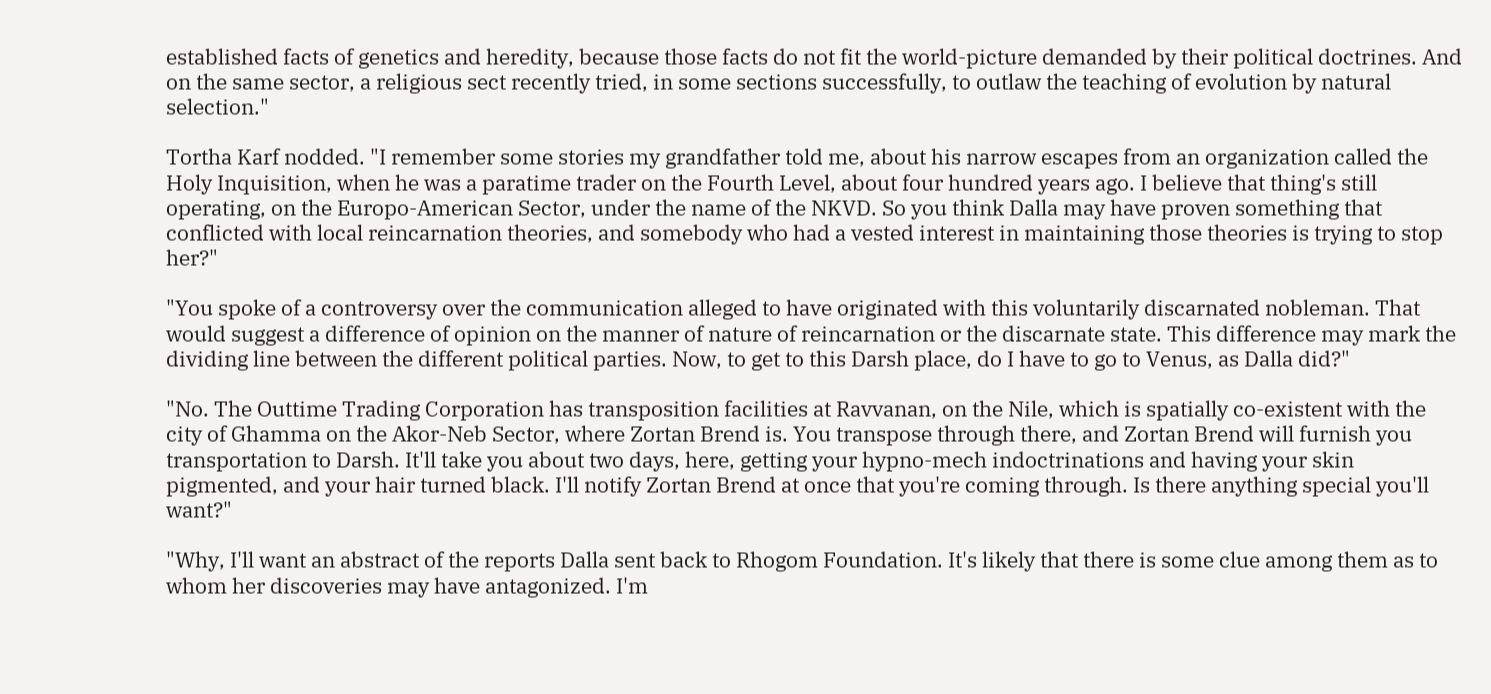established facts of genetics and heredity, because those facts do not fit the world-picture demanded by their political doctrines. And on the same sector, a religious sect recently tried, in some sections successfully, to outlaw the teaching of evolution by natural selection."

Tortha Karf nodded. "I remember some stories my grandfather told me, about his narrow escapes from an organization called the Holy Inquisition, when he was a paratime trader on the Fourth Level, about four hundred years ago. I believe that thing's still operating, on the Europo-American Sector, under the name of the NKVD. So you think Dalla may have proven something that conflicted with local reincarnation theories, and somebody who had a vested interest in maintaining those theories is trying to stop her?"

"You spoke of a controversy over the communication alleged to have originated with this voluntarily discarnated nobleman. That would suggest a difference of opinion on the manner of nature of reincarnation or the discarnate state. This difference may mark the dividing line between the different political parties. Now, to get to this Darsh place, do I have to go to Venus, as Dalla did?"

"No. The Outtime Trading Corporation has transposition facilities at Ravvanan, on the Nile, which is spatially co-existent with the city of Ghamma on the Akor-Neb Sector, where Zortan Brend is. You transpose through there, and Zortan Brend will furnish you transportation to Darsh. It'll take you about two days, here, getting your hypno-mech indoctrinations and having your skin pigmented, and your hair turned black. I'll notify Zortan Brend at once that you're coming through. Is there anything special you'll want?"

"Why, I'll want an abstract of the reports Dalla sent back to Rhogom Foundation. It's likely that there is some clue among them as to whom her discoveries may have antagonized. I'm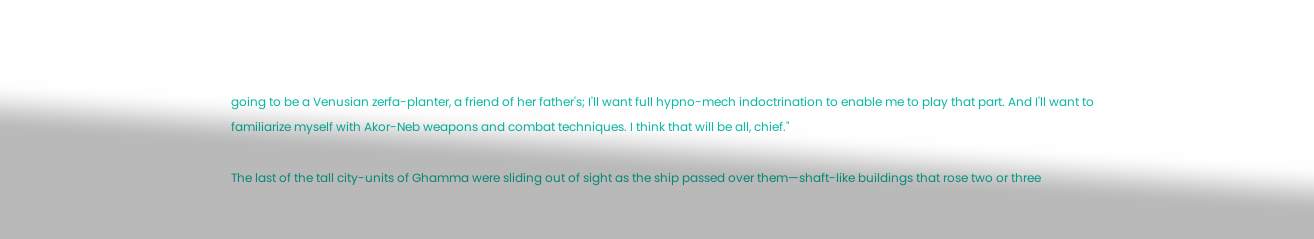going to be a Venusian zerfa-planter, a friend of her father's; I'll want full hypno-mech indoctrination to enable me to play that part. And I'll want to familiarize myself with Akor-Neb weapons and combat techniques. I think that will be all, chief."

The last of the tall city-units of Ghamma were sliding out of sight as the ship passed over them—shaft-like buildings that rose two or three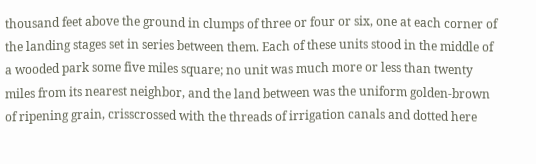thousand feet above the ground in clumps of three or four or six, one at each corner of the landing stages set in series between them. Each of these units stood in the middle of a wooded park some five miles square; no unit was much more or less than twenty miles from its nearest neighbor, and the land between was the uniform golden-brown of ripening grain, crisscrossed with the threads of irrigation canals and dotted here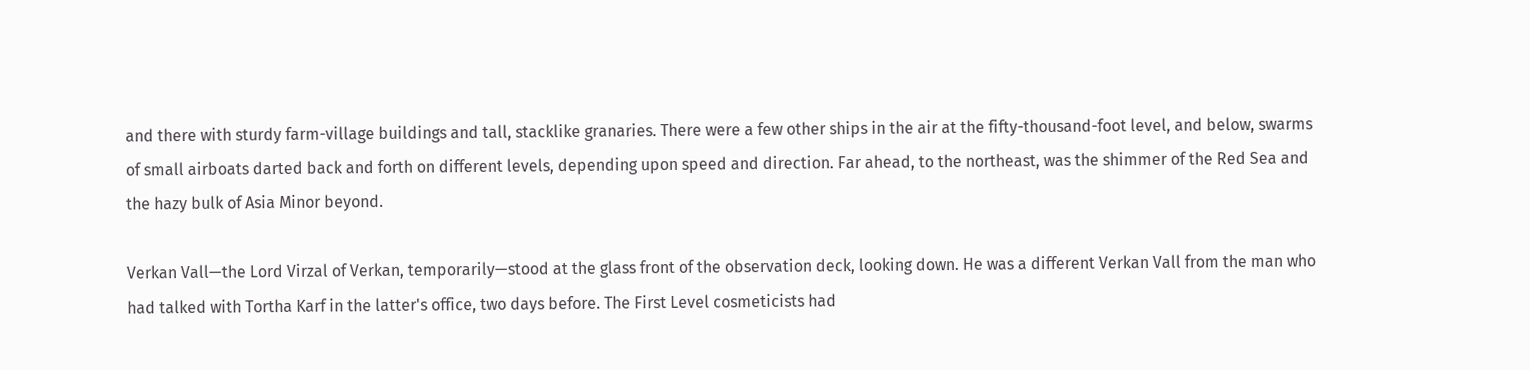and there with sturdy farm-village buildings and tall, stacklike granaries. There were a few other ships in the air at the fifty-thousand-foot level, and below, swarms of small airboats darted back and forth on different levels, depending upon speed and direction. Far ahead, to the northeast, was the shimmer of the Red Sea and the hazy bulk of Asia Minor beyond.

Verkan Vall—the Lord Virzal of Verkan, temporarily—stood at the glass front of the observation deck, looking down. He was a different Verkan Vall from the man who had talked with Tortha Karf in the latter's office, two days before. The First Level cosmeticists had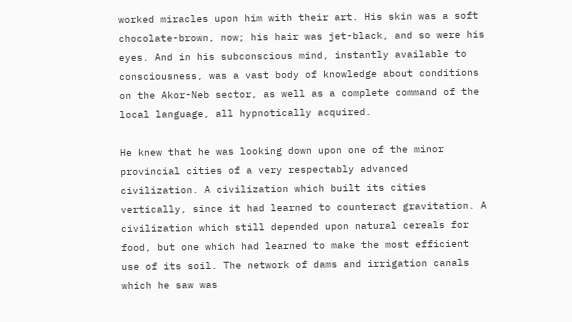worked miracles upon him with their art. His skin was a soft chocolate-brown, now; his hair was jet-black, and so were his eyes. And in his subconscious mind, instantly available to consciousness, was a vast body of knowledge about conditions on the Akor-Neb sector, as well as a complete command of the local language, all hypnotically acquired.

He knew that he was looking down upon one of the minor provincial cities of a very respectably advanced civilization. A civilization which built its cities vertically, since it had learned to counteract gravitation. A civilization which still depended upon natural cereals for food, but one which had learned to make the most efficient use of its soil. The network of dams and irrigation canals which he saw was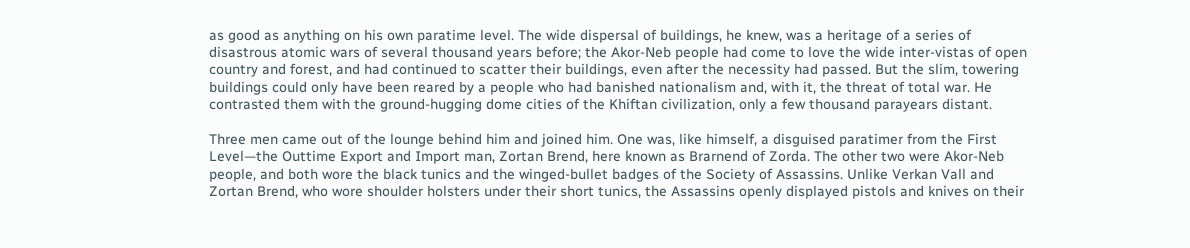as good as anything on his own paratime level. The wide dispersal of buildings, he knew, was a heritage of a series of disastrous atomic wars of several thousand years before; the Akor-Neb people had come to love the wide inter-vistas of open country and forest, and had continued to scatter their buildings, even after the necessity had passed. But the slim, towering buildings could only have been reared by a people who had banished nationalism and, with it, the threat of total war. He contrasted them with the ground-hugging dome cities of the Khiftan civilization, only a few thousand parayears distant.

Three men came out of the lounge behind him and joined him. One was, like himself, a disguised paratimer from the First Level—the Outtime Export and Import man, Zortan Brend, here known as Brarnend of Zorda. The other two were Akor-Neb people, and both wore the black tunics and the winged-bullet badges of the Society of Assassins. Unlike Verkan Vall and Zortan Brend, who wore shoulder holsters under their short tunics, the Assassins openly displayed pistols and knives on their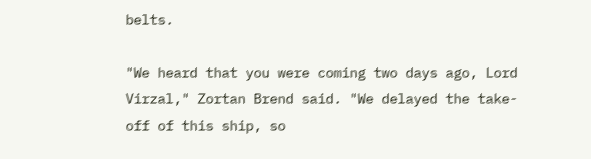belts.

"We heard that you were coming two days ago, Lord Virzal," Zortan Brend said. "We delayed the take-off of this ship, so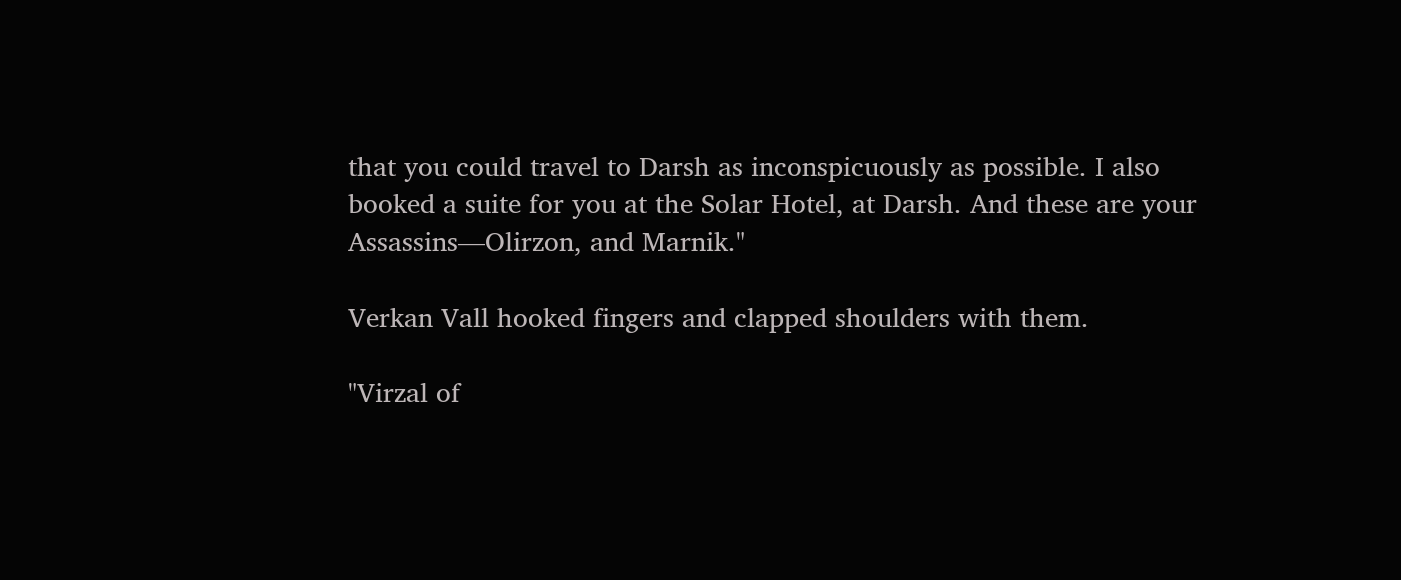that you could travel to Darsh as inconspicuously as possible. I also booked a suite for you at the Solar Hotel, at Darsh. And these are your Assassins—Olirzon, and Marnik."

Verkan Vall hooked fingers and clapped shoulders with them.

"Virzal of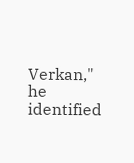Verkan," he identified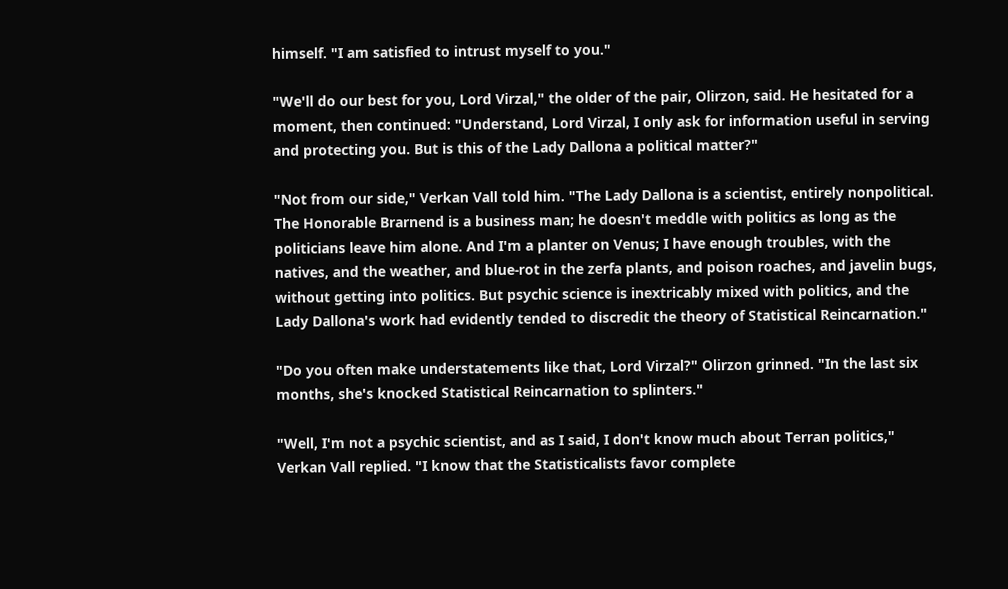himself. "I am satisfied to intrust myself to you."

"We'll do our best for you, Lord Virzal," the older of the pair, Olirzon, said. He hesitated for a moment, then continued: "Understand, Lord Virzal, I only ask for information useful in serving and protecting you. But is this of the Lady Dallona a political matter?"

"Not from our side," Verkan Vall told him. "The Lady Dallona is a scientist, entirely nonpolitical. The Honorable Brarnend is a business man; he doesn't meddle with politics as long as the politicians leave him alone. And I'm a planter on Venus; I have enough troubles, with the natives, and the weather, and blue-rot in the zerfa plants, and poison roaches, and javelin bugs, without getting into politics. But psychic science is inextricably mixed with politics, and the Lady Dallona's work had evidently tended to discredit the theory of Statistical Reincarnation."

"Do you often make understatements like that, Lord Virzal?" Olirzon grinned. "In the last six months, she's knocked Statistical Reincarnation to splinters."

"Well, I'm not a psychic scientist, and as I said, I don't know much about Terran politics," Verkan Vall replied. "I know that the Statisticalists favor complete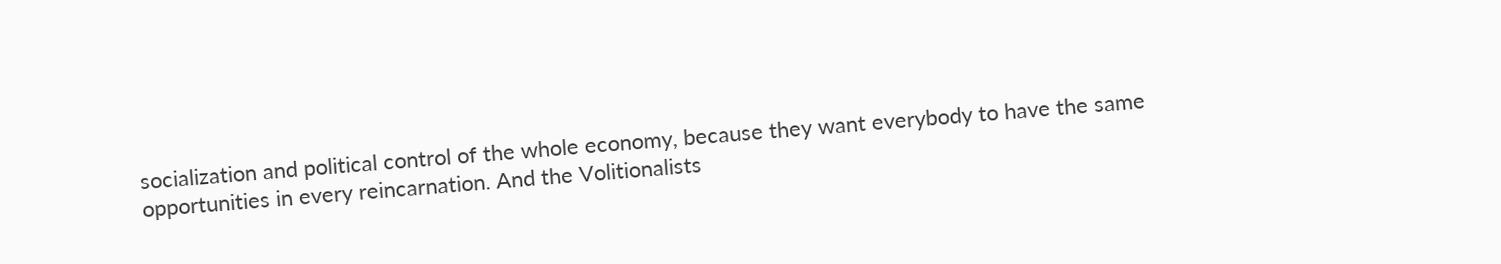socialization and political control of the whole economy, because they want everybody to have the same opportunities in every reincarnation. And the Volitionalists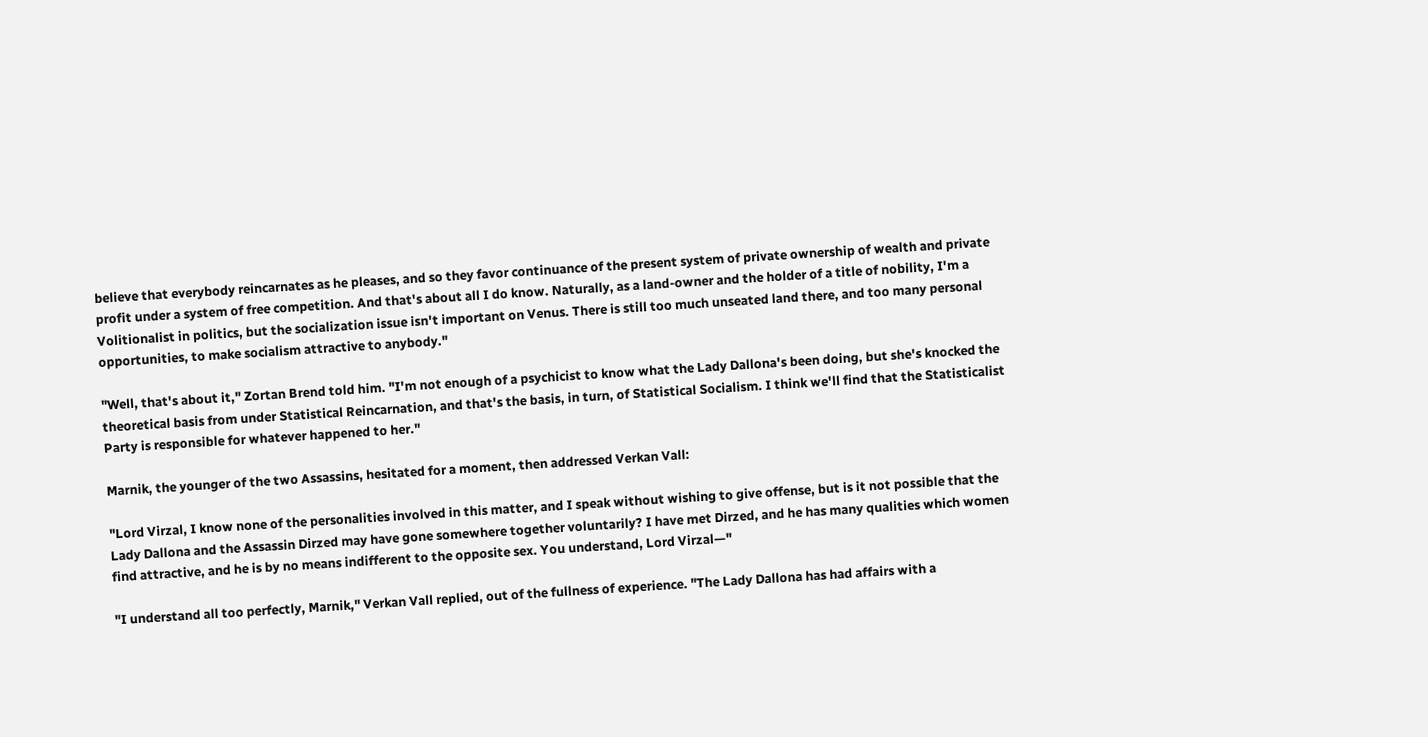believe that everybody reincarnates as he pleases, and so they favor continuance of the present system of private ownership of wealth and private profit under a system of free competition. And that's about all I do know. Naturally, as a land-owner and the holder of a title of nobility, I'm a Volitionalist in politics, but the socialization issue isn't important on Venus. There is still too much unseated land there, and too many personal opportunities, to make socialism attractive to anybody."

"Well, that's about it," Zortan Brend told him. "I'm not enough of a psychicist to know what the Lady Dallona's been doing, but she's knocked the theoretical basis from under Statistical Reincarnation, and that's the basis, in turn, of Statistical Socialism. I think we'll find that the Statisticalist Party is responsible for whatever happened to her."

Marnik, the younger of the two Assassins, hesitated for a moment, then addressed Verkan Vall:

"Lord Virzal, I know none of the personalities involved in this matter, and I speak without wishing to give offense, but is it not possible that the Lady Dallona and the Assassin Dirzed may have gone somewhere together voluntarily? I have met Dirzed, and he has many qualities which women find attractive, and he is by no means indifferent to the opposite sex. You understand, Lord Virzal—"

"I understand all too perfectly, Marnik," Verkan Vall replied, out of the fullness of experience. "The Lady Dallona has had affairs with a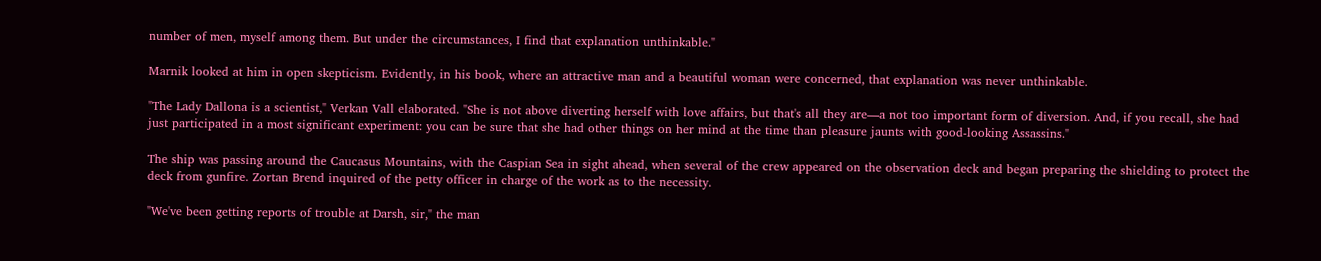number of men, myself among them. But under the circumstances, I find that explanation unthinkable."

Marnik looked at him in open skepticism. Evidently, in his book, where an attractive man and a beautiful woman were concerned, that explanation was never unthinkable.

"The Lady Dallona is a scientist," Verkan Vall elaborated. "She is not above diverting herself with love affairs, but that's all they are—a not too important form of diversion. And, if you recall, she had just participated in a most significant experiment: you can be sure that she had other things on her mind at the time than pleasure jaunts with good-looking Assassins."

The ship was passing around the Caucasus Mountains, with the Caspian Sea in sight ahead, when several of the crew appeared on the observation deck and began preparing the shielding to protect the deck from gunfire. Zortan Brend inquired of the petty officer in charge of the work as to the necessity.

"We've been getting reports of trouble at Darsh, sir," the man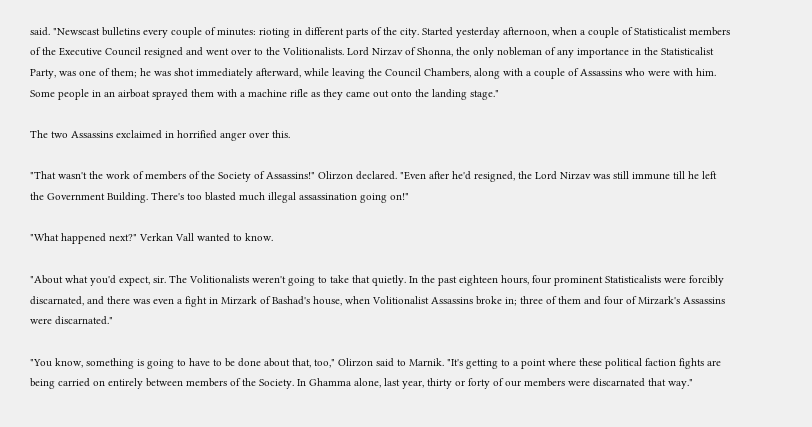said. "Newscast bulletins every couple of minutes: rioting in different parts of the city. Started yesterday afternoon, when a couple of Statisticalist members of the Executive Council resigned and went over to the Volitionalists. Lord Nirzav of Shonna, the only nobleman of any importance in the Statisticalist Party, was one of them; he was shot immediately afterward, while leaving the Council Chambers, along with a couple of Assassins who were with him. Some people in an airboat sprayed them with a machine rifle as they came out onto the landing stage."

The two Assassins exclaimed in horrified anger over this.

"That wasn't the work of members of the Society of Assassins!" Olirzon declared. "Even after he'd resigned, the Lord Nirzav was still immune till he left the Government Building. There's too blasted much illegal assassination going on!"

"What happened next?" Verkan Vall wanted to know.

"About what you'd expect, sir. The Volitionalists weren't going to take that quietly. In the past eighteen hours, four prominent Statisticalists were forcibly discarnated, and there was even a fight in Mirzark of Bashad's house, when Volitionalist Assassins broke in; three of them and four of Mirzark's Assassins were discarnated."

"You know, something is going to have to be done about that, too," Olirzon said to Marnik. "It's getting to a point where these political faction fights are being carried on entirely between members of the Society. In Ghamma alone, last year, thirty or forty of our members were discarnated that way."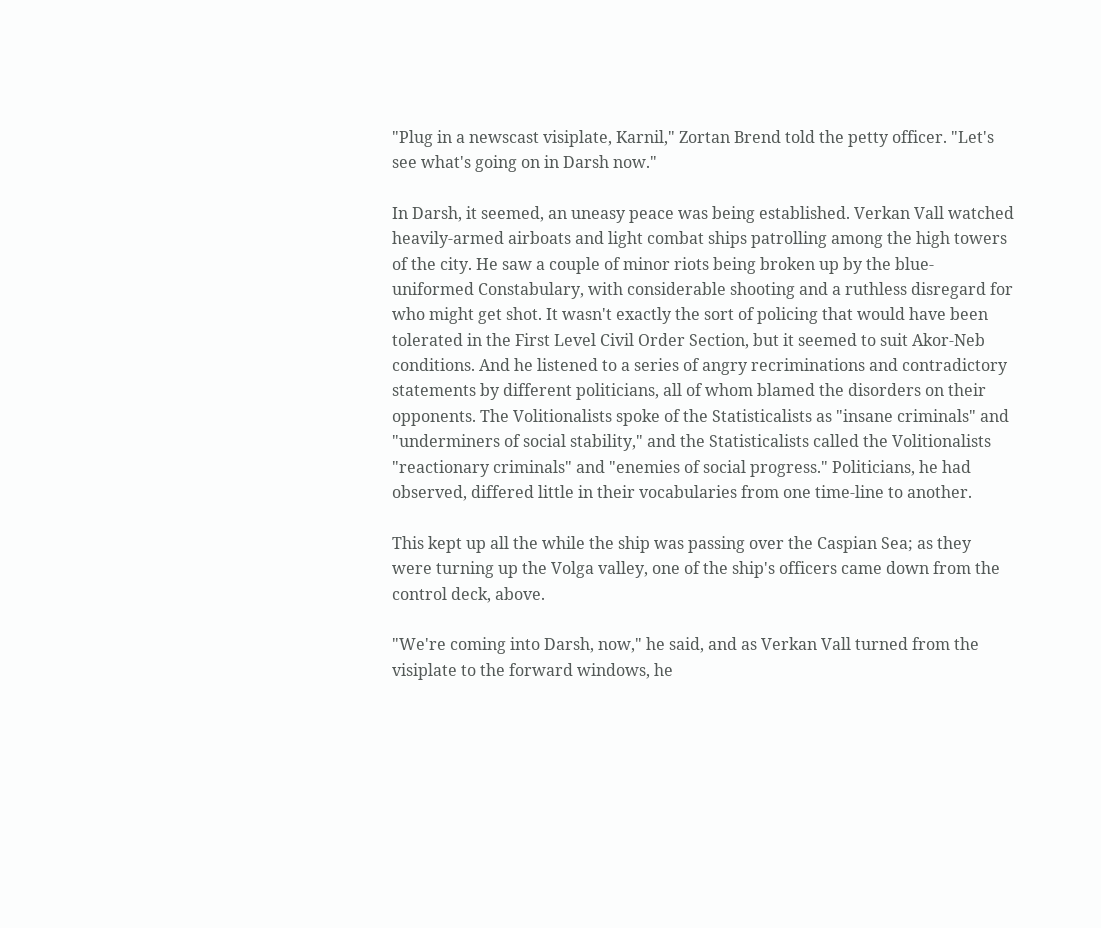"Plug in a newscast visiplate, Karnil," Zortan Brend told the petty officer. "Let's see what's going on in Darsh now."

In Darsh, it seemed, an uneasy peace was being established. Verkan Vall watched heavily-armed airboats and light combat ships patrolling among the high towers of the city. He saw a couple of minor riots being broken up by the blue-uniformed Constabulary, with considerable shooting and a ruthless disregard for who might get shot. It wasn't exactly the sort of policing that would have been tolerated in the First Level Civil Order Section, but it seemed to suit Akor-Neb conditions. And he listened to a series of angry recriminations and contradictory statements by different politicians, all of whom blamed the disorders on their opponents. The Volitionalists spoke of the Statisticalists as "insane criminals" and "underminers of social stability," and the Statisticalists called the Volitionalists "reactionary criminals" and "enemies of social progress." Politicians, he had observed, differed little in their vocabularies from one time-line to another.

This kept up all the while the ship was passing over the Caspian Sea; as they were turning up the Volga valley, one of the ship's officers came down from the control deck, above.

"We're coming into Darsh, now," he said, and as Verkan Vall turned from the visiplate to the forward windows, he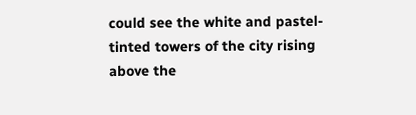could see the white and pastel-tinted towers of the city rising above the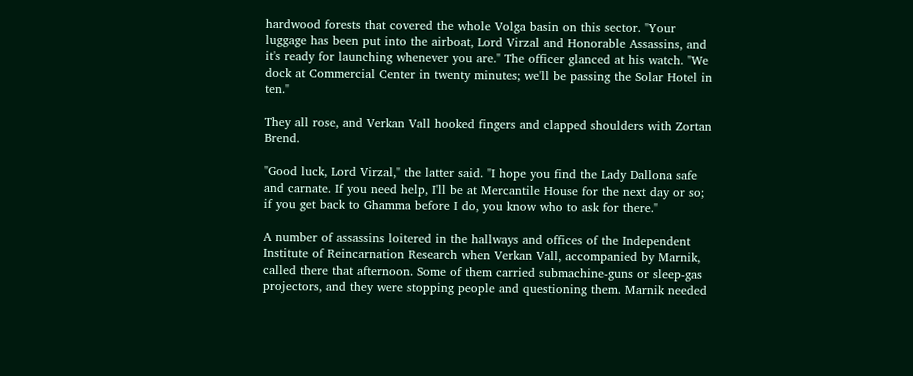hardwood forests that covered the whole Volga basin on this sector. "Your luggage has been put into the airboat, Lord Virzal and Honorable Assassins, and it's ready for launching whenever you are." The officer glanced at his watch. "We dock at Commercial Center in twenty minutes; we'll be passing the Solar Hotel in ten."

They all rose, and Verkan Vall hooked fingers and clapped shoulders with Zortan Brend.

"Good luck, Lord Virzal," the latter said. "I hope you find the Lady Dallona safe and carnate. If you need help, I'll be at Mercantile House for the next day or so; if you get back to Ghamma before I do, you know who to ask for there."

A number of assassins loitered in the hallways and offices of the Independent Institute of Reincarnation Research when Verkan Vall, accompanied by Marnik, called there that afternoon. Some of them carried submachine-guns or sleep-gas projectors, and they were stopping people and questioning them. Marnik needed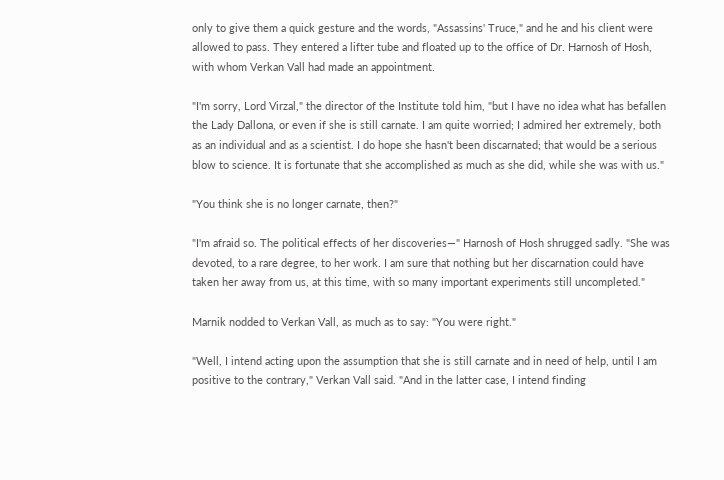only to give them a quick gesture and the words, "Assassins' Truce," and he and his client were allowed to pass. They entered a lifter tube and floated up to the office of Dr. Harnosh of Hosh, with whom Verkan Vall had made an appointment.

"I'm sorry, Lord Virzal," the director of the Institute told him, "but I have no idea what has befallen the Lady Dallona, or even if she is still carnate. I am quite worried; I admired her extremely, both as an individual and as a scientist. I do hope she hasn't been discarnated; that would be a serious blow to science. It is fortunate that she accomplished as much as she did, while she was with us."

"You think she is no longer carnate, then?"

"I'm afraid so. The political effects of her discoveries—" Harnosh of Hosh shrugged sadly. "She was devoted, to a rare degree, to her work. I am sure that nothing but her discarnation could have taken her away from us, at this time, with so many important experiments still uncompleted."

Marnik nodded to Verkan Vall, as much as to say: "You were right."

"Well, I intend acting upon the assumption that she is still carnate and in need of help, until I am positive to the contrary," Verkan Vall said. "And in the latter case, I intend finding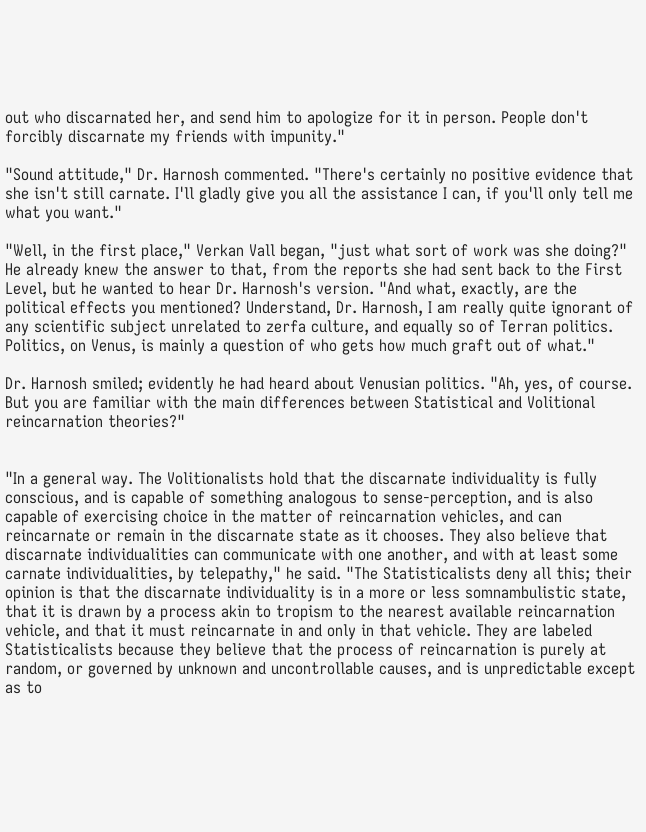out who discarnated her, and send him to apologize for it in person. People don't forcibly discarnate my friends with impunity."

"Sound attitude," Dr. Harnosh commented. "There's certainly no positive evidence that she isn't still carnate. I'll gladly give you all the assistance I can, if you'll only tell me what you want."

"Well, in the first place," Verkan Vall began, "just what sort of work was she doing?" He already knew the answer to that, from the reports she had sent back to the First Level, but he wanted to hear Dr. Harnosh's version. "And what, exactly, are the political effects you mentioned? Understand, Dr. Harnosh, I am really quite ignorant of any scientific subject unrelated to zerfa culture, and equally so of Terran politics. Politics, on Venus, is mainly a question of who gets how much graft out of what."

Dr. Harnosh smiled; evidently he had heard about Venusian politics. "Ah, yes, of course. But you are familiar with the main differences between Statistical and Volitional reincarnation theories?"


"In a general way. The Volitionalists hold that the discarnate individuality is fully conscious, and is capable of something analogous to sense-perception, and is also capable of exercising choice in the matter of reincarnation vehicles, and can reincarnate or remain in the discarnate state as it chooses. They also believe that discarnate individualities can communicate with one another, and with at least some carnate individualities, by telepathy," he said. "The Statisticalists deny all this; their opinion is that the discarnate individuality is in a more or less somnambulistic state, that it is drawn by a process akin to tropism to the nearest available reincarnation vehicle, and that it must reincarnate in and only in that vehicle. They are labeled Statisticalists because they believe that the process of reincarnation is purely at random, or governed by unknown and uncontrollable causes, and is unpredictable except as to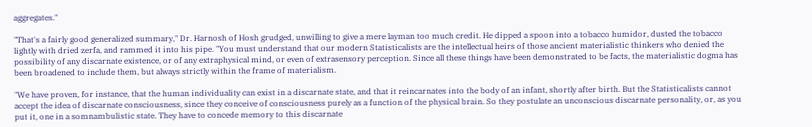aggregates."

"That's a fairly good generalized summary," Dr. Harnosh of Hosh grudged, unwilling to give a mere layman too much credit. He dipped a spoon into a tobacco humidor, dusted the tobacco lightly with dried zerfa, and rammed it into his pipe. "You must understand that our modern Statisticalists are the intellectual heirs of those ancient materialistic thinkers who denied the possibility of any discarnate existence, or of any extraphysical mind, or even of extrasensory perception. Since all these things have been demonstrated to be facts, the materialistic dogma has been broadened to include them, but always strictly within the frame of materialism.

"We have proven, for instance, that the human individuality can exist in a discarnate state, and that it reincarnates into the body of an infant, shortly after birth. But the Statisticalists cannot accept the idea of discarnate consciousness, since they conceive of consciousness purely as a function of the physical brain. So they postulate an unconscious discarnate personality, or, as you put it, one in a somnambulistic state. They have to concede memory to this discarnate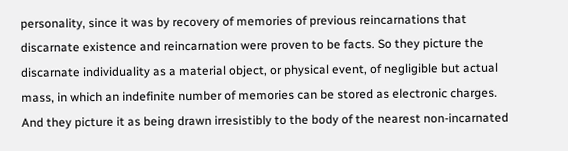personality, since it was by recovery of memories of previous reincarnations that discarnate existence and reincarnation were proven to be facts. So they picture the discarnate individuality as a material object, or physical event, of negligible but actual mass, in which an indefinite number of memories can be stored as electronic charges. And they picture it as being drawn irresistibly to the body of the nearest non-incarnated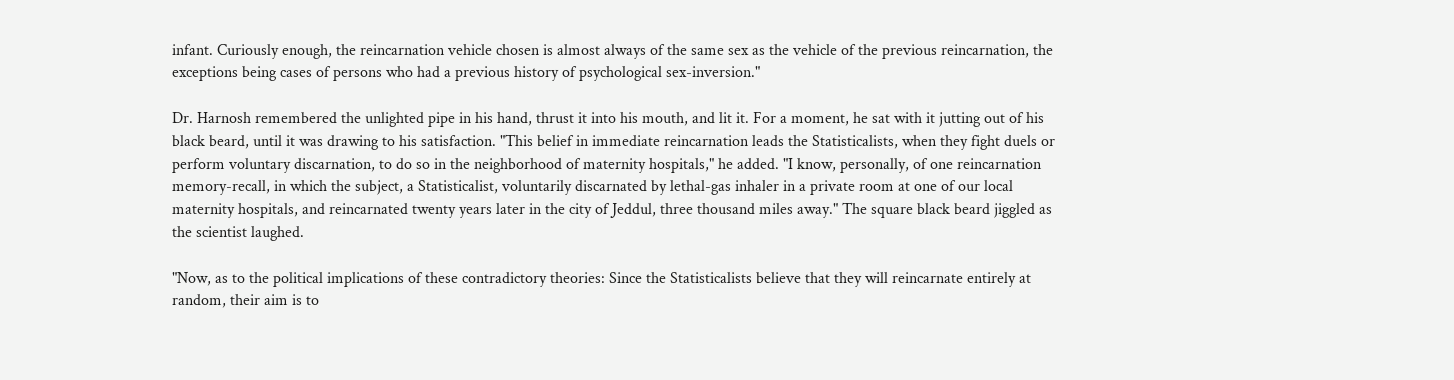infant. Curiously enough, the reincarnation vehicle chosen is almost always of the same sex as the vehicle of the previous reincarnation, the exceptions being cases of persons who had a previous history of psychological sex-inversion."

Dr. Harnosh remembered the unlighted pipe in his hand, thrust it into his mouth, and lit it. For a moment, he sat with it jutting out of his black beard, until it was drawing to his satisfaction. "This belief in immediate reincarnation leads the Statisticalists, when they fight duels or perform voluntary discarnation, to do so in the neighborhood of maternity hospitals," he added. "I know, personally, of one reincarnation memory-recall, in which the subject, a Statisticalist, voluntarily discarnated by lethal-gas inhaler in a private room at one of our local maternity hospitals, and reincarnated twenty years later in the city of Jeddul, three thousand miles away." The square black beard jiggled as the scientist laughed.

"Now, as to the political implications of these contradictory theories: Since the Statisticalists believe that they will reincarnate entirely at random, their aim is to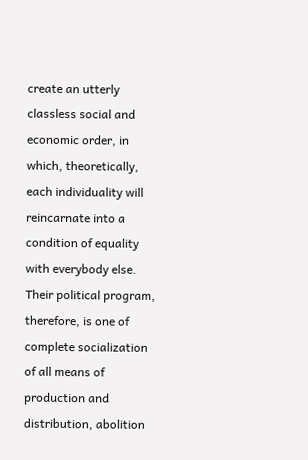create an utterly classless social and economic order, in which, theoretically, each individuality will reincarnate into a condition of equality with everybody else. Their political program, therefore, is one of complete socialization of all means of production and distribution, abolition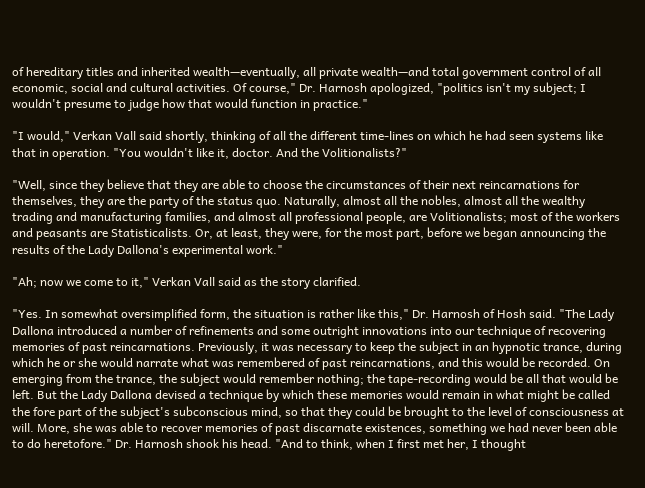of hereditary titles and inherited wealth—eventually, all private wealth—and total government control of all economic, social and cultural activities. Of course," Dr. Harnosh apologized, "politics isn't my subject; I wouldn't presume to judge how that would function in practice."

"I would," Verkan Vall said shortly, thinking of all the different time-lines on which he had seen systems like that in operation. "You wouldn't like it, doctor. And the Volitionalists?"

"Well, since they believe that they are able to choose the circumstances of their next reincarnations for themselves, they are the party of the status quo. Naturally, almost all the nobles, almost all the wealthy trading and manufacturing families, and almost all professional people, are Volitionalists; most of the workers and peasants are Statisticalists. Or, at least, they were, for the most part, before we began announcing the results of the Lady Dallona's experimental work."

"Ah; now we come to it," Verkan Vall said as the story clarified.

"Yes. In somewhat oversimplified form, the situation is rather like this," Dr. Harnosh of Hosh said. "The Lady Dallona introduced a number of refinements and some outright innovations into our technique of recovering memories of past reincarnations. Previously, it was necessary to keep the subject in an hypnotic trance, during which he or she would narrate what was remembered of past reincarnations, and this would be recorded. On emerging from the trance, the subject would remember nothing; the tape-recording would be all that would be left. But the Lady Dallona devised a technique by which these memories would remain in what might be called the fore part of the subject's subconscious mind, so that they could be brought to the level of consciousness at will. More, she was able to recover memories of past discarnate existences, something we had never been able to do heretofore." Dr. Harnosh shook his head. "And to think, when I first met her, I thought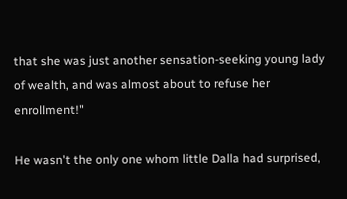that she was just another sensation-seeking young lady of wealth, and was almost about to refuse her enrollment!"

He wasn't the only one whom little Dalla had surprised,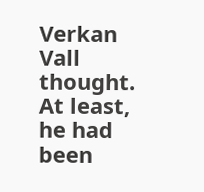Verkan Vall thought. At least, he had been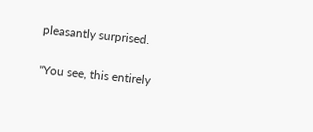pleasantly surprised.

"You see, this entirely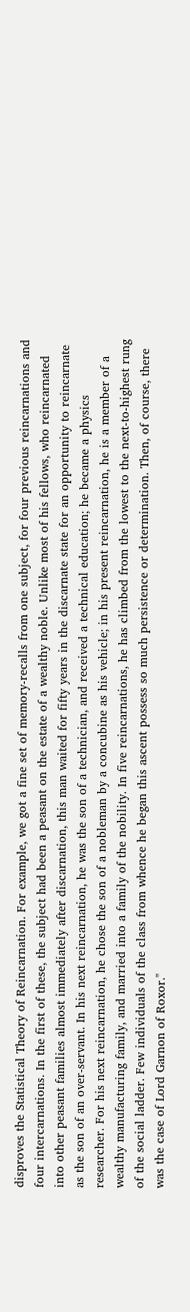disproves the Statistical Theory of Reincarnation. For example, we got a fine set of memory-recalls from one subject, for four previous reincarnations and four intercarnations. In the first of these, the subject had been a peasant on the estate of a wealthy noble. Unlike most of his fellows, who reincarnated into other peasant families almost immediately after discarnation, this man waited for fifty years in the discarnate state for an opportunity to reincarnate as the son of an over-servant. In his next reincarnation, he was the son of a technician, and received a technical education; he became a physics researcher. For his next reincarnation, he chose the son of a nobleman by a concubine as his vehicle; in his present reincarnation, he is a member of a wealthy manufacturing family, and married into a family of the nobility. In five reincarnations, he has climbed from the lowest to the next-to-highest rung of the social ladder. Few individuals of the class from whence he began this ascent possess so much persistence or determination. Then, of course, there was the case of Lord Garnon of Roxor."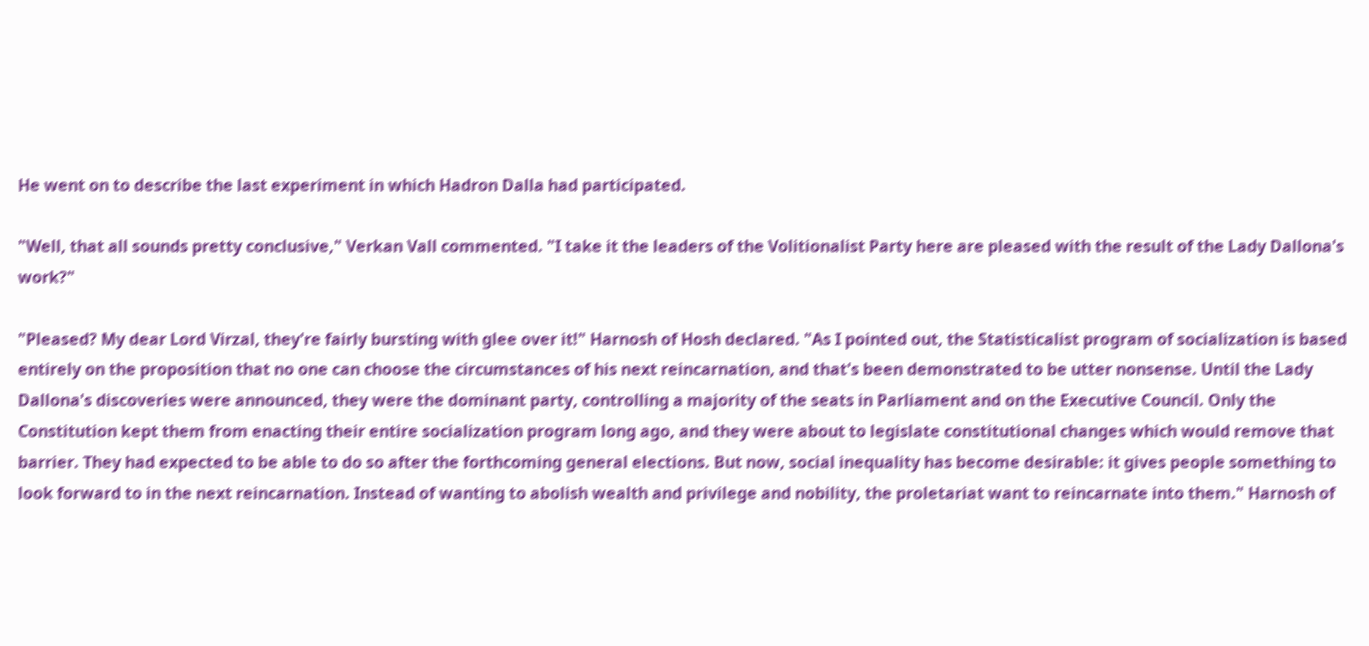He went on to describe the last experiment in which Hadron Dalla had participated.

"Well, that all sounds pretty conclusive," Verkan Vall commented. "I take it the leaders of the Volitionalist Party here are pleased with the result of the Lady Dallona's work?"

"Pleased? My dear Lord Virzal, they're fairly bursting with glee over it!" Harnosh of Hosh declared. "As I pointed out, the Statisticalist program of socialization is based entirely on the proposition that no one can choose the circumstances of his next reincarnation, and that's been demonstrated to be utter nonsense. Until the Lady Dallona's discoveries were announced, they were the dominant party, controlling a majority of the seats in Parliament and on the Executive Council. Only the Constitution kept them from enacting their entire socialization program long ago, and they were about to legislate constitutional changes which would remove that barrier. They had expected to be able to do so after the forthcoming general elections. But now, social inequality has become desirable: it gives people something to look forward to in the next reincarnation. Instead of wanting to abolish wealth and privilege and nobility, the proletariat want to reincarnate into them." Harnosh of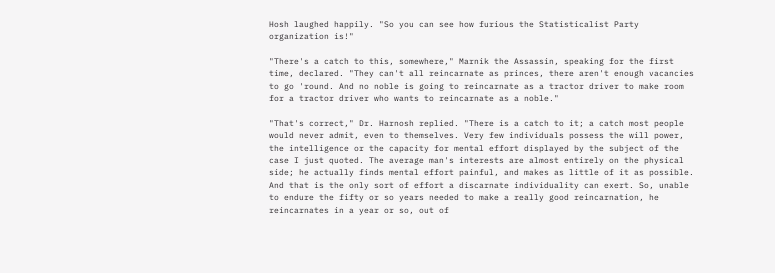Hosh laughed happily. "So you can see how furious the Statisticalist Party organization is!"

"There's a catch to this, somewhere," Marnik the Assassin, speaking for the first time, declared. "They can't all reincarnate as princes, there aren't enough vacancies to go 'round. And no noble is going to reincarnate as a tractor driver to make room for a tractor driver who wants to reincarnate as a noble."

"That's correct," Dr. Harnosh replied. "There is a catch to it; a catch most people would never admit, even to themselves. Very few individuals possess the will power, the intelligence or the capacity for mental effort displayed by the subject of the case I just quoted. The average man's interests are almost entirely on the physical side; he actually finds mental effort painful, and makes as little of it as possible. And that is the only sort of effort a discarnate individuality can exert. So, unable to endure the fifty or so years needed to make a really good reincarnation, he reincarnates in a year or so, out of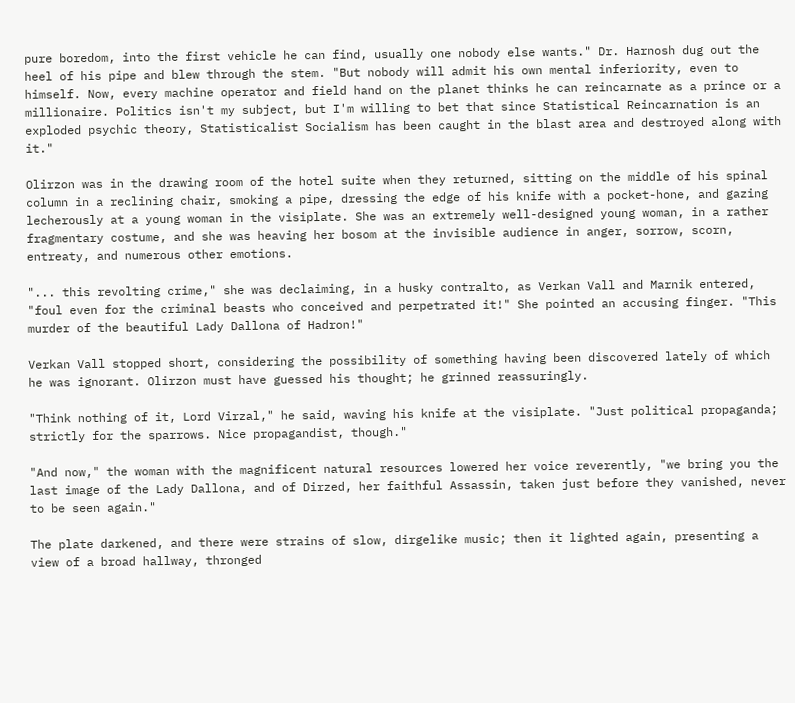pure boredom, into the first vehicle he can find, usually one nobody else wants." Dr. Harnosh dug out the heel of his pipe and blew through the stem. "But nobody will admit his own mental inferiority, even to himself. Now, every machine operator and field hand on the planet thinks he can reincarnate as a prince or a millionaire. Politics isn't my subject, but I'm willing to bet that since Statistical Reincarnation is an exploded psychic theory, Statisticalist Socialism has been caught in the blast area and destroyed along with it."

Olirzon was in the drawing room of the hotel suite when they returned, sitting on the middle of his spinal column in a reclining chair, smoking a pipe, dressing the edge of his knife with a pocket-hone, and gazing lecherously at a young woman in the visiplate. She was an extremely well-designed young woman, in a rather fragmentary costume, and she was heaving her bosom at the invisible audience in anger, sorrow, scorn, entreaty, and numerous other emotions.

"... this revolting crime," she was declaiming, in a husky contralto, as Verkan Vall and Marnik entered, "foul even for the criminal beasts who conceived and perpetrated it!" She pointed an accusing finger. "This murder of the beautiful Lady Dallona of Hadron!"

Verkan Vall stopped short, considering the possibility of something having been discovered lately of which he was ignorant. Olirzon must have guessed his thought; he grinned reassuringly.

"Think nothing of it, Lord Virzal," he said, waving his knife at the visiplate. "Just political propaganda; strictly for the sparrows. Nice propagandist, though."

"And now," the woman with the magnificent natural resources lowered her voice reverently, "we bring you the last image of the Lady Dallona, and of Dirzed, her faithful Assassin, taken just before they vanished, never to be seen again."

The plate darkened, and there were strains of slow, dirgelike music; then it lighted again, presenting a view of a broad hallway, thronged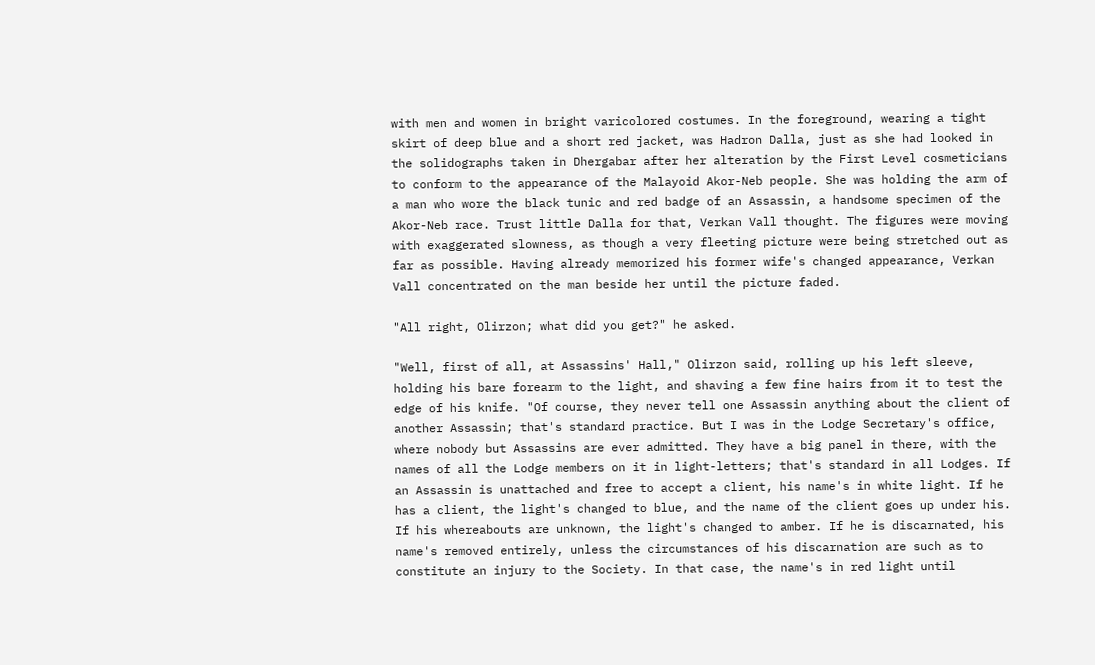with men and women in bright varicolored costumes. In the foreground, wearing a tight skirt of deep blue and a short red jacket, was Hadron Dalla, just as she had looked in the solidographs taken in Dhergabar after her alteration by the First Level cosmeticians to conform to the appearance of the Malayoid Akor-Neb people. She was holding the arm of a man who wore the black tunic and red badge of an Assassin, a handsome specimen of the Akor-Neb race. Trust little Dalla for that, Verkan Vall thought. The figures were moving with exaggerated slowness, as though a very fleeting picture were being stretched out as far as possible. Having already memorized his former wife's changed appearance, Verkan Vall concentrated on the man beside her until the picture faded.

"All right, Olirzon; what did you get?" he asked.

"Well, first of all, at Assassins' Hall," Olirzon said, rolling up his left sleeve, holding his bare forearm to the light, and shaving a few fine hairs from it to test the edge of his knife. "Of course, they never tell one Assassin anything about the client of another Assassin; that's standard practice. But I was in the Lodge Secretary's office, where nobody but Assassins are ever admitted. They have a big panel in there, with the names of all the Lodge members on it in light-letters; that's standard in all Lodges. If an Assassin is unattached and free to accept a client, his name's in white light. If he has a client, the light's changed to blue, and the name of the client goes up under his. If his whereabouts are unknown, the light's changed to amber. If he is discarnated, his name's removed entirely, unless the circumstances of his discarnation are such as to constitute an injury to the Society. In that case, the name's in red light until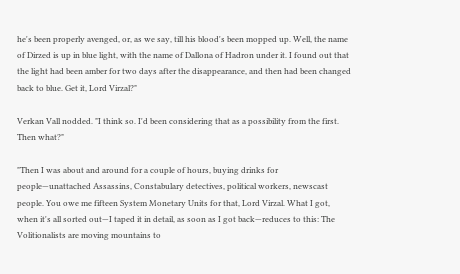he's been properly avenged, or, as we say, till his blood's been mopped up. Well, the name of Dirzed is up in blue light, with the name of Dallona of Hadron under it. I found out that the light had been amber for two days after the disappearance, and then had been changed back to blue. Get it, Lord Virzal?"

Verkan Vall nodded. "I think so. I'd been considering that as a possibility from the first. Then what?"

"Then I was about and around for a couple of hours, buying drinks for people—unattached Assassins, Constabulary detectives, political workers, newscast people. You owe me fifteen System Monetary Units for that, Lord Virzal. What I got, when it's all sorted out—I taped it in detail, as soon as I got back—reduces to this: The Volitionalists are moving mountains to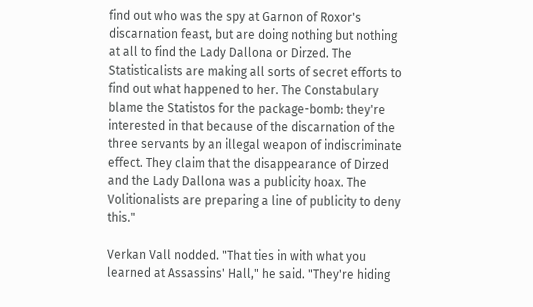find out who was the spy at Garnon of Roxor's discarnation feast, but are doing nothing but nothing at all to find the Lady Dallona or Dirzed. The Statisticalists are making all sorts of secret efforts to find out what happened to her. The Constabulary blame the Statistos for the package-bomb: they're interested in that because of the discarnation of the three servants by an illegal weapon of indiscriminate effect. They claim that the disappearance of Dirzed and the Lady Dallona was a publicity hoax. The Volitionalists are preparing a line of publicity to deny this."

Verkan Vall nodded. "That ties in with what you learned at Assassins' Hall," he said. "They're hiding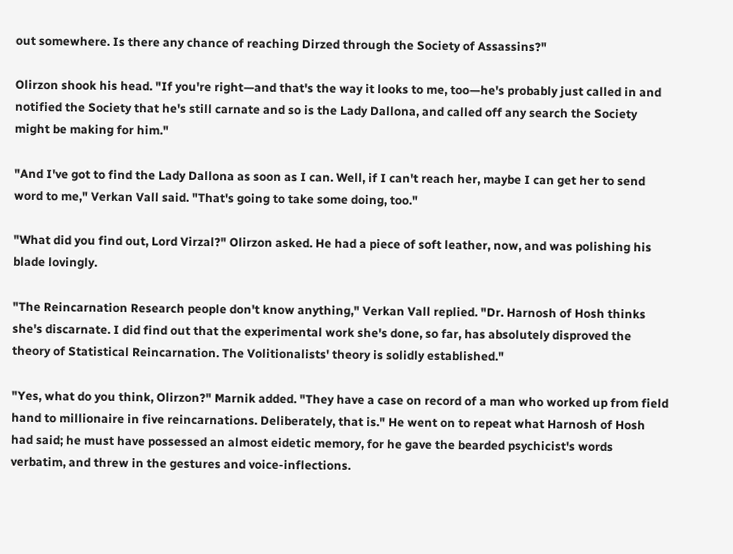out somewhere. Is there any chance of reaching Dirzed through the Society of Assassins?"

Olirzon shook his head. "If you're right—and that's the way it looks to me, too—he's probably just called in and notified the Society that he's still carnate and so is the Lady Dallona, and called off any search the Society might be making for him."

"And I've got to find the Lady Dallona as soon as I can. Well, if I can't reach her, maybe I can get her to send word to me," Verkan Vall said. "That's going to take some doing, too."

"What did you find out, Lord Virzal?" Olirzon asked. He had a piece of soft leather, now, and was polishing his blade lovingly.

"The Reincarnation Research people don't know anything," Verkan Vall replied. "Dr. Harnosh of Hosh thinks she's discarnate. I did find out that the experimental work she's done, so far, has absolutely disproved the theory of Statistical Reincarnation. The Volitionalists' theory is solidly established."

"Yes, what do you think, Olirzon?" Marnik added. "They have a case on record of a man who worked up from field hand to millionaire in five reincarnations. Deliberately, that is." He went on to repeat what Harnosh of Hosh had said; he must have possessed an almost eidetic memory, for he gave the bearded psychicist's words verbatim, and threw in the gestures and voice-inflections.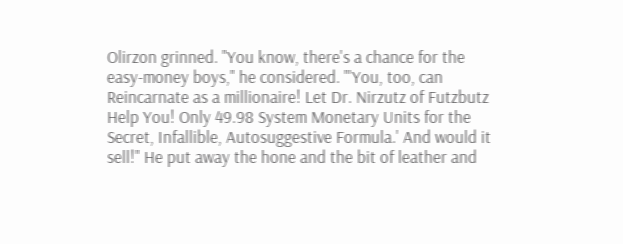Olirzon grinned. "You know, there's a chance for the easy-money boys," he considered. "'You, too, can Reincarnate as a millionaire! Let Dr. Nirzutz of Futzbutz Help You! Only 49.98 System Monetary Units for the Secret, Infallible, Autosuggestive Formula.' And would it sell!" He put away the hone and the bit of leather and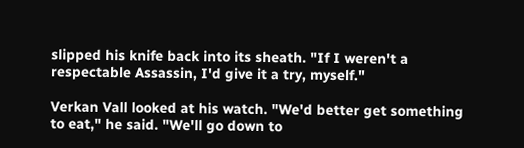slipped his knife back into its sheath. "If I weren't a respectable Assassin, I'd give it a try, myself."

Verkan Vall looked at his watch. "We'd better get something to eat," he said. "We'll go down to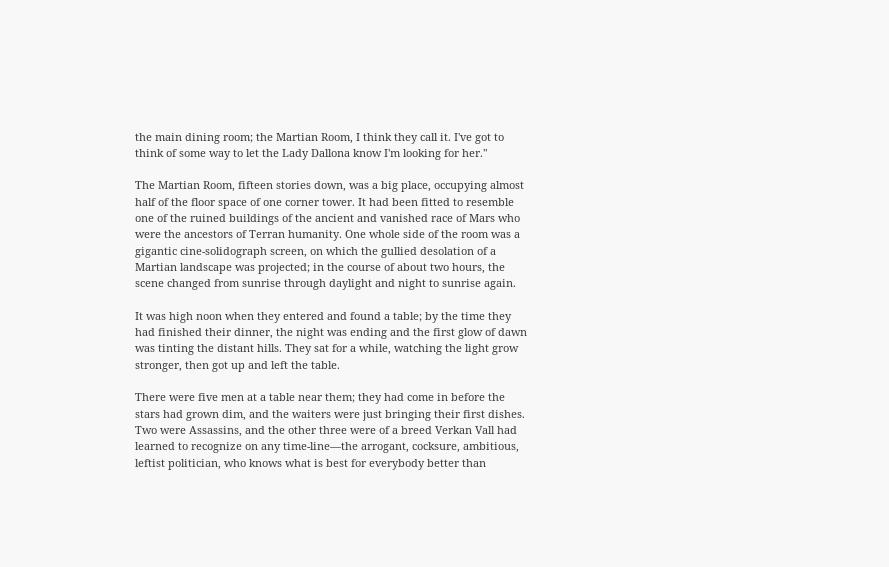the main dining room; the Martian Room, I think they call it. I've got to think of some way to let the Lady Dallona know I'm looking for her."

The Martian Room, fifteen stories down, was a big place, occupying almost half of the floor space of one corner tower. It had been fitted to resemble one of the ruined buildings of the ancient and vanished race of Mars who were the ancestors of Terran humanity. One whole side of the room was a gigantic cine-solidograph screen, on which the gullied desolation of a Martian landscape was projected; in the course of about two hours, the scene changed from sunrise through daylight and night to sunrise again.

It was high noon when they entered and found a table; by the time they had finished their dinner, the night was ending and the first glow of dawn was tinting the distant hills. They sat for a while, watching the light grow stronger, then got up and left the table.

There were five men at a table near them; they had come in before the stars had grown dim, and the waiters were just bringing their first dishes. Two were Assassins, and the other three were of a breed Verkan Vall had learned to recognize on any time-line—the arrogant, cocksure, ambitious, leftist politician, who knows what is best for everybody better than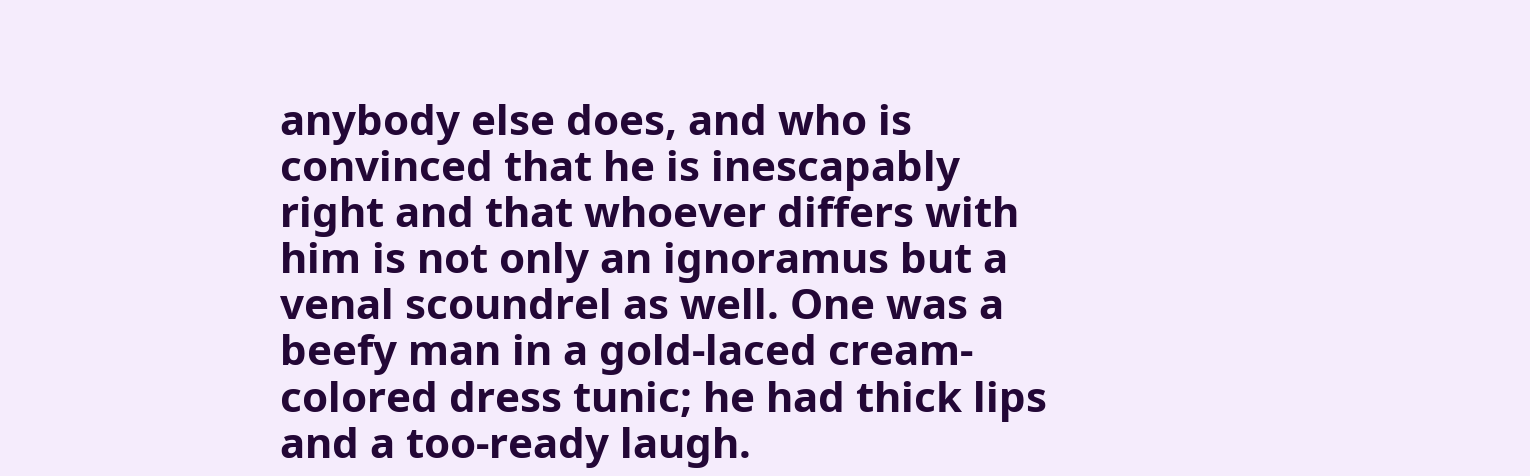anybody else does, and who is convinced that he is inescapably right and that whoever differs with him is not only an ignoramus but a venal scoundrel as well. One was a beefy man in a gold-laced cream-colored dress tunic; he had thick lips and a too-ready laugh.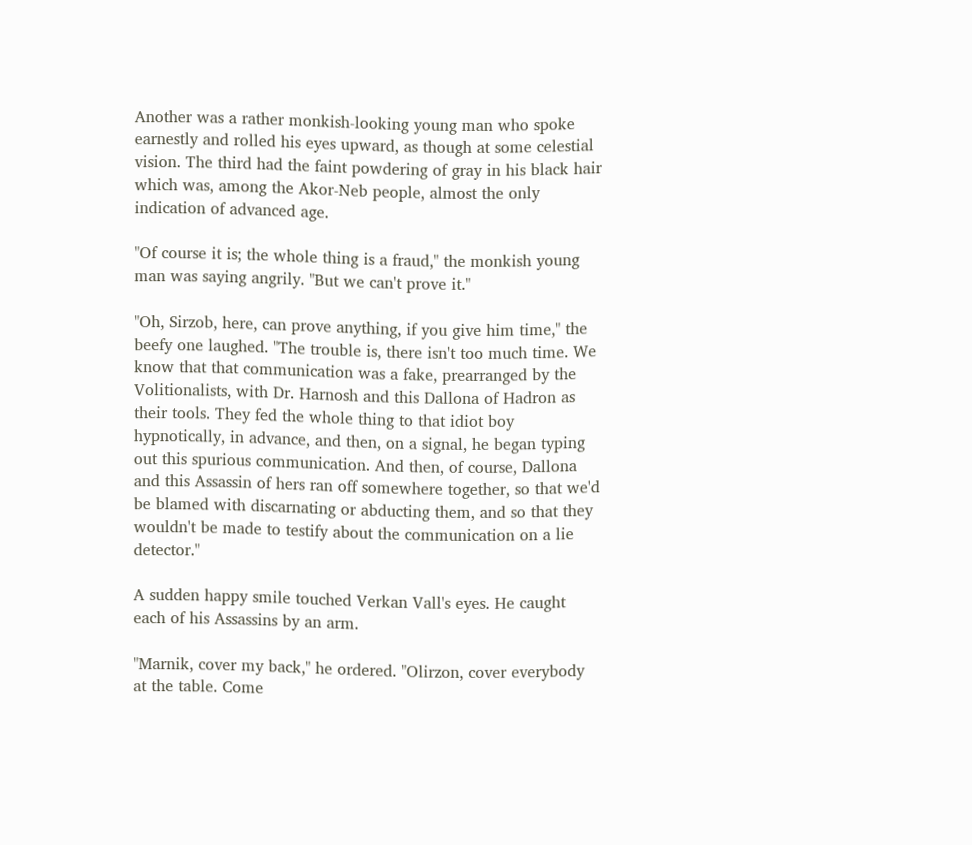Another was a rather monkish-looking young man who spoke earnestly and rolled his eyes upward, as though at some celestial vision. The third had the faint powdering of gray in his black hair which was, among the Akor-Neb people, almost the only indication of advanced age.

"Of course it is; the whole thing is a fraud," the monkish young man was saying angrily. "But we can't prove it."

"Oh, Sirzob, here, can prove anything, if you give him time," the beefy one laughed. "The trouble is, there isn't too much time. We know that that communication was a fake, prearranged by the Volitionalists, with Dr. Harnosh and this Dallona of Hadron as their tools. They fed the whole thing to that idiot boy hypnotically, in advance, and then, on a signal, he began typing out this spurious communication. And then, of course, Dallona and this Assassin of hers ran off somewhere together, so that we'd be blamed with discarnating or abducting them, and so that they wouldn't be made to testify about the communication on a lie detector."

A sudden happy smile touched Verkan Vall's eyes. He caught each of his Assassins by an arm.

"Marnik, cover my back," he ordered. "Olirzon, cover everybody at the table. Come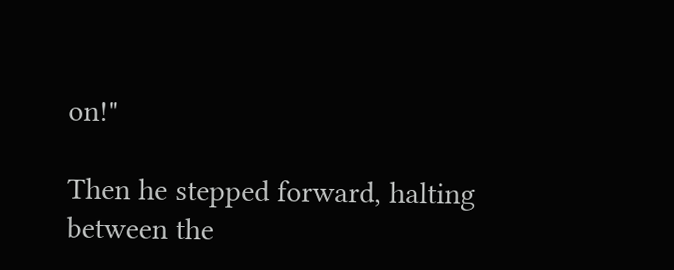on!"

Then he stepped forward, halting between the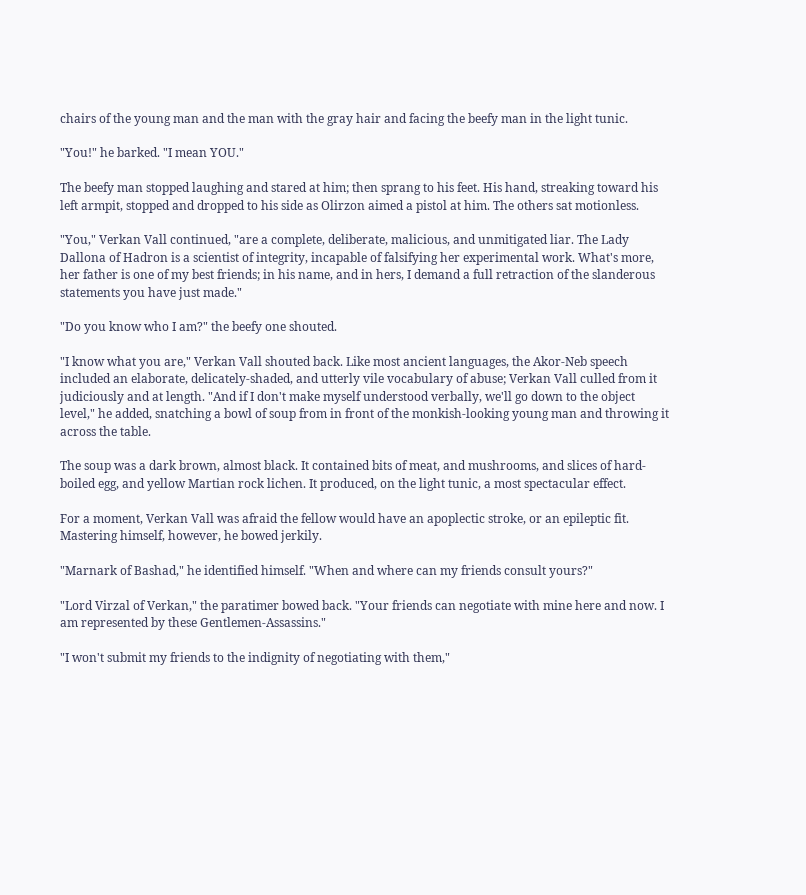chairs of the young man and the man with the gray hair and facing the beefy man in the light tunic.

"You!" he barked. "I mean YOU."

The beefy man stopped laughing and stared at him; then sprang to his feet. His hand, streaking toward his left armpit, stopped and dropped to his side as Olirzon aimed a pistol at him. The others sat motionless.

"You," Verkan Vall continued, "are a complete, deliberate, malicious, and unmitigated liar. The Lady Dallona of Hadron is a scientist of integrity, incapable of falsifying her experimental work. What's more, her father is one of my best friends; in his name, and in hers, I demand a full retraction of the slanderous statements you have just made."

"Do you know who I am?" the beefy one shouted.

"I know what you are," Verkan Vall shouted back. Like most ancient languages, the Akor-Neb speech included an elaborate, delicately-shaded, and utterly vile vocabulary of abuse; Verkan Vall culled from it judiciously and at length. "And if I don't make myself understood verbally, we'll go down to the object level," he added, snatching a bowl of soup from in front of the monkish-looking young man and throwing it across the table.

The soup was a dark brown, almost black. It contained bits of meat, and mushrooms, and slices of hard-boiled egg, and yellow Martian rock lichen. It produced, on the light tunic, a most spectacular effect.

For a moment, Verkan Vall was afraid the fellow would have an apoplectic stroke, or an epileptic fit. Mastering himself, however, he bowed jerkily.

"Marnark of Bashad," he identified himself. "When and where can my friends consult yours?"

"Lord Virzal of Verkan," the paratimer bowed back. "Your friends can negotiate with mine here and now. I am represented by these Gentlemen-Assassins."

"I won't submit my friends to the indignity of negotiating with them,"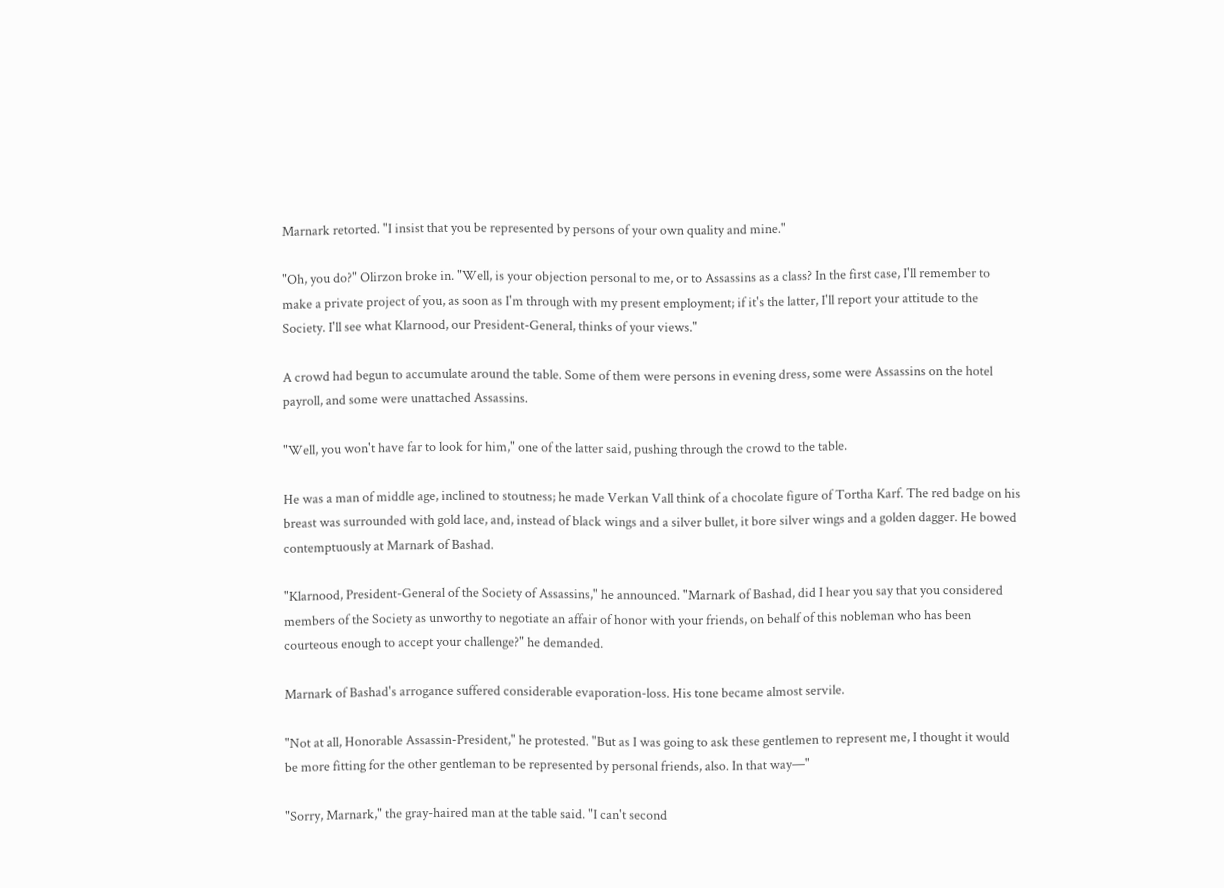Marnark retorted. "I insist that you be represented by persons of your own quality and mine."

"Oh, you do?" Olirzon broke in. "Well, is your objection personal to me, or to Assassins as a class? In the first case, I'll remember to make a private project of you, as soon as I'm through with my present employment; if it's the latter, I'll report your attitude to the Society. I'll see what Klarnood, our President-General, thinks of your views."

A crowd had begun to accumulate around the table. Some of them were persons in evening dress, some were Assassins on the hotel payroll, and some were unattached Assassins.

"Well, you won't have far to look for him," one of the latter said, pushing through the crowd to the table.

He was a man of middle age, inclined to stoutness; he made Verkan Vall think of a chocolate figure of Tortha Karf. The red badge on his breast was surrounded with gold lace, and, instead of black wings and a silver bullet, it bore silver wings and a golden dagger. He bowed contemptuously at Marnark of Bashad.

"Klarnood, President-General of the Society of Assassins," he announced. "Marnark of Bashad, did I hear you say that you considered members of the Society as unworthy to negotiate an affair of honor with your friends, on behalf of this nobleman who has been courteous enough to accept your challenge?" he demanded.

Marnark of Bashad's arrogance suffered considerable evaporation-loss. His tone became almost servile.

"Not at all, Honorable Assassin-President," he protested. "But as I was going to ask these gentlemen to represent me, I thought it would be more fitting for the other gentleman to be represented by personal friends, also. In that way—"

"Sorry, Marnark," the gray-haired man at the table said. "I can't second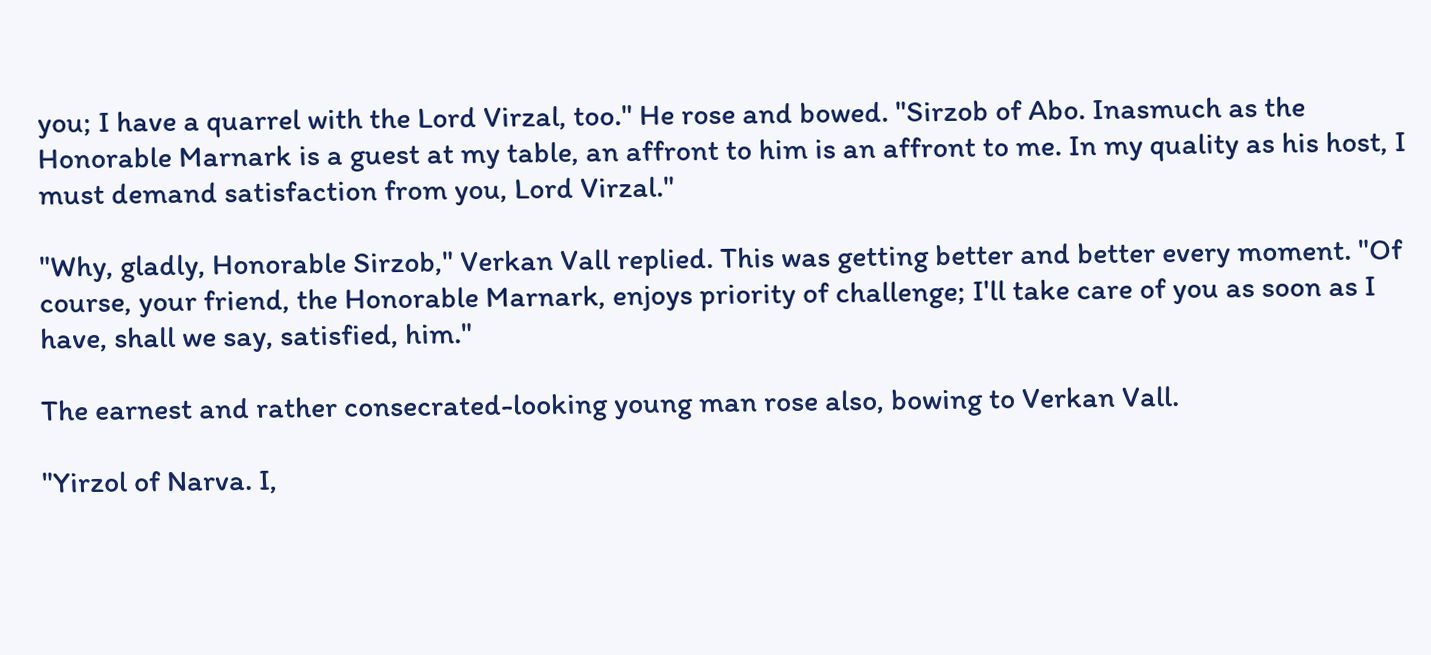you; I have a quarrel with the Lord Virzal, too." He rose and bowed. "Sirzob of Abo. Inasmuch as the Honorable Marnark is a guest at my table, an affront to him is an affront to me. In my quality as his host, I must demand satisfaction from you, Lord Virzal."

"Why, gladly, Honorable Sirzob," Verkan Vall replied. This was getting better and better every moment. "Of course, your friend, the Honorable Marnark, enjoys priority of challenge; I'll take care of you as soon as I have, shall we say, satisfied, him."

The earnest and rather consecrated-looking young man rose also, bowing to Verkan Vall.

"Yirzol of Narva. I,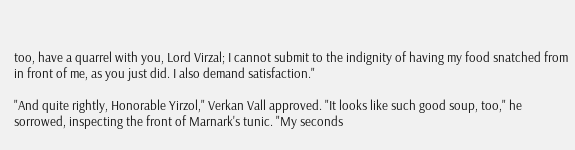too, have a quarrel with you, Lord Virzal; I cannot submit to the indignity of having my food snatched from in front of me, as you just did. I also demand satisfaction."

"And quite rightly, Honorable Yirzol," Verkan Vall approved. "It looks like such good soup, too," he sorrowed, inspecting the front of Marnark's tunic. "My seconds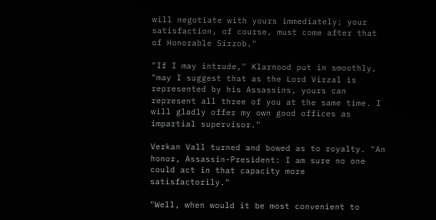will negotiate with yours immediately; your satisfaction, of course, must come after that of Honorable Sirzob."

"If I may intrude," Klarnood put in smoothly, "may I suggest that as the Lord Virzal is represented by his Assassins, yours can represent all three of you at the same time. I will gladly offer my own good offices as impartial supervisor."

Verkan Vall turned and bowed as to royalty. "An honor, Assassin-President: I am sure no one could act in that capacity more satisfactorily."

"Well, when would it be most convenient to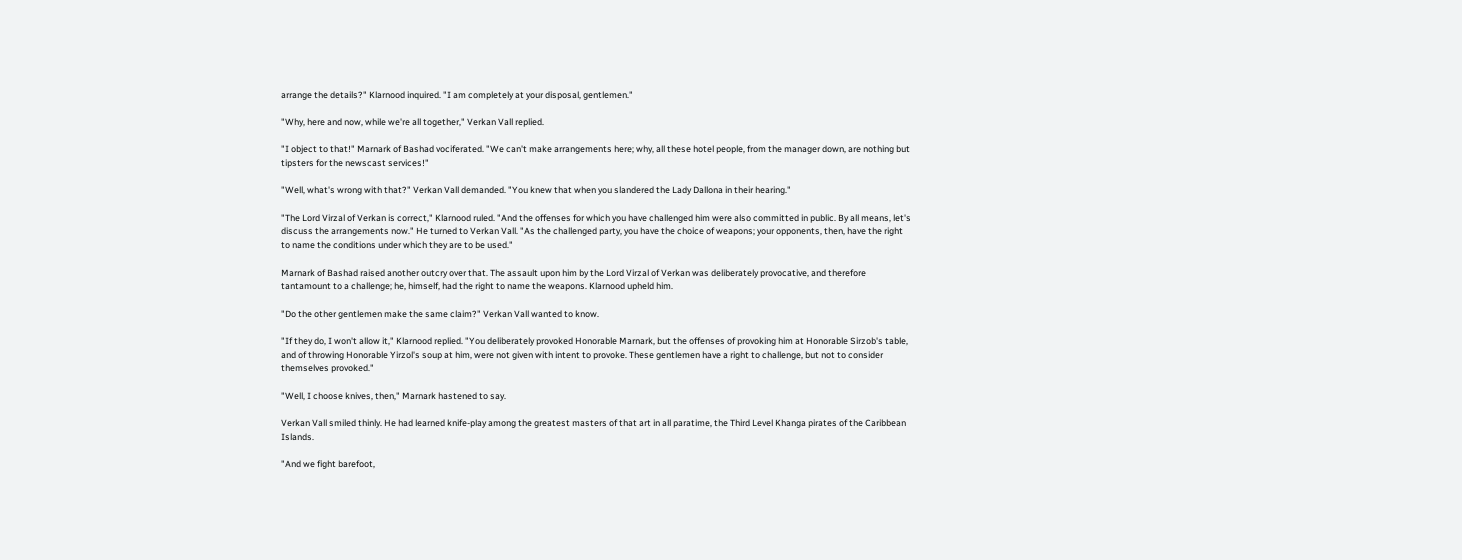arrange the details?" Klarnood inquired. "I am completely at your disposal, gentlemen."

"Why, here and now, while we're all together," Verkan Vall replied.

"I object to that!" Marnark of Bashad vociferated. "We can't make arrangements here; why, all these hotel people, from the manager down, are nothing but tipsters for the newscast services!"

"Well, what's wrong with that?" Verkan Vall demanded. "You knew that when you slandered the Lady Dallona in their hearing."

"The Lord Virzal of Verkan is correct," Klarnood ruled. "And the offenses for which you have challenged him were also committed in public. By all means, let's discuss the arrangements now." He turned to Verkan Vall. "As the challenged party, you have the choice of weapons; your opponents, then, have the right to name the conditions under which they are to be used."

Marnark of Bashad raised another outcry over that. The assault upon him by the Lord Virzal of Verkan was deliberately provocative, and therefore tantamount to a challenge; he, himself, had the right to name the weapons. Klarnood upheld him.

"Do the other gentlemen make the same claim?" Verkan Vall wanted to know.

"If they do, I won't allow it," Klarnood replied. "You deliberately provoked Honorable Marnark, but the offenses of provoking him at Honorable Sirzob's table, and of throwing Honorable Yirzol's soup at him, were not given with intent to provoke. These gentlemen have a right to challenge, but not to consider themselves provoked."

"Well, I choose knives, then," Marnark hastened to say.

Verkan Vall smiled thinly. He had learned knife-play among the greatest masters of that art in all paratime, the Third Level Khanga pirates of the Caribbean Islands.

"And we fight barefoot,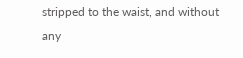stripped to the waist, and without any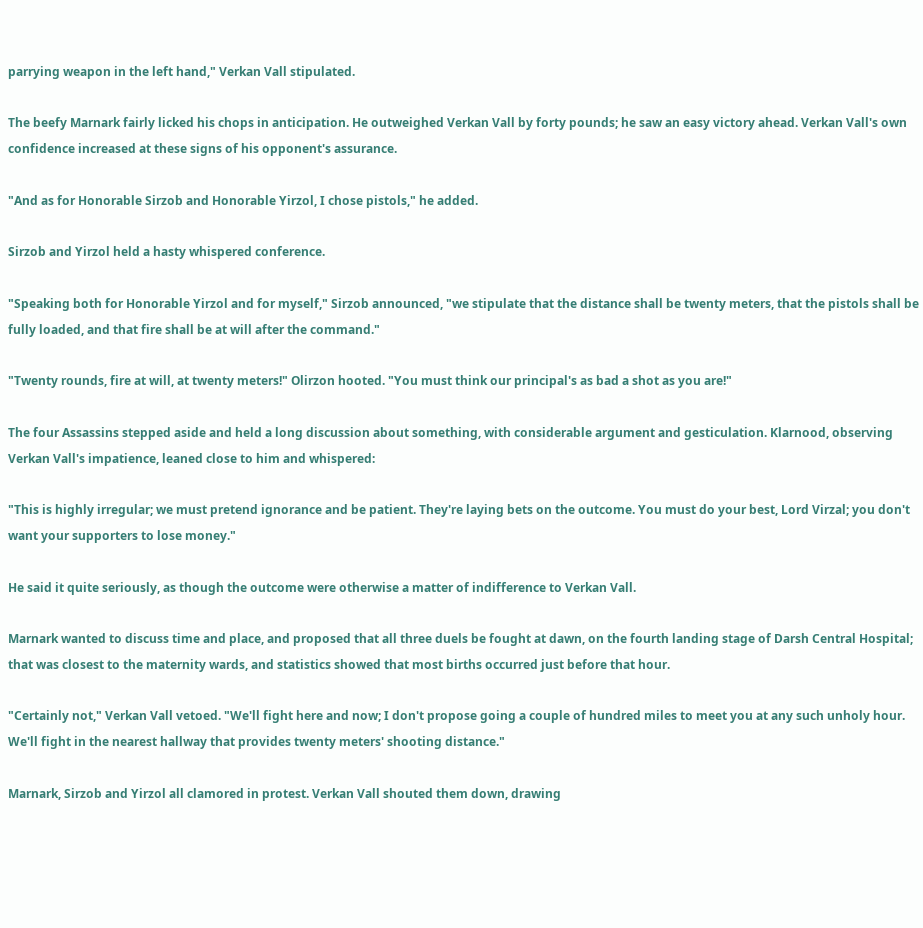parrying weapon in the left hand," Verkan Vall stipulated.

The beefy Marnark fairly licked his chops in anticipation. He outweighed Verkan Vall by forty pounds; he saw an easy victory ahead. Verkan Vall's own confidence increased at these signs of his opponent's assurance.

"And as for Honorable Sirzob and Honorable Yirzol, I chose pistols," he added.

Sirzob and Yirzol held a hasty whispered conference.

"Speaking both for Honorable Yirzol and for myself," Sirzob announced, "we stipulate that the distance shall be twenty meters, that the pistols shall be fully loaded, and that fire shall be at will after the command."

"Twenty rounds, fire at will, at twenty meters!" Olirzon hooted. "You must think our principal's as bad a shot as you are!"

The four Assassins stepped aside and held a long discussion about something, with considerable argument and gesticulation. Klarnood, observing Verkan Vall's impatience, leaned close to him and whispered:

"This is highly irregular; we must pretend ignorance and be patient. They're laying bets on the outcome. You must do your best, Lord Virzal; you don't want your supporters to lose money."

He said it quite seriously, as though the outcome were otherwise a matter of indifference to Verkan Vall.

Marnark wanted to discuss time and place, and proposed that all three duels be fought at dawn, on the fourth landing stage of Darsh Central Hospital; that was closest to the maternity wards, and statistics showed that most births occurred just before that hour.

"Certainly not," Verkan Vall vetoed. "We'll fight here and now; I don't propose going a couple of hundred miles to meet you at any such unholy hour. We'll fight in the nearest hallway that provides twenty meters' shooting distance."

Marnark, Sirzob and Yirzol all clamored in protest. Verkan Vall shouted them down, drawing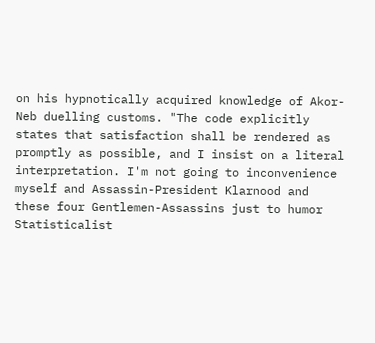on his hypnotically acquired knowledge of Akor-Neb duelling customs. "The code explicitly states that satisfaction shall be rendered as promptly as possible, and I insist on a literal interpretation. I'm not going to inconvenience myself and Assassin-President Klarnood and these four Gentlemen-Assassins just to humor Statisticalist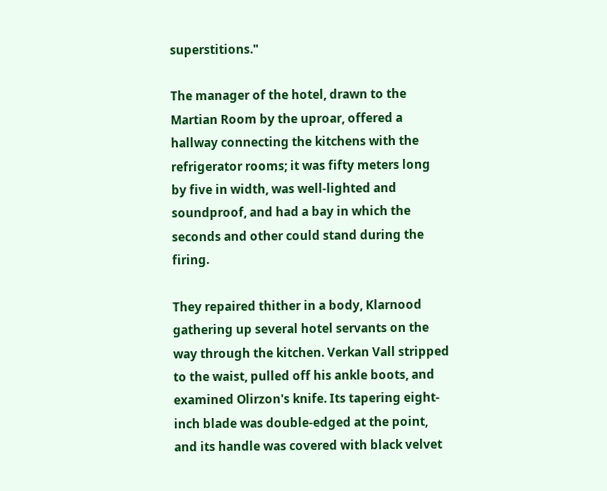superstitions."

The manager of the hotel, drawn to the Martian Room by the uproar, offered a hallway connecting the kitchens with the refrigerator rooms; it was fifty meters long by five in width, was well-lighted and soundproof, and had a bay in which the seconds and other could stand during the firing.

They repaired thither in a body, Klarnood gathering up several hotel servants on the way through the kitchen. Verkan Vall stripped to the waist, pulled off his ankle boots, and examined Olirzon's knife. Its tapering eight-inch blade was double-edged at the point, and its handle was covered with black velvet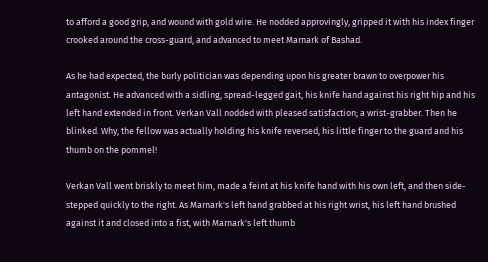to afford a good grip, and wound with gold wire. He nodded approvingly, gripped it with his index finger crooked around the cross-guard, and advanced to meet Marnark of Bashad.

As he had expected, the burly politician was depending upon his greater brawn to overpower his antagonist. He advanced with a sidling, spread-legged gait, his knife hand against his right hip and his left hand extended in front. Verkan Vall nodded with pleased satisfaction; a wrist-grabber. Then he blinked. Why, the fellow was actually holding his knife reversed, his little finger to the guard and his thumb on the pommel!

Verkan Vall went briskly to meet him, made a feint at his knife hand with his own left, and then side-stepped quickly to the right. As Marnark's left hand grabbed at his right wrist, his left hand brushed against it and closed into a fist, with Marnark's left thumb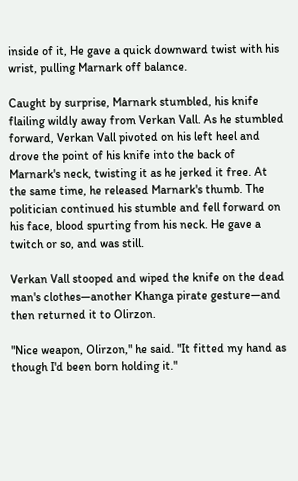inside of it, He gave a quick downward twist with his wrist, pulling Marnark off balance.

Caught by surprise, Marnark stumbled, his knife flailing wildly away from Verkan Vall. As he stumbled forward, Verkan Vall pivoted on his left heel and drove the point of his knife into the back of Marnark's neck, twisting it as he jerked it free. At the same time, he released Marnark's thumb. The politician continued his stumble and fell forward on his face, blood spurting from his neck. He gave a twitch or so, and was still.

Verkan Vall stooped and wiped the knife on the dead man's clothes—another Khanga pirate gesture—and then returned it to Olirzon.

"Nice weapon, Olirzon," he said. "It fitted my hand as though I'd been born holding it."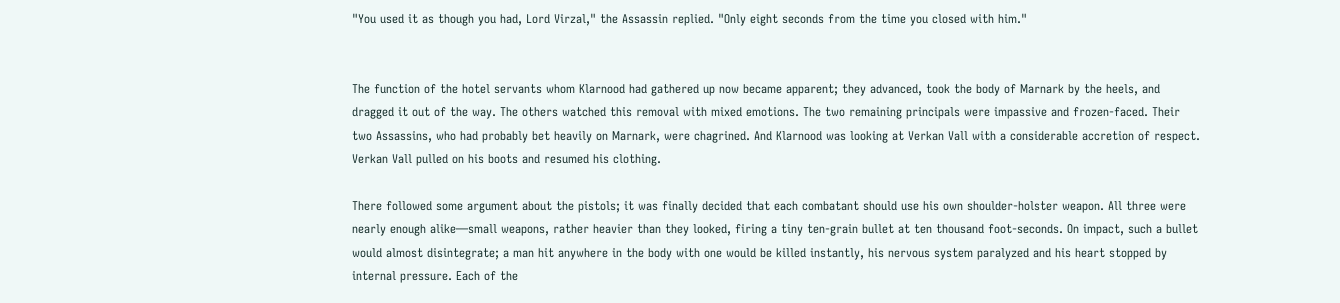"You used it as though you had, Lord Virzal," the Assassin replied. "Only eight seconds from the time you closed with him."


The function of the hotel servants whom Klarnood had gathered up now became apparent; they advanced, took the body of Marnark by the heels, and dragged it out of the way. The others watched this removal with mixed emotions. The two remaining principals were impassive and frozen-faced. Their two Assassins, who had probably bet heavily on Marnark, were chagrined. And Klarnood was looking at Verkan Vall with a considerable accretion of respect. Verkan Vall pulled on his boots and resumed his clothing.

There followed some argument about the pistols; it was finally decided that each combatant should use his own shoulder-holster weapon. All three were nearly enough alike—small weapons, rather heavier than they looked, firing a tiny ten-grain bullet at ten thousand foot-seconds. On impact, such a bullet would almost disintegrate; a man hit anywhere in the body with one would be killed instantly, his nervous system paralyzed and his heart stopped by internal pressure. Each of the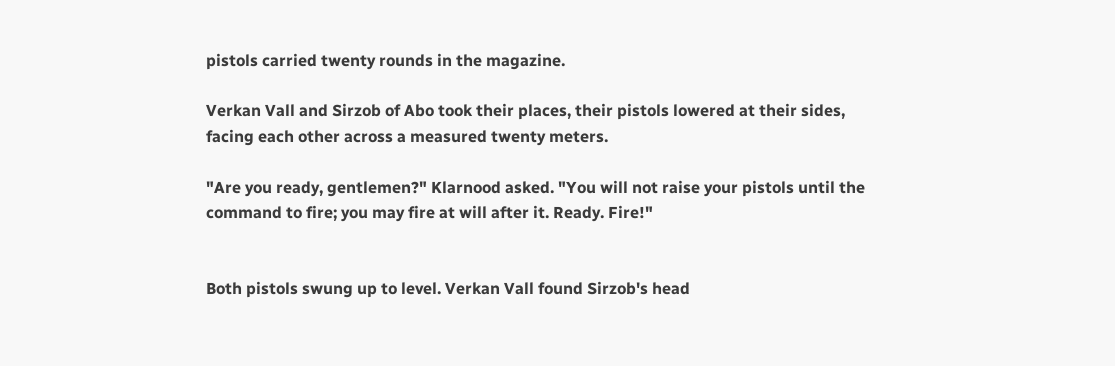pistols carried twenty rounds in the magazine.

Verkan Vall and Sirzob of Abo took their places, their pistols lowered at their sides, facing each other across a measured twenty meters.

"Are you ready, gentlemen?" Klarnood asked. "You will not raise your pistols until the command to fire; you may fire at will after it. Ready. Fire!"


Both pistols swung up to level. Verkan Vall found Sirzob's head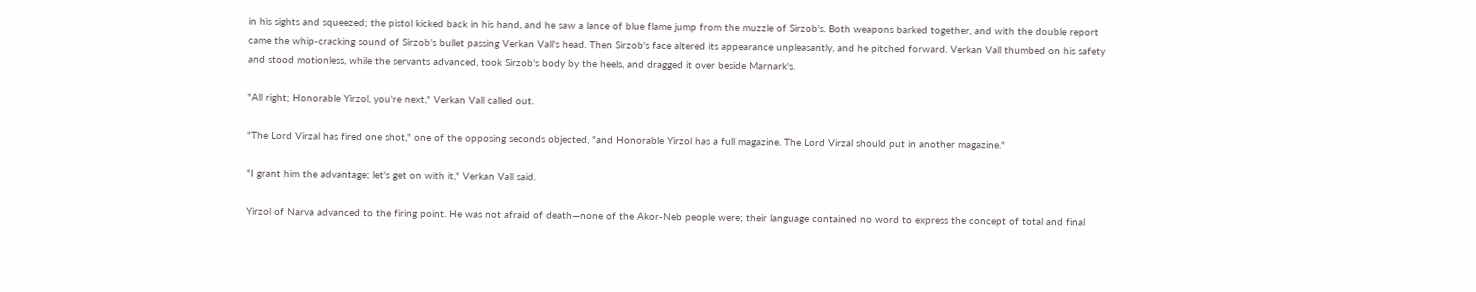in his sights and squeezed; the pistol kicked back in his hand, and he saw a lance of blue flame jump from the muzzle of Sirzob's. Both weapons barked together, and with the double report came the whip-cracking sound of Sirzob's bullet passing Verkan Vall's head. Then Sirzob's face altered its appearance unpleasantly, and he pitched forward. Verkan Vall thumbed on his safety and stood motionless, while the servants advanced, took Sirzob's body by the heels, and dragged it over beside Marnark's.

"All right; Honorable Yirzol, you're next," Verkan Vall called out.

"The Lord Virzal has fired one shot," one of the opposing seconds objected, "and Honorable Yirzol has a full magazine. The Lord Virzal should put in another magazine."

"I grant him the advantage; let's get on with it," Verkan Vall said.

Yirzol of Narva advanced to the firing point. He was not afraid of death—none of the Akor-Neb people were; their language contained no word to express the concept of total and final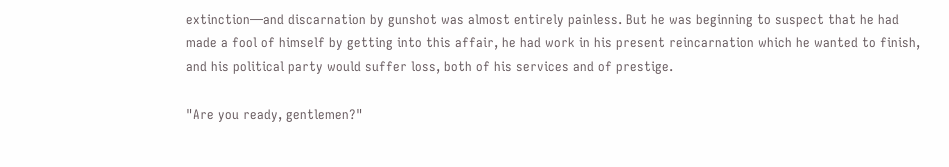extinction—and discarnation by gunshot was almost entirely painless. But he was beginning to suspect that he had made a fool of himself by getting into this affair, he had work in his present reincarnation which he wanted to finish, and his political party would suffer loss, both of his services and of prestige.

"Are you ready, gentlemen?"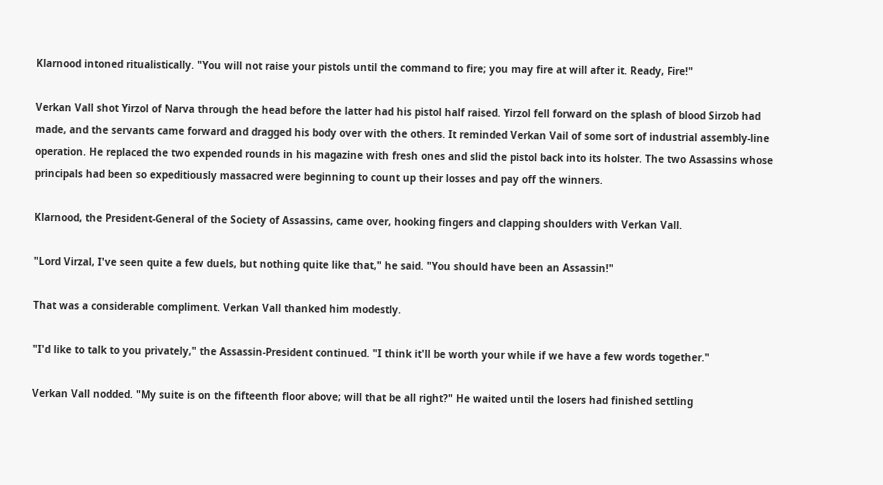Klarnood intoned ritualistically. "You will not raise your pistols until the command to fire; you may fire at will after it. Ready, Fire!"

Verkan Vall shot Yirzol of Narva through the head before the latter had his pistol half raised. Yirzol fell forward on the splash of blood Sirzob had made, and the servants came forward and dragged his body over with the others. It reminded Verkan Vail of some sort of industrial assembly-line operation. He replaced the two expended rounds in his magazine with fresh ones and slid the pistol back into its holster. The two Assassins whose principals had been so expeditiously massacred were beginning to count up their losses and pay off the winners.

Klarnood, the President-General of the Society of Assassins, came over, hooking fingers and clapping shoulders with Verkan Vall.

"Lord Virzal, I've seen quite a few duels, but nothing quite like that," he said. "You should have been an Assassin!"

That was a considerable compliment. Verkan Vall thanked him modestly.

"I'd like to talk to you privately," the Assassin-President continued. "I think it'll be worth your while if we have a few words together."

Verkan Vall nodded. "My suite is on the fifteenth floor above; will that be all right?" He waited until the losers had finished settling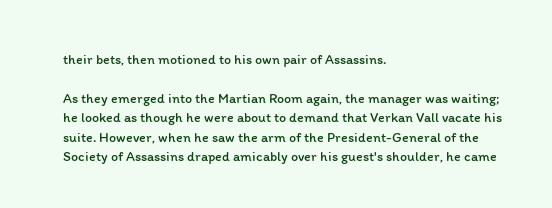their bets, then motioned to his own pair of Assassins.

As they emerged into the Martian Room again, the manager was waiting; he looked as though he were about to demand that Verkan Vall vacate his suite. However, when he saw the arm of the President-General of the Society of Assassins draped amicably over his guest's shoulder, he came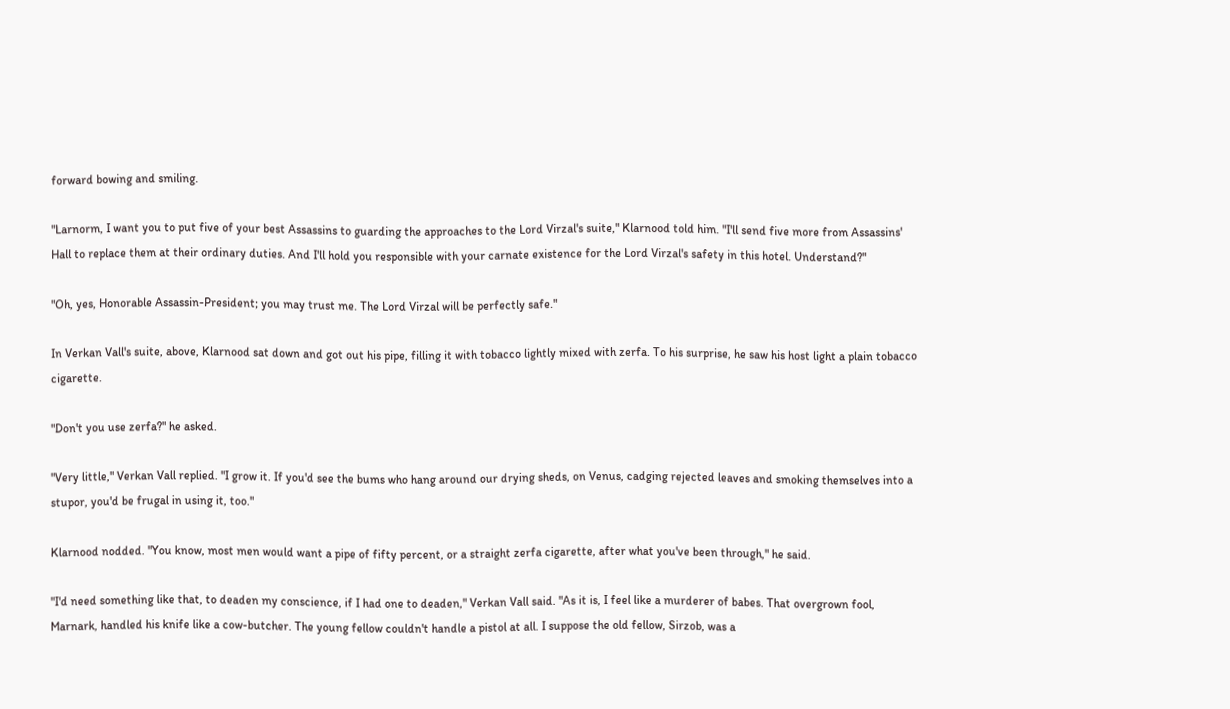forward bowing and smiling.

"Larnorm, I want you to put five of your best Assassins to guarding the approaches to the Lord Virzal's suite," Klarnood told him. "I'll send five more from Assassins' Hall to replace them at their ordinary duties. And I'll hold you responsible with your carnate existence for the Lord Virzal's safety in this hotel. Understand?"

"Oh, yes, Honorable Assassin-President; you may trust me. The Lord Virzal will be perfectly safe."

In Verkan Vall's suite, above, Klarnood sat down and got out his pipe, filling it with tobacco lightly mixed with zerfa. To his surprise, he saw his host light a plain tobacco cigarette.

"Don't you use zerfa?" he asked.

"Very little," Verkan Vall replied. "I grow it. If you'd see the bums who hang around our drying sheds, on Venus, cadging rejected leaves and smoking themselves into a stupor, you'd be frugal in using it, too."

Klarnood nodded. "You know, most men would want a pipe of fifty percent, or a straight zerfa cigarette, after what you've been through," he said.

"I'd need something like that, to deaden my conscience, if I had one to deaden," Verkan Vall said. "As it is, I feel like a murderer of babes. That overgrown fool, Marnark, handled his knife like a cow-butcher. The young fellow couldn't handle a pistol at all. I suppose the old fellow, Sirzob, was a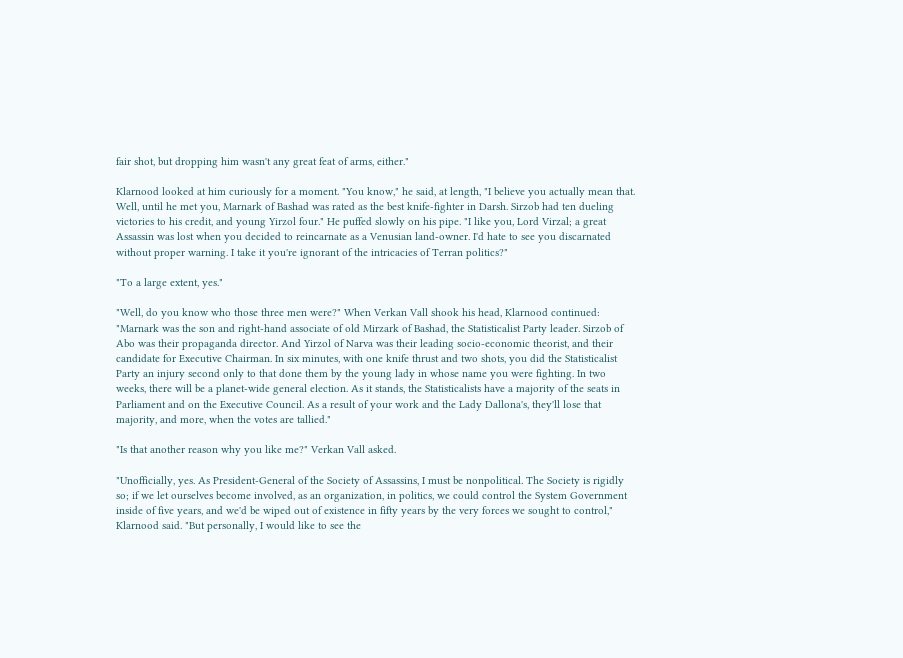fair shot, but dropping him wasn't any great feat of arms, either."

Klarnood looked at him curiously for a moment. "You know," he said, at length, "I believe you actually mean that. Well, until he met you, Marnark of Bashad was rated as the best knife-fighter in Darsh. Sirzob had ten dueling victories to his credit, and young Yirzol four." He puffed slowly on his pipe. "I like you, Lord Virzal; a great Assassin was lost when you decided to reincarnate as a Venusian land-owner. I'd hate to see you discarnated without proper warning. I take it you're ignorant of the intricacies of Terran politics?"

"To a large extent, yes."

"Well, do you know who those three men were?" When Verkan Vall shook his head, Klarnood continued: "Marnark was the son and right-hand associate of old Mirzark of Bashad, the Statisticalist Party leader. Sirzob of Abo was their propaganda director. And Yirzol of Narva was their leading socio-economic theorist, and their candidate for Executive Chairman. In six minutes, with one knife thrust and two shots, you did the Statisticalist Party an injury second only to that done them by the young lady in whose name you were fighting. In two weeks, there will be a planet-wide general election. As it stands, the Statisticalists have a majority of the seats in Parliament and on the Executive Council. As a result of your work and the Lady Dallona's, they'll lose that majority, and more, when the votes are tallied."

"Is that another reason why you like me?" Verkan Vall asked.

"Unofficially, yes. As President-General of the Society of Assassins, I must be nonpolitical. The Society is rigidly so; if we let ourselves become involved, as an organization, in politics, we could control the System Government inside of five years, and we'd be wiped out of existence in fifty years by the very forces we sought to control," Klarnood said. "But personally, I would like to see the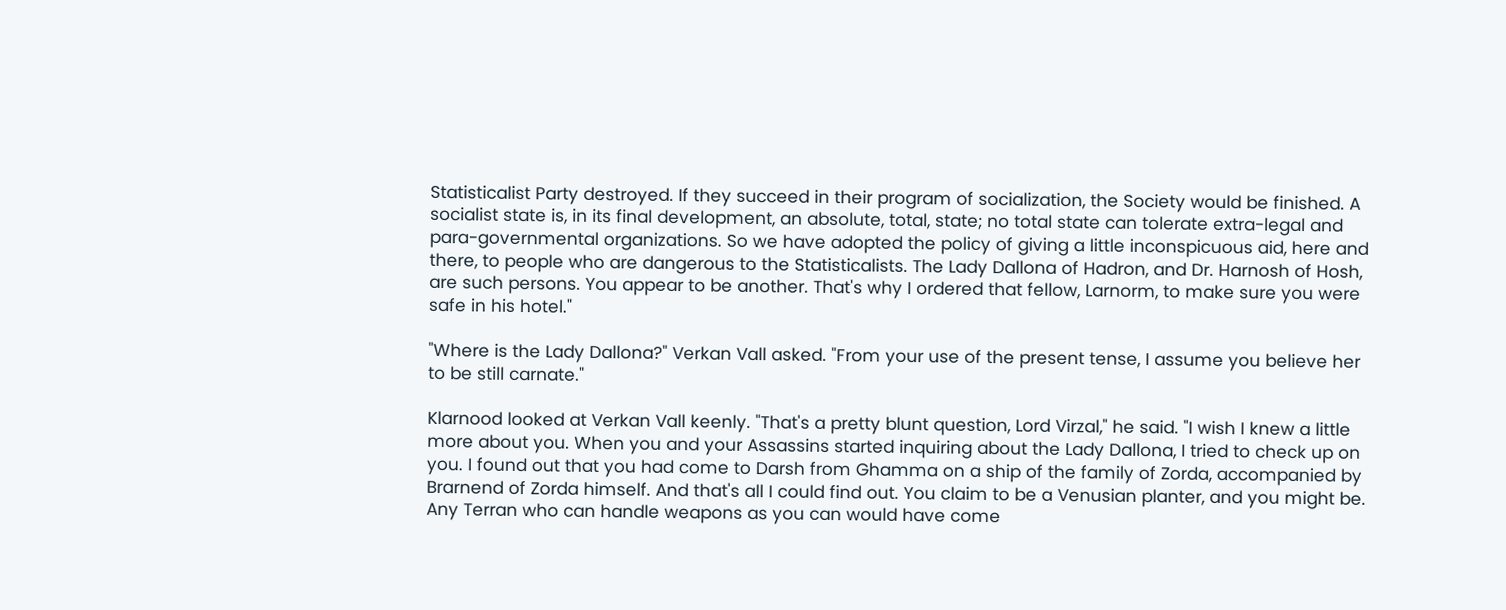Statisticalist Party destroyed. If they succeed in their program of socialization, the Society would be finished. A socialist state is, in its final development, an absolute, total, state; no total state can tolerate extra-legal and para-governmental organizations. So we have adopted the policy of giving a little inconspicuous aid, here and there, to people who are dangerous to the Statisticalists. The Lady Dallona of Hadron, and Dr. Harnosh of Hosh, are such persons. You appear to be another. That's why I ordered that fellow, Larnorm, to make sure you were safe in his hotel."

"Where is the Lady Dallona?" Verkan Vall asked. "From your use of the present tense, I assume you believe her to be still carnate."

Klarnood looked at Verkan Vall keenly. "That's a pretty blunt question, Lord Virzal," he said. "I wish I knew a little more about you. When you and your Assassins started inquiring about the Lady Dallona, I tried to check up on you. I found out that you had come to Darsh from Ghamma on a ship of the family of Zorda, accompanied by Brarnend of Zorda himself. And that's all I could find out. You claim to be a Venusian planter, and you might be. Any Terran who can handle weapons as you can would have come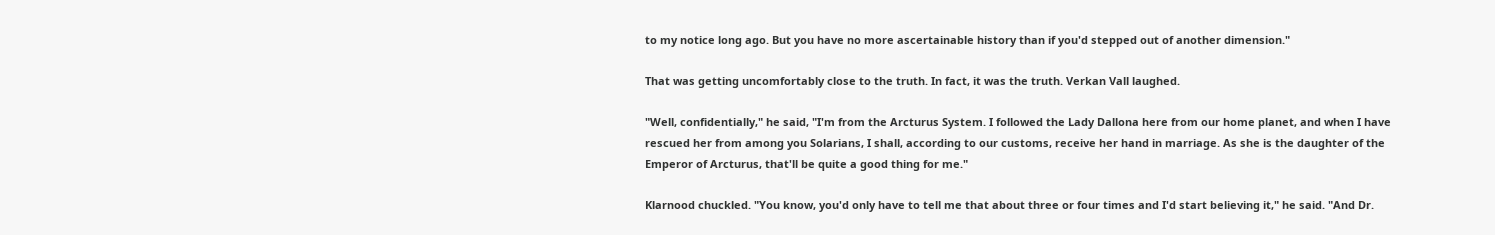to my notice long ago. But you have no more ascertainable history than if you'd stepped out of another dimension."

That was getting uncomfortably close to the truth. In fact, it was the truth. Verkan Vall laughed.

"Well, confidentially," he said, "I'm from the Arcturus System. I followed the Lady Dallona here from our home planet, and when I have rescued her from among you Solarians, I shall, according to our customs, receive her hand in marriage. As she is the daughter of the Emperor of Arcturus, that'll be quite a good thing for me."

Klarnood chuckled. "You know, you'd only have to tell me that about three or four times and I'd start believing it," he said. "And Dr.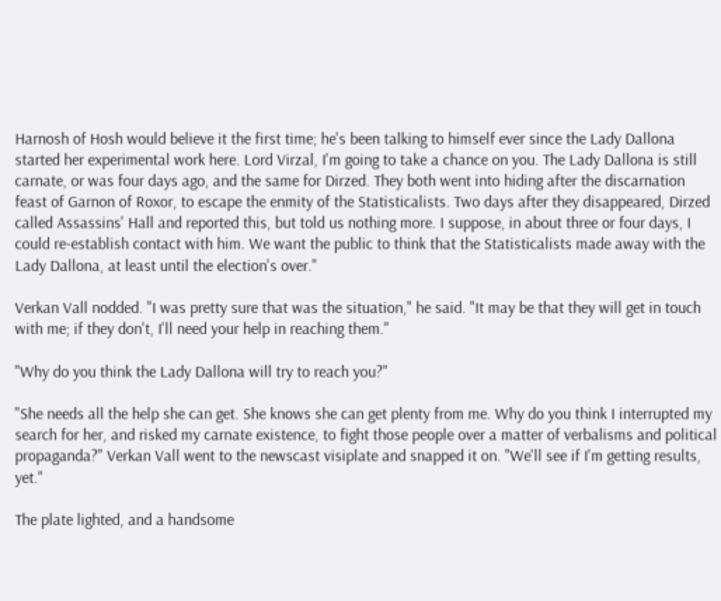Harnosh of Hosh would believe it the first time; he's been talking to himself ever since the Lady Dallona started her experimental work here. Lord Virzal, I'm going to take a chance on you. The Lady Dallona is still carnate, or was four days ago, and the same for Dirzed. They both went into hiding after the discarnation feast of Garnon of Roxor, to escape the enmity of the Statisticalists. Two days after they disappeared, Dirzed called Assassins' Hall and reported this, but told us nothing more. I suppose, in about three or four days, I could re-establish contact with him. We want the public to think that the Statisticalists made away with the Lady Dallona, at least until the election's over."

Verkan Vall nodded. "I was pretty sure that was the situation," he said. "It may be that they will get in touch with me; if they don't, I'll need your help in reaching them."

"Why do you think the Lady Dallona will try to reach you?"

"She needs all the help she can get. She knows she can get plenty from me. Why do you think I interrupted my search for her, and risked my carnate existence, to fight those people over a matter of verbalisms and political propaganda?" Verkan Vall went to the newscast visiplate and snapped it on. "We'll see if I'm getting results, yet."

The plate lighted, and a handsome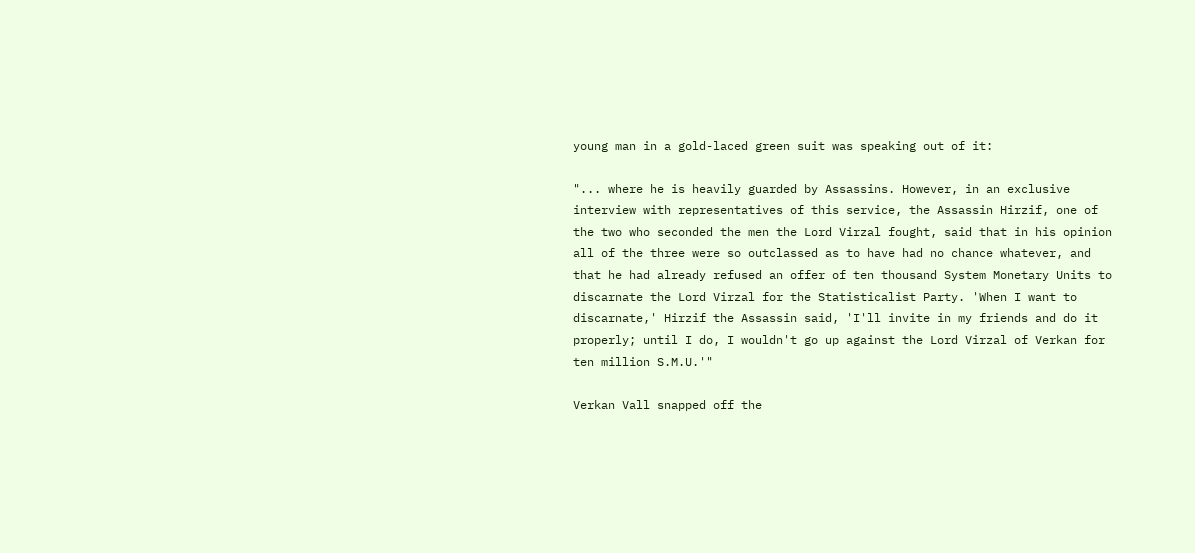young man in a gold-laced green suit was speaking out of it:

"... where he is heavily guarded by Assassins. However, in an exclusive interview with representatives of this service, the Assassin Hirzif, one of the two who seconded the men the Lord Virzal fought, said that in his opinion all of the three were so outclassed as to have had no chance whatever, and that he had already refused an offer of ten thousand System Monetary Units to discarnate the Lord Virzal for the Statisticalist Party. 'When I want to discarnate,' Hirzif the Assassin said, 'I'll invite in my friends and do it properly; until I do, I wouldn't go up against the Lord Virzal of Verkan for ten million S.M.U.'"

Verkan Vall snapped off the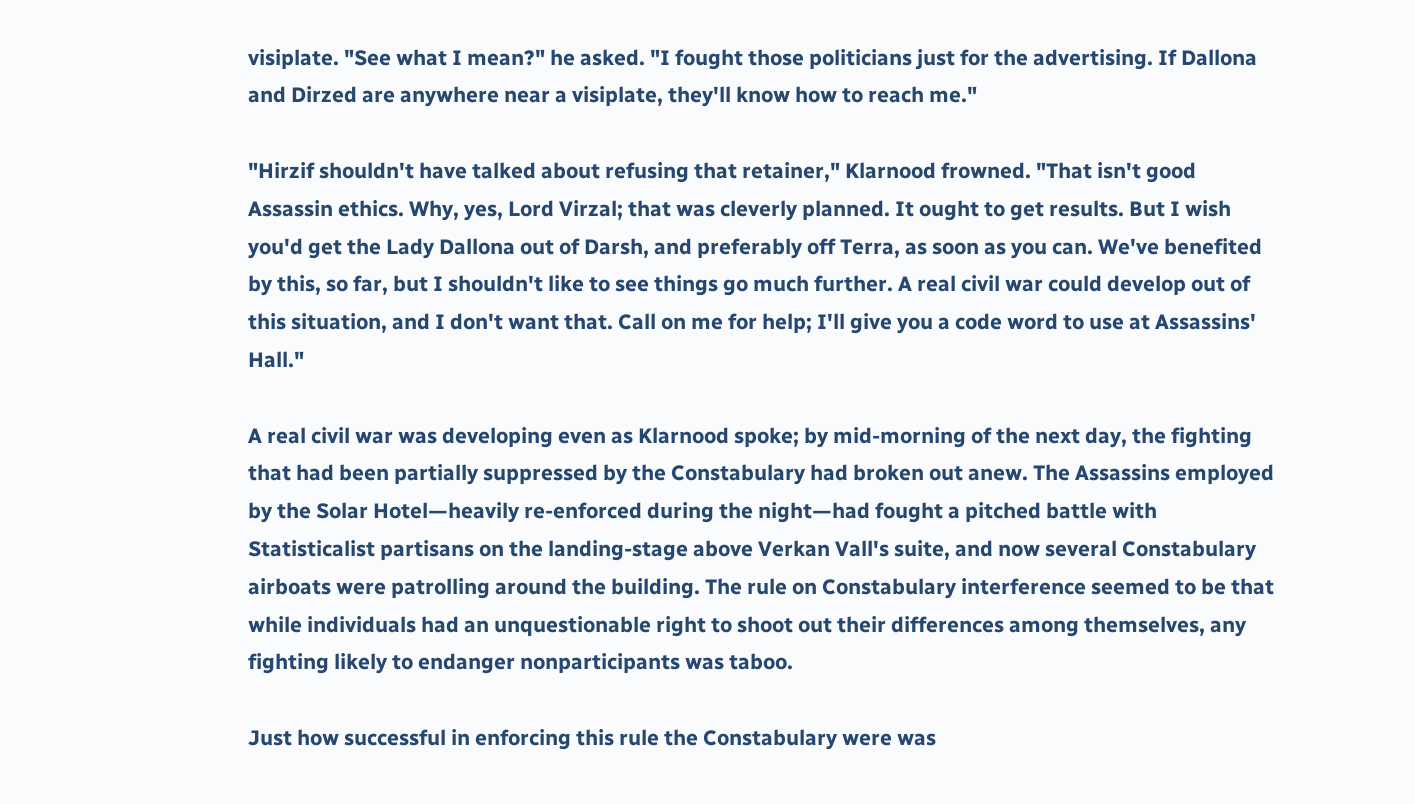visiplate. "See what I mean?" he asked. "I fought those politicians just for the advertising. If Dallona and Dirzed are anywhere near a visiplate, they'll know how to reach me."

"Hirzif shouldn't have talked about refusing that retainer," Klarnood frowned. "That isn't good Assassin ethics. Why, yes, Lord Virzal; that was cleverly planned. It ought to get results. But I wish you'd get the Lady Dallona out of Darsh, and preferably off Terra, as soon as you can. We've benefited by this, so far, but I shouldn't like to see things go much further. A real civil war could develop out of this situation, and I don't want that. Call on me for help; I'll give you a code word to use at Assassins' Hall."

A real civil war was developing even as Klarnood spoke; by mid-morning of the next day, the fighting that had been partially suppressed by the Constabulary had broken out anew. The Assassins employed by the Solar Hotel—heavily re-enforced during the night—had fought a pitched battle with Statisticalist partisans on the landing-stage above Verkan Vall's suite, and now several Constabulary airboats were patrolling around the building. The rule on Constabulary interference seemed to be that while individuals had an unquestionable right to shoot out their differences among themselves, any fighting likely to endanger nonparticipants was taboo.

Just how successful in enforcing this rule the Constabulary were was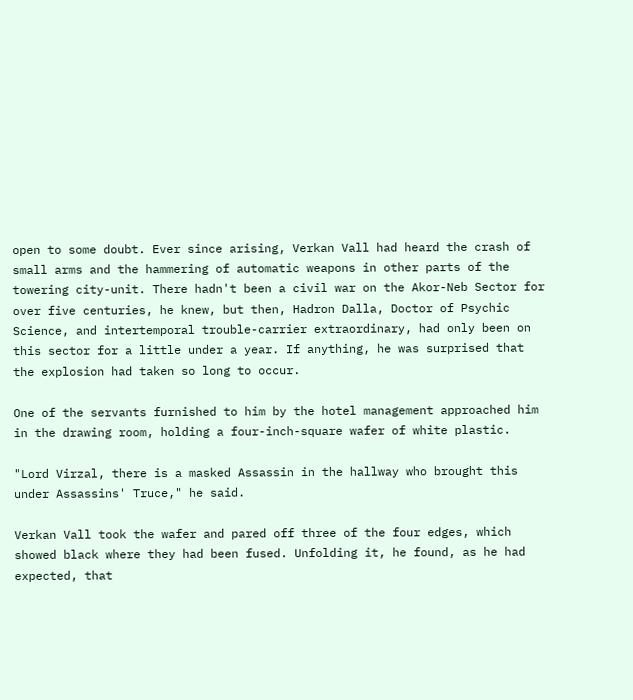open to some doubt. Ever since arising, Verkan Vall had heard the crash of small arms and the hammering of automatic weapons in other parts of the towering city-unit. There hadn't been a civil war on the Akor-Neb Sector for over five centuries, he knew, but then, Hadron Dalla, Doctor of Psychic Science, and intertemporal trouble-carrier extraordinary, had only been on this sector for a little under a year. If anything, he was surprised that the explosion had taken so long to occur.

One of the servants furnished to him by the hotel management approached him in the drawing room, holding a four-inch-square wafer of white plastic.

"Lord Virzal, there is a masked Assassin in the hallway who brought this under Assassins' Truce," he said.

Verkan Vall took the wafer and pared off three of the four edges, which showed black where they had been fused. Unfolding it, he found, as he had expected, that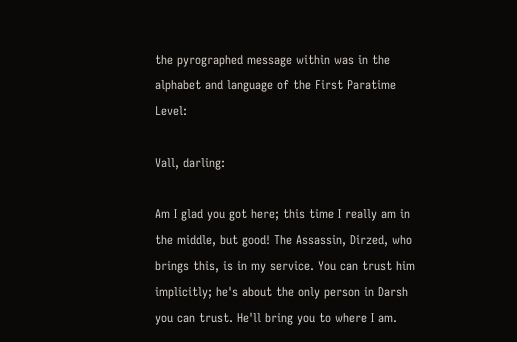the pyrographed message within was in the alphabet and language of the First Paratime Level:

Vall, darling:

Am I glad you got here; this time I really am in the middle, but good! The Assassin, Dirzed, who brings this, is in my service. You can trust him implicitly; he's about the only person in Darsh you can trust. He'll bring you to where I am.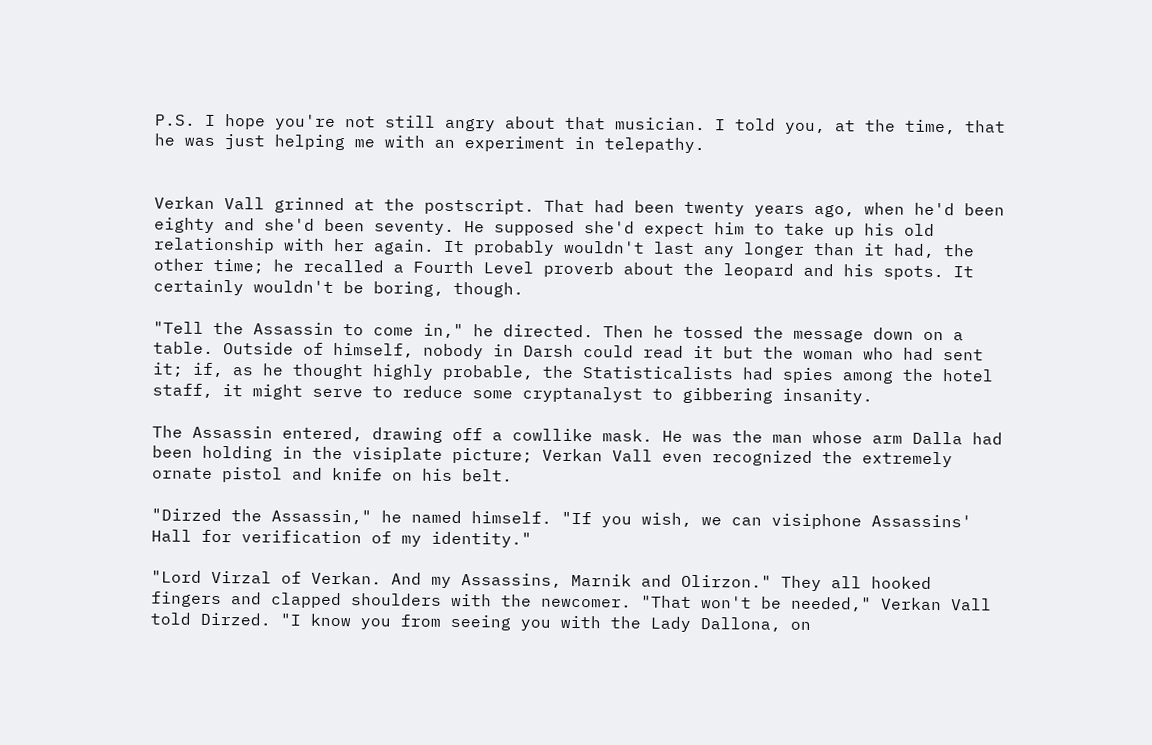P.S. I hope you're not still angry about that musician. I told you, at the time, that he was just helping me with an experiment in telepathy.


Verkan Vall grinned at the postscript. That had been twenty years ago, when he'd been eighty and she'd been seventy. He supposed she'd expect him to take up his old relationship with her again. It probably wouldn't last any longer than it had, the other time; he recalled a Fourth Level proverb about the leopard and his spots. It certainly wouldn't be boring, though.

"Tell the Assassin to come in," he directed. Then he tossed the message down on a table. Outside of himself, nobody in Darsh could read it but the woman who had sent it; if, as he thought highly probable, the Statisticalists had spies among the hotel staff, it might serve to reduce some cryptanalyst to gibbering insanity.

The Assassin entered, drawing off a cowllike mask. He was the man whose arm Dalla had been holding in the visiplate picture; Verkan Vall even recognized the extremely ornate pistol and knife on his belt.

"Dirzed the Assassin," he named himself. "If you wish, we can visiphone Assassins' Hall for verification of my identity."

"Lord Virzal of Verkan. And my Assassins, Marnik and Olirzon." They all hooked fingers and clapped shoulders with the newcomer. "That won't be needed," Verkan Vall told Dirzed. "I know you from seeing you with the Lady Dallona, on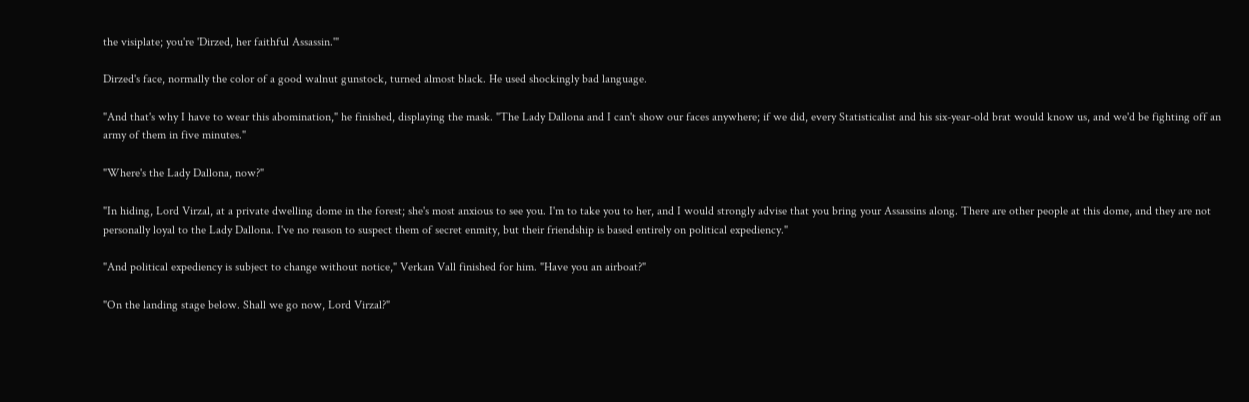the visiplate; you're 'Dirzed, her faithful Assassin.'"

Dirzed's face, normally the color of a good walnut gunstock, turned almost black. He used shockingly bad language.

"And that's why I have to wear this abomination," he finished, displaying the mask. "The Lady Dallona and I can't show our faces anywhere; if we did, every Statisticalist and his six-year-old brat would know us, and we'd be fighting off an army of them in five minutes."

"Where's the Lady Dallona, now?"

"In hiding, Lord Virzal, at a private dwelling dome in the forest; she's most anxious to see you. I'm to take you to her, and I would strongly advise that you bring your Assassins along. There are other people at this dome, and they are not personally loyal to the Lady Dallona. I've no reason to suspect them of secret enmity, but their friendship is based entirely on political expediency."

"And political expediency is subject to change without notice," Verkan Vall finished for him. "Have you an airboat?"

"On the landing stage below. Shall we go now, Lord Virzal?"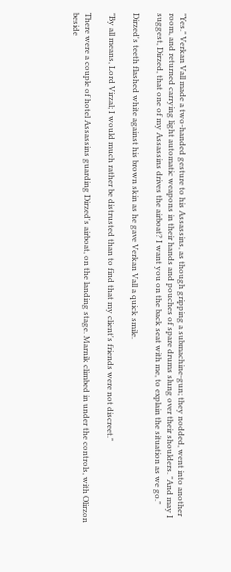"Yes." Verkan Vall made a two-handed gesture to his Assassins, as though gripping a submachine-gun; they nodded, went into another room, and returned carrying light automatic weapons in their hands and pouches of spare drums slung over their shoulders. "And may I suggest, Dirzed, that one of my Assassins drives the airboat? I want you on the back seat with me, to explain the situation as we go."

Dirzed's teeth flashed white against his brown skin as he gave Verkan Vall a quick smile.

"By all means, Lord Virzal; I would much rather be distrusted than to find that my client's friends were not discreet."

There were a couple of hotel Assassins guarding Dirzed's airboat, on the landing stage. Marnik climbed in under the controls, with Olirzon beside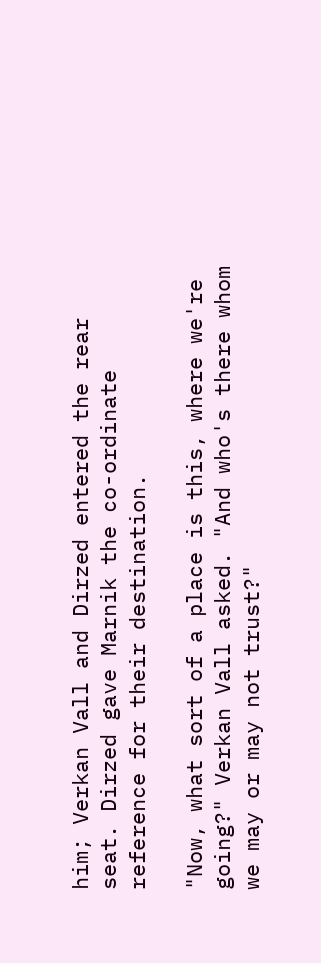him; Verkan Vall and Dirzed entered the rear seat. Dirzed gave Marnik the co-ordinate reference for their destination.

"Now, what sort of a place is this, where we're going?" Verkan Vall asked. "And who's there whom we may or may not trust?"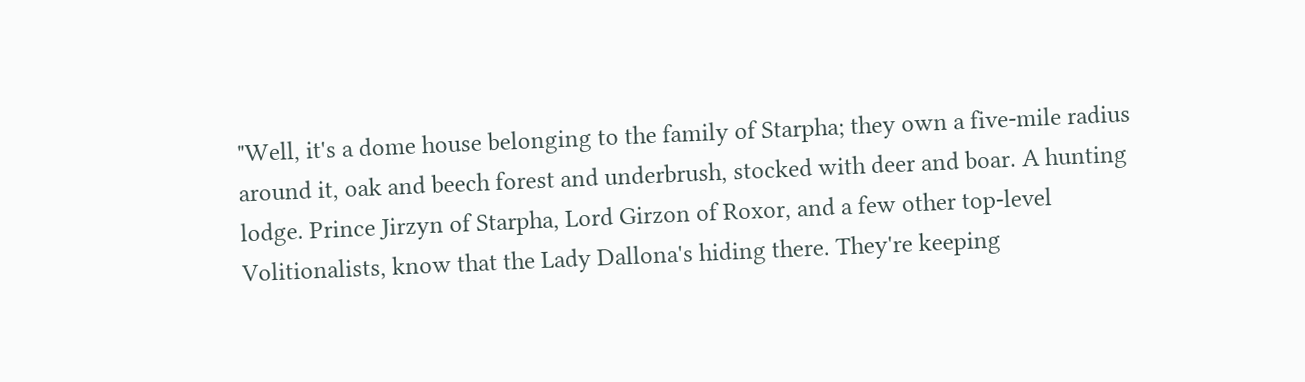"Well, it's a dome house belonging to the family of Starpha; they own a five-mile radius around it, oak and beech forest and underbrush, stocked with deer and boar. A hunting lodge. Prince Jirzyn of Starpha, Lord Girzon of Roxor, and a few other top-level Volitionalists, know that the Lady Dallona's hiding there. They're keeping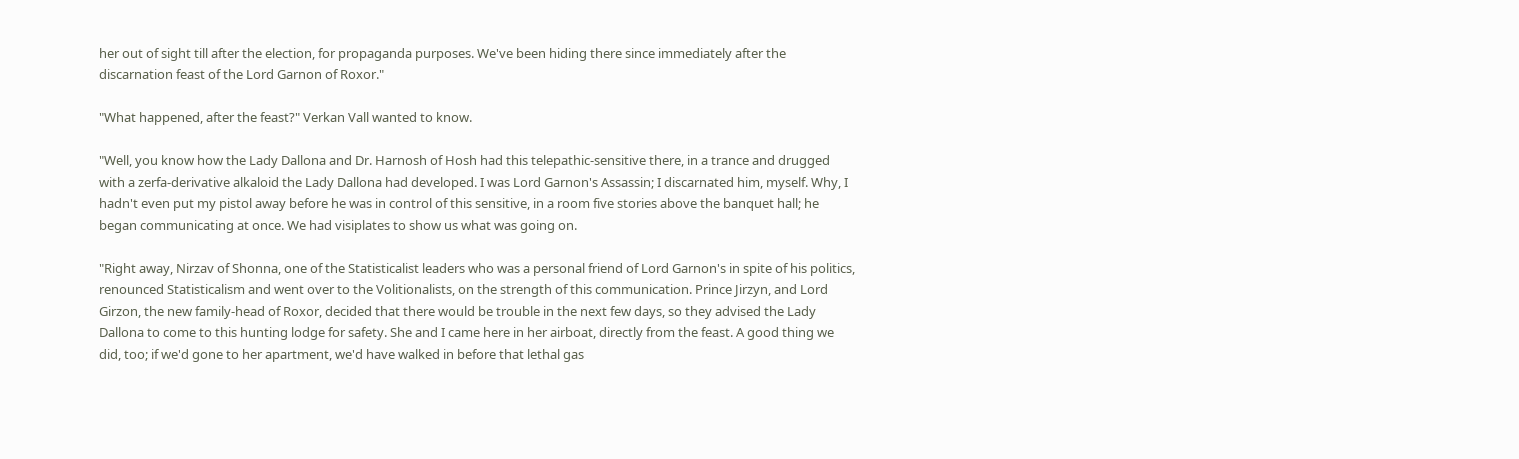her out of sight till after the election, for propaganda purposes. We've been hiding there since immediately after the discarnation feast of the Lord Garnon of Roxor."

"What happened, after the feast?" Verkan Vall wanted to know.

"Well, you know how the Lady Dallona and Dr. Harnosh of Hosh had this telepathic-sensitive there, in a trance and drugged with a zerfa-derivative alkaloid the Lady Dallona had developed. I was Lord Garnon's Assassin; I discarnated him, myself. Why, I hadn't even put my pistol away before he was in control of this sensitive, in a room five stories above the banquet hall; he began communicating at once. We had visiplates to show us what was going on.

"Right away, Nirzav of Shonna, one of the Statisticalist leaders who was a personal friend of Lord Garnon's in spite of his politics, renounced Statisticalism and went over to the Volitionalists, on the strength of this communication. Prince Jirzyn, and Lord Girzon, the new family-head of Roxor, decided that there would be trouble in the next few days, so they advised the Lady Dallona to come to this hunting lodge for safety. She and I came here in her airboat, directly from the feast. A good thing we did, too; if we'd gone to her apartment, we'd have walked in before that lethal gas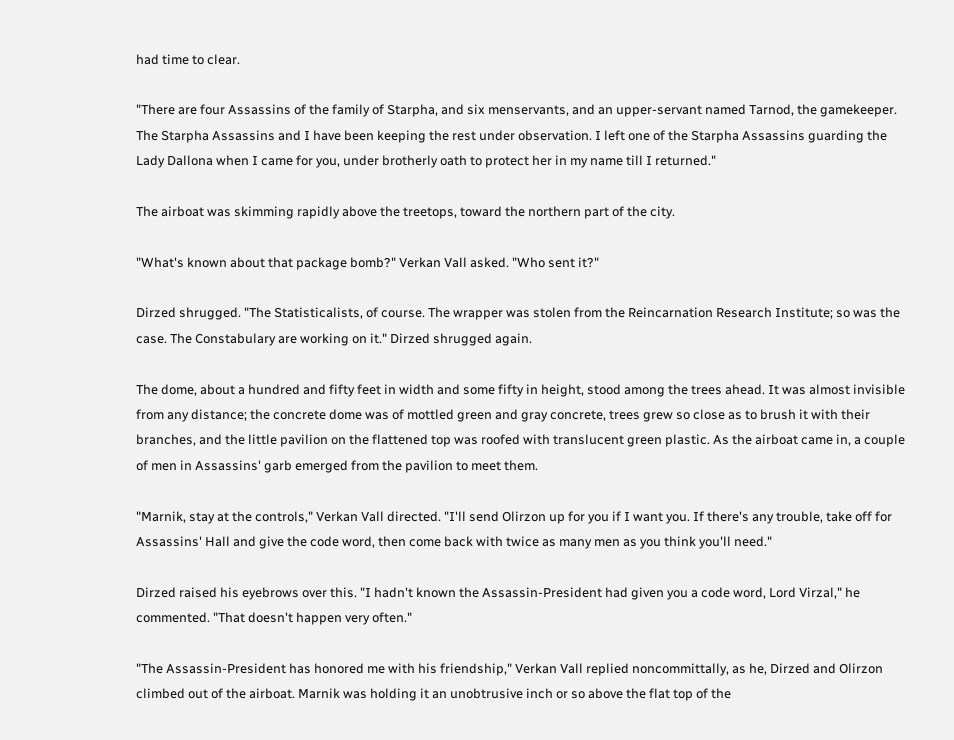had time to clear.

"There are four Assassins of the family of Starpha, and six menservants, and an upper-servant named Tarnod, the gamekeeper. The Starpha Assassins and I have been keeping the rest under observation. I left one of the Starpha Assassins guarding the Lady Dallona when I came for you, under brotherly oath to protect her in my name till I returned."

The airboat was skimming rapidly above the treetops, toward the northern part of the city.

"What's known about that package bomb?" Verkan Vall asked. "Who sent it?"

Dirzed shrugged. "The Statisticalists, of course. The wrapper was stolen from the Reincarnation Research Institute; so was the case. The Constabulary are working on it." Dirzed shrugged again.

The dome, about a hundred and fifty feet in width and some fifty in height, stood among the trees ahead. It was almost invisible from any distance; the concrete dome was of mottled green and gray concrete, trees grew so close as to brush it with their branches, and the little pavilion on the flattened top was roofed with translucent green plastic. As the airboat came in, a couple of men in Assassins' garb emerged from the pavilion to meet them.

"Marnik, stay at the controls," Verkan Vall directed. "I'll send Olirzon up for you if I want you. If there's any trouble, take off for Assassins' Hall and give the code word, then come back with twice as many men as you think you'll need."

Dirzed raised his eyebrows over this. "I hadn't known the Assassin-President had given you a code word, Lord Virzal," he commented. "That doesn't happen very often."

"The Assassin-President has honored me with his friendship," Verkan Vall replied noncommittally, as he, Dirzed and Olirzon climbed out of the airboat. Marnik was holding it an unobtrusive inch or so above the flat top of the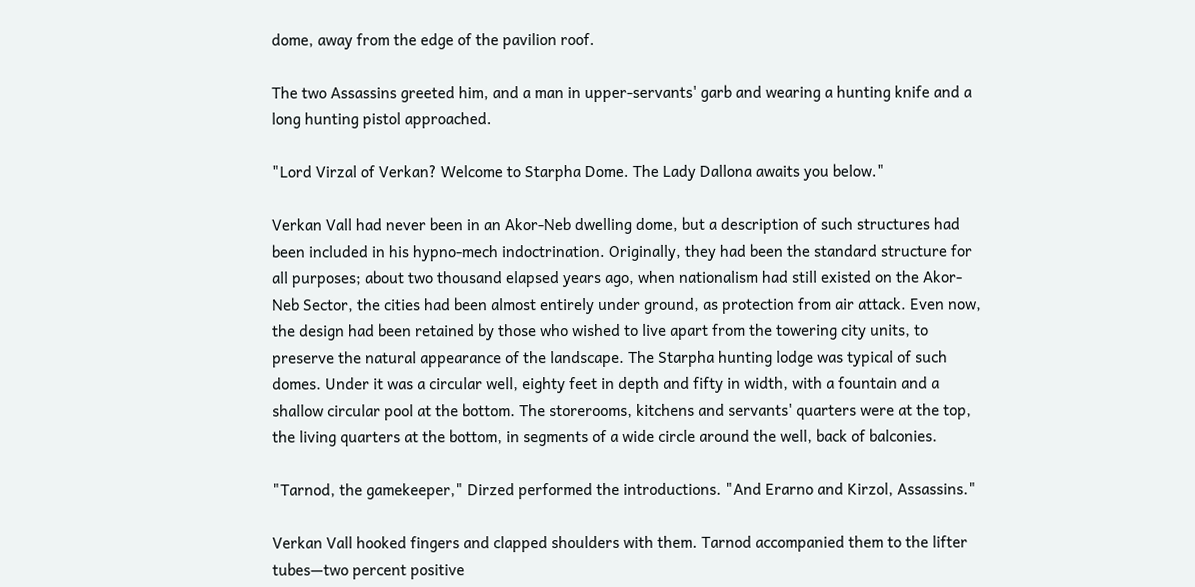dome, away from the edge of the pavilion roof.

The two Assassins greeted him, and a man in upper-servants' garb and wearing a hunting knife and a long hunting pistol approached.

"Lord Virzal of Verkan? Welcome to Starpha Dome. The Lady Dallona awaits you below."

Verkan Vall had never been in an Akor-Neb dwelling dome, but a description of such structures had been included in his hypno-mech indoctrination. Originally, they had been the standard structure for all purposes; about two thousand elapsed years ago, when nationalism had still existed on the Akor-Neb Sector, the cities had been almost entirely under ground, as protection from air attack. Even now, the design had been retained by those who wished to live apart from the towering city units, to preserve the natural appearance of the landscape. The Starpha hunting lodge was typical of such domes. Under it was a circular well, eighty feet in depth and fifty in width, with a fountain and a shallow circular pool at the bottom. The storerooms, kitchens and servants' quarters were at the top, the living quarters at the bottom, in segments of a wide circle around the well, back of balconies.

"Tarnod, the gamekeeper," Dirzed performed the introductions. "And Erarno and Kirzol, Assassins."

Verkan Vall hooked fingers and clapped shoulders with them. Tarnod accompanied them to the lifter tubes—two percent positive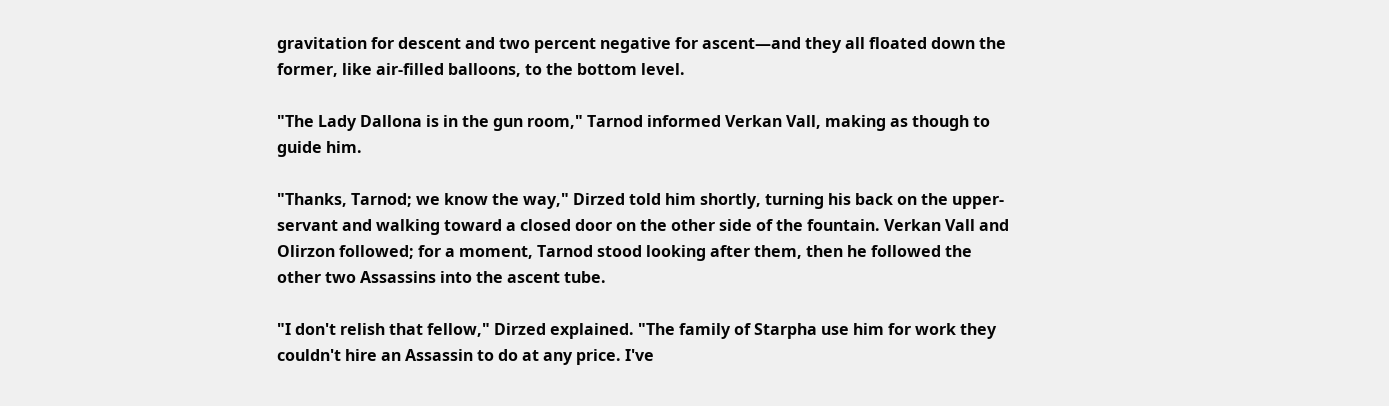gravitation for descent and two percent negative for ascent—and they all floated down the former, like air-filled balloons, to the bottom level.

"The Lady Dallona is in the gun room," Tarnod informed Verkan Vall, making as though to guide him.

"Thanks, Tarnod; we know the way," Dirzed told him shortly, turning his back on the upper-servant and walking toward a closed door on the other side of the fountain. Verkan Vall and Olirzon followed; for a moment, Tarnod stood looking after them, then he followed the other two Assassins into the ascent tube.

"I don't relish that fellow," Dirzed explained. "The family of Starpha use him for work they couldn't hire an Assassin to do at any price. I've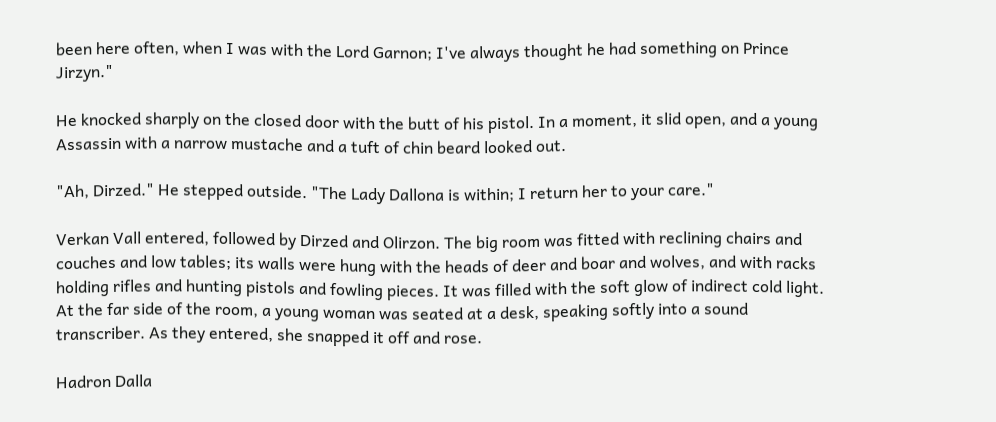been here often, when I was with the Lord Garnon; I've always thought he had something on Prince Jirzyn."

He knocked sharply on the closed door with the butt of his pistol. In a moment, it slid open, and a young Assassin with a narrow mustache and a tuft of chin beard looked out.

"Ah, Dirzed." He stepped outside. "The Lady Dallona is within; I return her to your care."

Verkan Vall entered, followed by Dirzed and Olirzon. The big room was fitted with reclining chairs and couches and low tables; its walls were hung with the heads of deer and boar and wolves, and with racks holding rifles and hunting pistols and fowling pieces. It was filled with the soft glow of indirect cold light. At the far side of the room, a young woman was seated at a desk, speaking softly into a sound transcriber. As they entered, she snapped it off and rose.

Hadron Dalla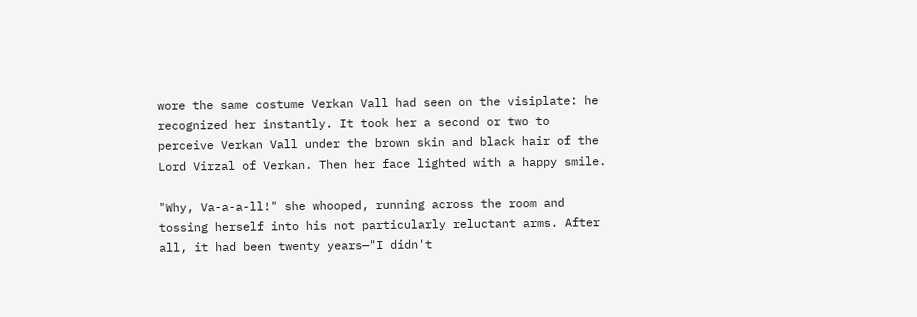wore the same costume Verkan Vall had seen on the visiplate: he recognized her instantly. It took her a second or two to perceive Verkan Vall under the brown skin and black hair of the Lord Virzal of Verkan. Then her face lighted with a happy smile.

"Why, Va-a-a-ll!" she whooped, running across the room and tossing herself into his not particularly reluctant arms. After all, it had been twenty years—"I didn't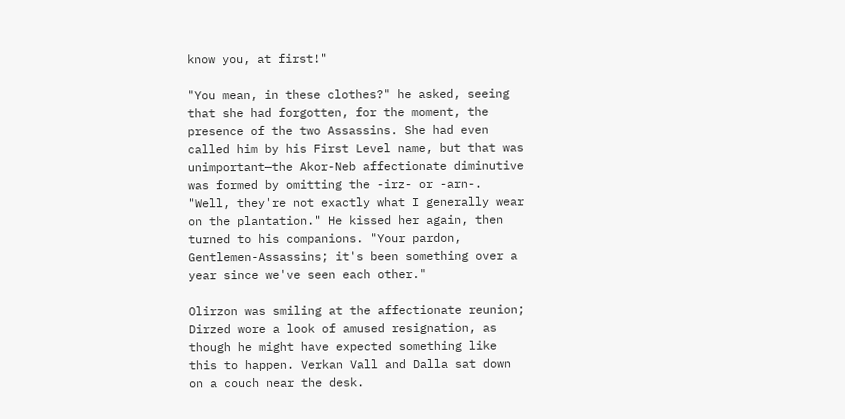know you, at first!"

"You mean, in these clothes?" he asked, seeing that she had forgotten, for the moment, the presence of the two Assassins. She had even called him by his First Level name, but that was unimportant—the Akor-Neb affectionate diminutive was formed by omitting the -irz- or -arn-. "Well, they're not exactly what I generally wear on the plantation." He kissed her again, then turned to his companions. "Your pardon, Gentlemen-Assassins; it's been something over a year since we've seen each other."

Olirzon was smiling at the affectionate reunion; Dirzed wore a look of amused resignation, as though he might have expected something like this to happen. Verkan Vall and Dalla sat down on a couch near the desk.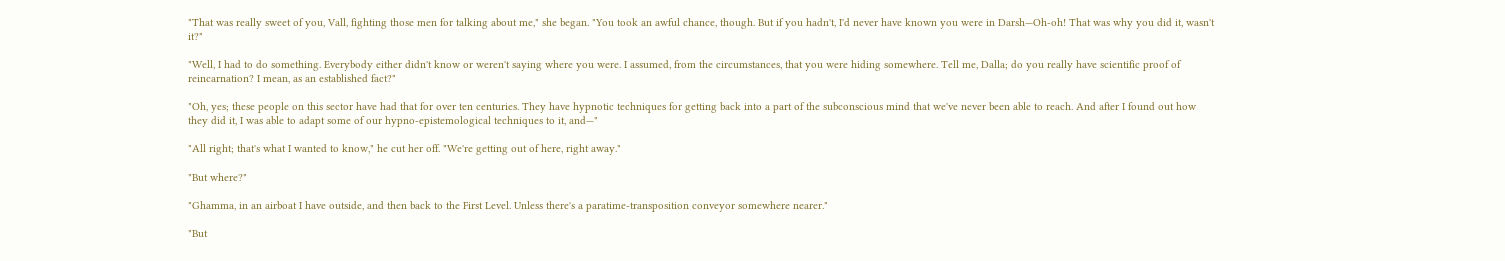"That was really sweet of you, Vall, fighting those men for talking about me," she began. "You took an awful chance, though. But if you hadn't, I'd never have known you were in Darsh—Oh-oh! That was why you did it, wasn't it?"

"Well, I had to do something. Everybody either didn't know or weren't saying where you were. I assumed, from the circumstances, that you were hiding somewhere. Tell me, Dalla; do you really have scientific proof of reincarnation? I mean, as an established fact?"

"Oh, yes; these people on this sector have had that for over ten centuries. They have hypnotic techniques for getting back into a part of the subconscious mind that we've never been able to reach. And after I found out how they did it, I was able to adapt some of our hypno-epistemological techniques to it, and—"

"All right; that's what I wanted to know," he cut her off. "We're getting out of here, right away."

"But where?"

"Ghamma, in an airboat I have outside, and then back to the First Level. Unless there's a paratime-transposition conveyor somewhere nearer."

"But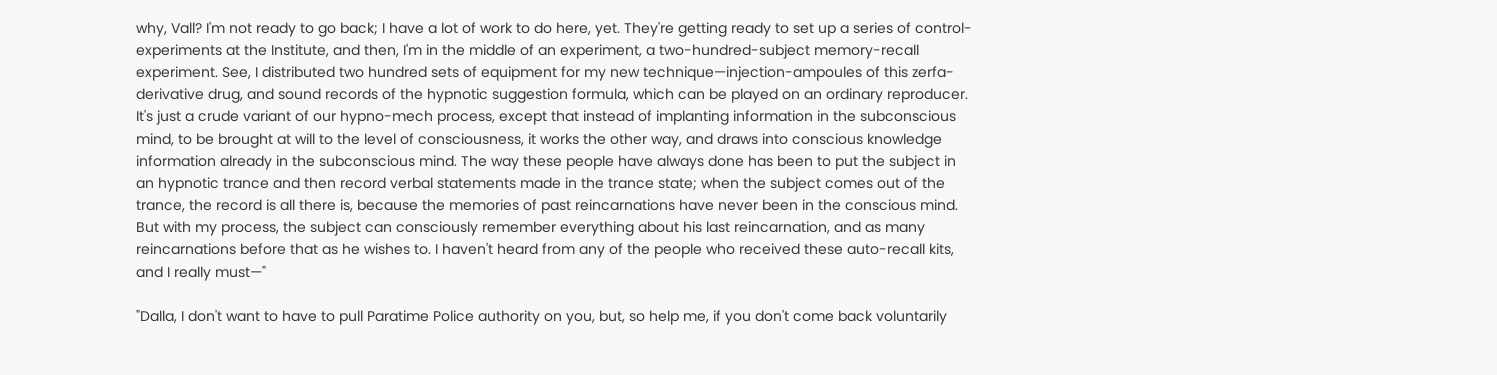why, Vall? I'm not ready to go back; I have a lot of work to do here, yet. They're getting ready to set up a series of control-experiments at the Institute, and then, I'm in the middle of an experiment, a two-hundred-subject memory-recall experiment. See, I distributed two hundred sets of equipment for my new technique—injection-ampoules of this zerfa-derivative drug, and sound records of the hypnotic suggestion formula, which can be played on an ordinary reproducer. It's just a crude variant of our hypno-mech process, except that instead of implanting information in the subconscious mind, to be brought at will to the level of consciousness, it works the other way, and draws into conscious knowledge information already in the subconscious mind. The way these people have always done has been to put the subject in an hypnotic trance and then record verbal statements made in the trance state; when the subject comes out of the trance, the record is all there is, because the memories of past reincarnations have never been in the conscious mind. But with my process, the subject can consciously remember everything about his last reincarnation, and as many reincarnations before that as he wishes to. I haven't heard from any of the people who received these auto-recall kits, and I really must—"

"Dalla, I don't want to have to pull Paratime Police authority on you, but, so help me, if you don't come back voluntarily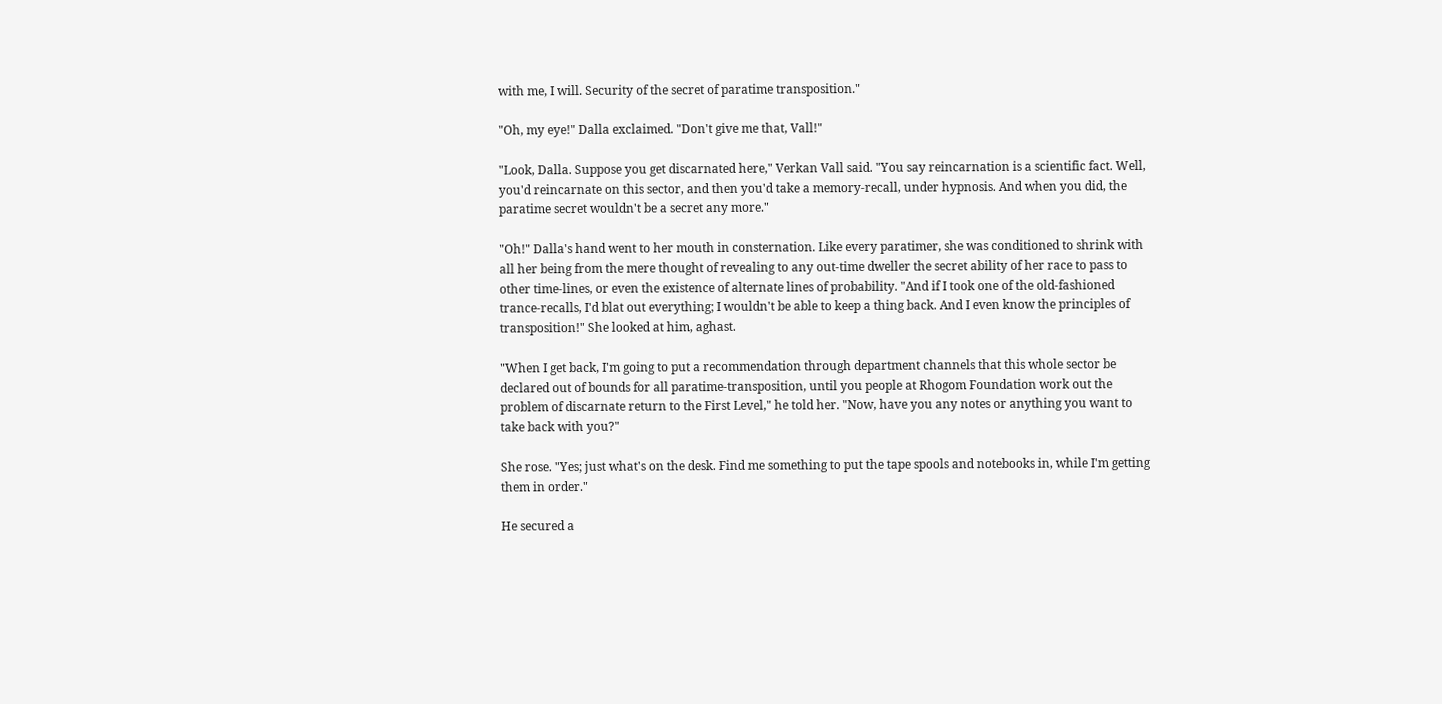with me, I will. Security of the secret of paratime transposition."

"Oh, my eye!" Dalla exclaimed. "Don't give me that, Vall!"

"Look, Dalla. Suppose you get discarnated here," Verkan Vall said. "You say reincarnation is a scientific fact. Well, you'd reincarnate on this sector, and then you'd take a memory-recall, under hypnosis. And when you did, the paratime secret wouldn't be a secret any more."

"Oh!" Dalla's hand went to her mouth in consternation. Like every paratimer, she was conditioned to shrink with all her being from the mere thought of revealing to any out-time dweller the secret ability of her race to pass to other time-lines, or even the existence of alternate lines of probability. "And if I took one of the old-fashioned trance-recalls, I'd blat out everything; I wouldn't be able to keep a thing back. And I even know the principles of transposition!" She looked at him, aghast.

"When I get back, I'm going to put a recommendation through department channels that this whole sector be declared out of bounds for all paratime-transposition, until you people at Rhogom Foundation work out the problem of discarnate return to the First Level," he told her. "Now, have you any notes or anything you want to take back with you?"

She rose. "Yes; just what's on the desk. Find me something to put the tape spools and notebooks in, while I'm getting them in order."

He secured a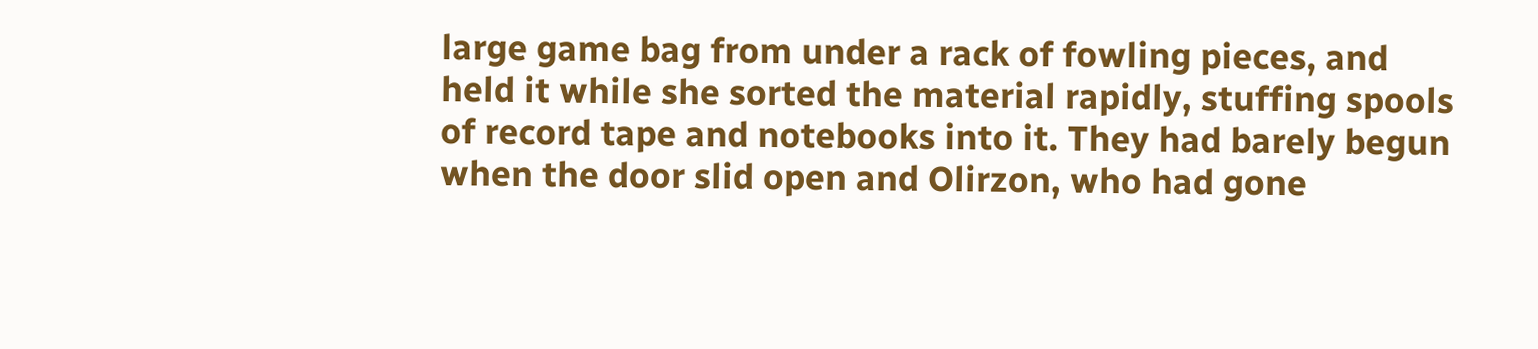large game bag from under a rack of fowling pieces, and held it while she sorted the material rapidly, stuffing spools of record tape and notebooks into it. They had barely begun when the door slid open and Olirzon, who had gone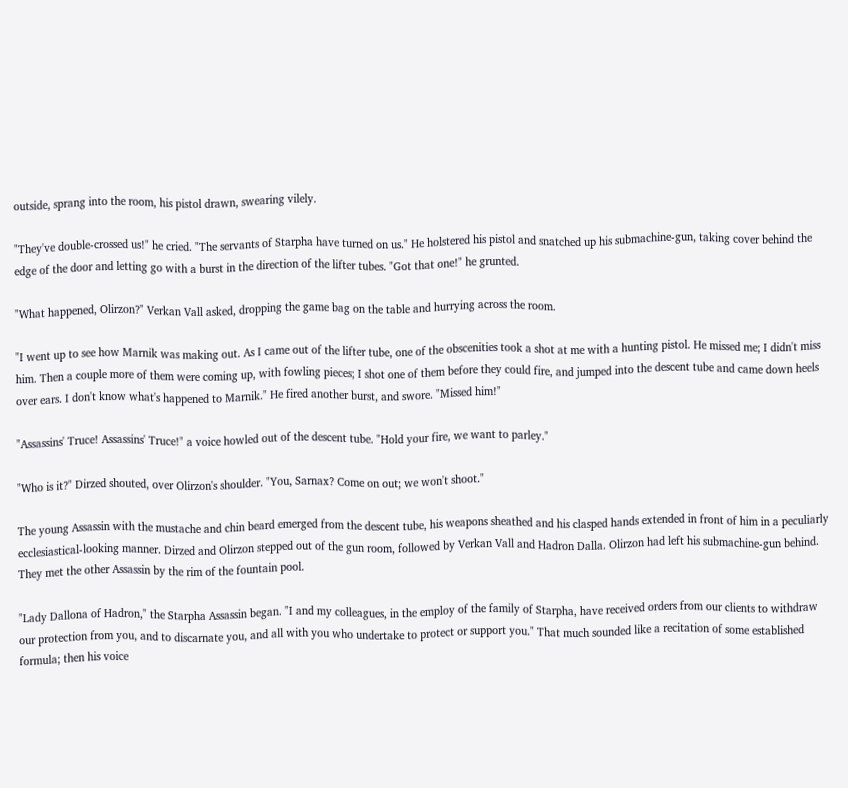outside, sprang into the room, his pistol drawn, swearing vilely.

"They've double-crossed us!" he cried. "The servants of Starpha have turned on us." He holstered his pistol and snatched up his submachine-gun, taking cover behind the edge of the door and letting go with a burst in the direction of the lifter tubes. "Got that one!" he grunted.

"What happened, Olirzon?" Verkan Vall asked, dropping the game bag on the table and hurrying across the room.

"I went up to see how Marnik was making out. As I came out of the lifter tube, one of the obscenities took a shot at me with a hunting pistol. He missed me; I didn't miss him. Then a couple more of them were coming up, with fowling pieces; I shot one of them before they could fire, and jumped into the descent tube and came down heels over ears. I don't know what's happened to Marnik." He fired another burst, and swore. "Missed him!"

"Assassins' Truce! Assassins' Truce!" a voice howled out of the descent tube. "Hold your fire, we want to parley."

"Who is it?" Dirzed shouted, over Olirzon's shoulder. "You, Sarnax? Come on out; we won't shoot."

The young Assassin with the mustache and chin beard emerged from the descent tube, his weapons sheathed and his clasped hands extended in front of him in a peculiarly ecclesiastical-looking manner. Dirzed and Olirzon stepped out of the gun room, followed by Verkan Vall and Hadron Dalla. Olirzon had left his submachine-gun behind. They met the other Assassin by the rim of the fountain pool.

"Lady Dallona of Hadron," the Starpha Assassin began. "I and my colleagues, in the employ of the family of Starpha, have received orders from our clients to withdraw our protection from you, and to discarnate you, and all with you who undertake to protect or support you." That much sounded like a recitation of some established formula; then his voice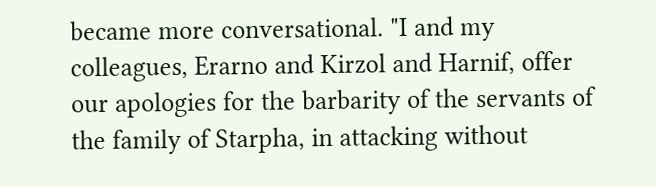became more conversational. "I and my colleagues, Erarno and Kirzol and Harnif, offer our apologies for the barbarity of the servants of the family of Starpha, in attacking without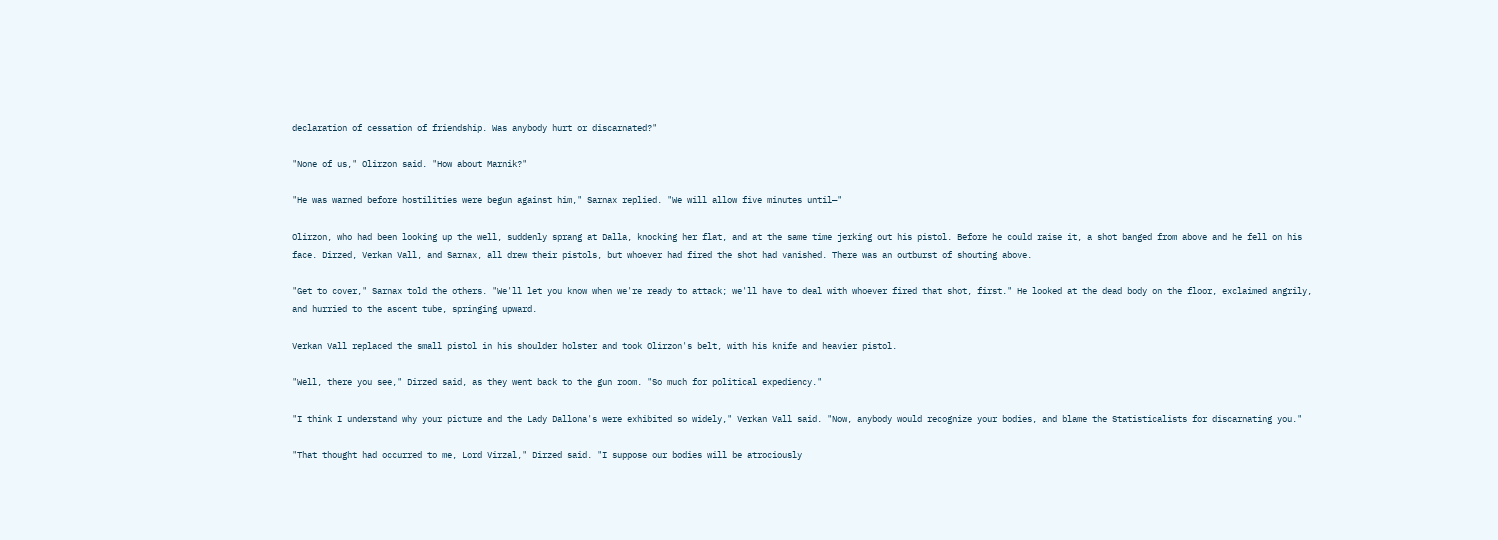declaration of cessation of friendship. Was anybody hurt or discarnated?"

"None of us," Olirzon said. "How about Marnik?"

"He was warned before hostilities were begun against him," Sarnax replied. "We will allow five minutes until—"

Olirzon, who had been looking up the well, suddenly sprang at Dalla, knocking her flat, and at the same time jerking out his pistol. Before he could raise it, a shot banged from above and he fell on his face. Dirzed, Verkan Vall, and Sarnax, all drew their pistols, but whoever had fired the shot had vanished. There was an outburst of shouting above.

"Get to cover," Sarnax told the others. "We'll let you know when we're ready to attack; we'll have to deal with whoever fired that shot, first." He looked at the dead body on the floor, exclaimed angrily, and hurried to the ascent tube, springing upward.

Verkan Vall replaced the small pistol in his shoulder holster and took Olirzon's belt, with his knife and heavier pistol.

"Well, there you see," Dirzed said, as they went back to the gun room. "So much for political expediency."

"I think I understand why your picture and the Lady Dallona's were exhibited so widely," Verkan Vall said. "Now, anybody would recognize your bodies, and blame the Statisticalists for discarnating you."

"That thought had occurred to me, Lord Virzal," Dirzed said. "I suppose our bodies will be atrociously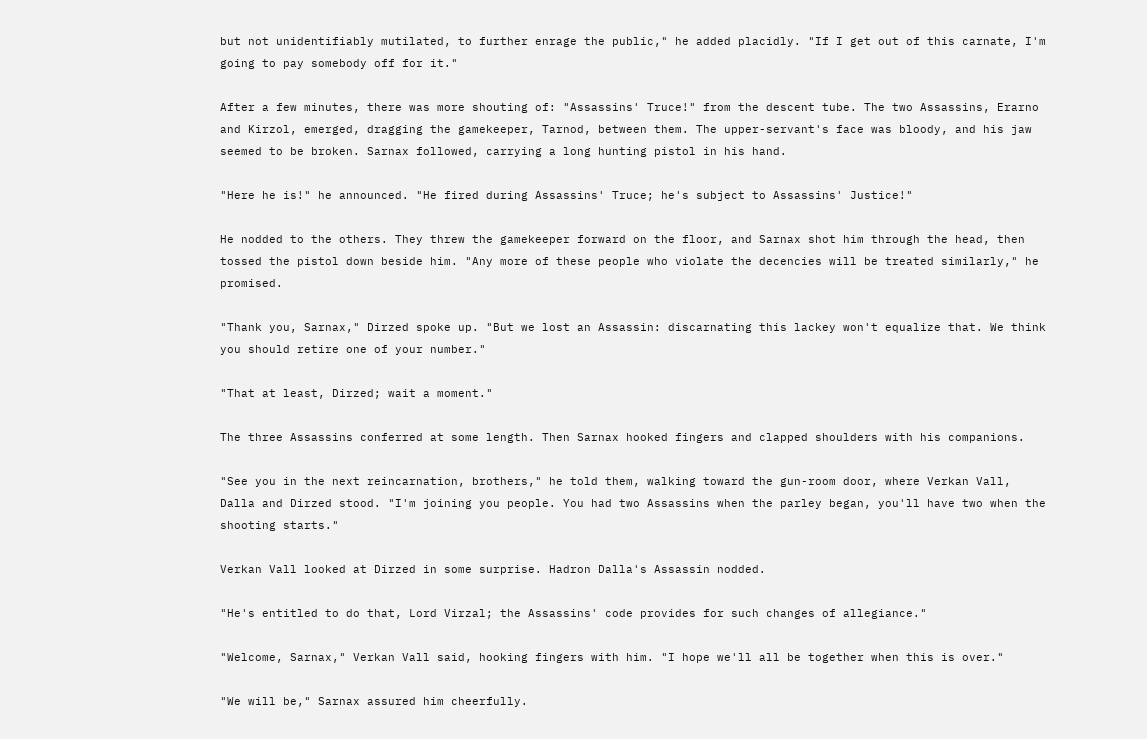but not unidentifiably mutilated, to further enrage the public," he added placidly. "If I get out of this carnate, I'm going to pay somebody off for it."

After a few minutes, there was more shouting of: "Assassins' Truce!" from the descent tube. The two Assassins, Erarno and Kirzol, emerged, dragging the gamekeeper, Tarnod, between them. The upper-servant's face was bloody, and his jaw seemed to be broken. Sarnax followed, carrying a long hunting pistol in his hand.

"Here he is!" he announced. "He fired during Assassins' Truce; he's subject to Assassins' Justice!"

He nodded to the others. They threw the gamekeeper forward on the floor, and Sarnax shot him through the head, then tossed the pistol down beside him. "Any more of these people who violate the decencies will be treated similarly," he promised.

"Thank you, Sarnax," Dirzed spoke up. "But we lost an Assassin: discarnating this lackey won't equalize that. We think you should retire one of your number."

"That at least, Dirzed; wait a moment."

The three Assassins conferred at some length. Then Sarnax hooked fingers and clapped shoulders with his companions.

"See you in the next reincarnation, brothers," he told them, walking toward the gun-room door, where Verkan Vall, Dalla and Dirzed stood. "I'm joining you people. You had two Assassins when the parley began, you'll have two when the shooting starts."

Verkan Vall looked at Dirzed in some surprise. Hadron Dalla's Assassin nodded.

"He's entitled to do that, Lord Virzal; the Assassins' code provides for such changes of allegiance."

"Welcome, Sarnax," Verkan Vall said, hooking fingers with him. "I hope we'll all be together when this is over."

"We will be," Sarnax assured him cheerfully.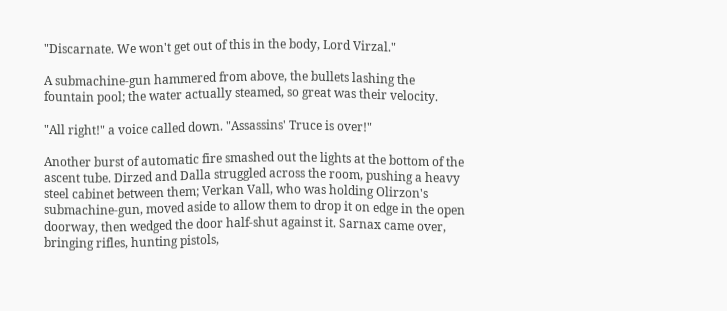"Discarnate. We won't get out of this in the body, Lord Virzal."

A submachine-gun hammered from above, the bullets lashing the fountain pool; the water actually steamed, so great was their velocity.

"All right!" a voice called down. "Assassins' Truce is over!"

Another burst of automatic fire smashed out the lights at the bottom of the ascent tube. Dirzed and Dalla struggled across the room, pushing a heavy steel cabinet between them; Verkan Vall, who was holding Olirzon's submachine-gun, moved aside to allow them to drop it on edge in the open doorway, then wedged the door half-shut against it. Sarnax came over, bringing rifles, hunting pistols,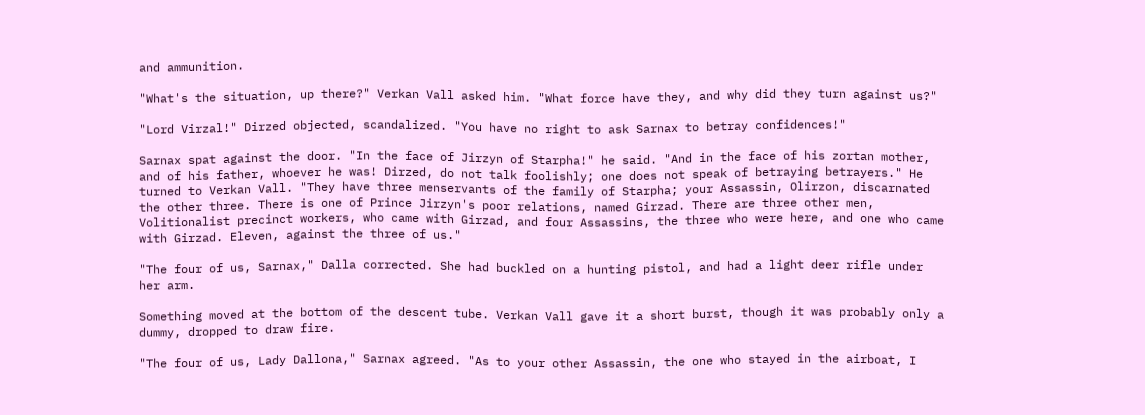and ammunition.

"What's the situation, up there?" Verkan Vall asked him. "What force have they, and why did they turn against us?"

"Lord Virzal!" Dirzed objected, scandalized. "You have no right to ask Sarnax to betray confidences!"

Sarnax spat against the door. "In the face of Jirzyn of Starpha!" he said. "And in the face of his zortan mother, and of his father, whoever he was! Dirzed, do not talk foolishly; one does not speak of betraying betrayers." He turned to Verkan Vall. "They have three menservants of the family of Starpha; your Assassin, Olirzon, discarnated the other three. There is one of Prince Jirzyn's poor relations, named Girzad. There are three other men, Volitionalist precinct workers, who came with Girzad, and four Assassins, the three who were here, and one who came with Girzad. Eleven, against the three of us."

"The four of us, Sarnax," Dalla corrected. She had buckled on a hunting pistol, and had a light deer rifle under her arm.

Something moved at the bottom of the descent tube. Verkan Vall gave it a short burst, though it was probably only a dummy, dropped to draw fire.

"The four of us, Lady Dallona," Sarnax agreed. "As to your other Assassin, the one who stayed in the airboat, I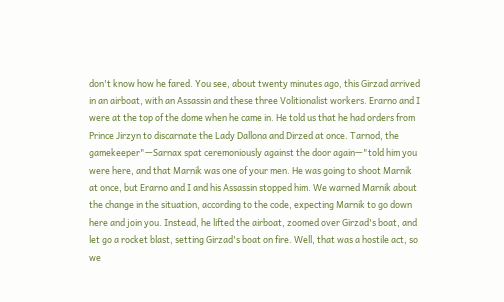don't know how he fared. You see, about twenty minutes ago, this Girzad arrived in an airboat, with an Assassin and these three Volitionalist workers. Erarno and I were at the top of the dome when he came in. He told us that he had orders from Prince Jirzyn to discarnate the Lady Dallona and Dirzed at once. Tarnod, the gamekeeper"—Sarnax spat ceremoniously against the door again—"told him you were here, and that Marnik was one of your men. He was going to shoot Marnik at once, but Erarno and I and his Assassin stopped him. We warned Marnik about the change in the situation, according to the code, expecting Marnik to go down here and join you. Instead, he lifted the airboat, zoomed over Girzad's boat, and let go a rocket blast, setting Girzad's boat on fire. Well, that was a hostile act, so we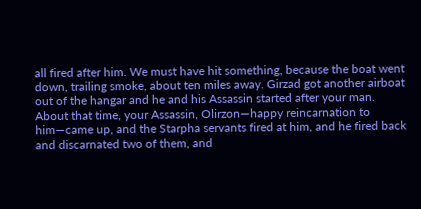all fired after him. We must have hit something, because the boat went down, trailing smoke, about ten miles away. Girzad got another airboat out of the hangar and he and his Assassin started after your man. About that time, your Assassin, Olirzon—happy reincarnation to him—came up, and the Starpha servants fired at him, and he fired back and discarnated two of them, and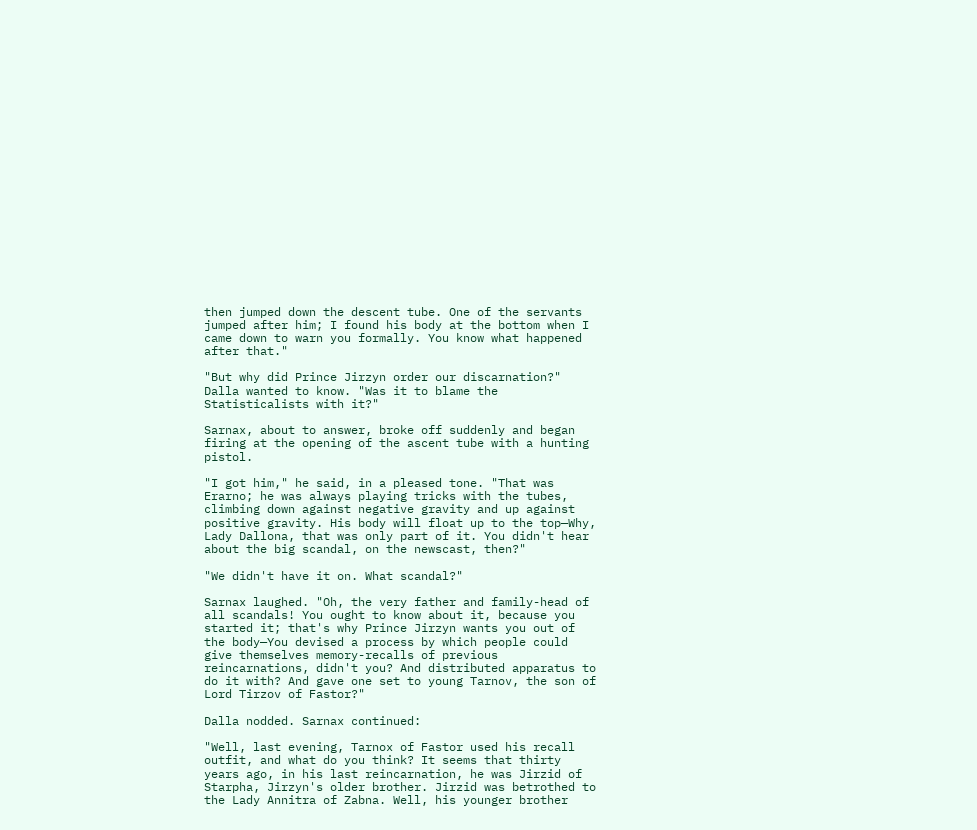then jumped down the descent tube. One of the servants jumped after him; I found his body at the bottom when I came down to warn you formally. You know what happened after that."

"But why did Prince Jirzyn order our discarnation?" Dalla wanted to know. "Was it to blame the Statisticalists with it?"

Sarnax, about to answer, broke off suddenly and began firing at the opening of the ascent tube with a hunting pistol.

"I got him," he said, in a pleased tone. "That was Erarno; he was always playing tricks with the tubes, climbing down against negative gravity and up against positive gravity. His body will float up to the top—Why, Lady Dallona, that was only part of it. You didn't hear about the big scandal, on the newscast, then?"

"We didn't have it on. What scandal?"

Sarnax laughed. "Oh, the very father and family-head of all scandals! You ought to know about it, because you started it; that's why Prince Jirzyn wants you out of the body—You devised a process by which people could give themselves memory-recalls of previous reincarnations, didn't you? And distributed apparatus to do it with? And gave one set to young Tarnov, the son of Lord Tirzov of Fastor?"

Dalla nodded. Sarnax continued:

"Well, last evening, Tarnox of Fastor used his recall outfit, and what do you think? It seems that thirty years ago, in his last reincarnation, he was Jirzid of Starpha, Jirzyn's older brother. Jirzid was betrothed to the Lady Annitra of Zabna. Well, his younger brother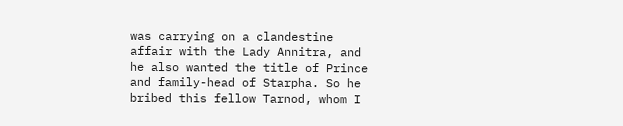was carrying on a clandestine affair with the Lady Annitra, and he also wanted the title of Prince and family-head of Starpha. So he bribed this fellow Tarnod, whom I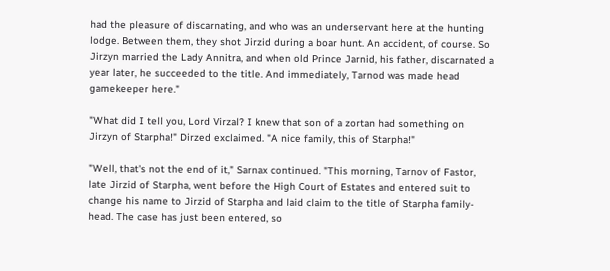had the pleasure of discarnating, and who was an underservant here at the hunting lodge. Between them, they shot Jirzid during a boar hunt. An accident, of course. So Jirzyn married the Lady Annitra, and when old Prince Jarnid, his father, discarnated a year later, he succeeded to the title. And immediately, Tarnod was made head gamekeeper here."

"What did I tell you, Lord Virzal? I knew that son of a zortan had something on Jirzyn of Starpha!" Dirzed exclaimed. "A nice family, this of Starpha!"

"Well, that's not the end of it," Sarnax continued. "This morning, Tarnov of Fastor, late Jirzid of Starpha, went before the High Court of Estates and entered suit to change his name to Jirzid of Starpha and laid claim to the title of Starpha family-head. The case has just been entered, so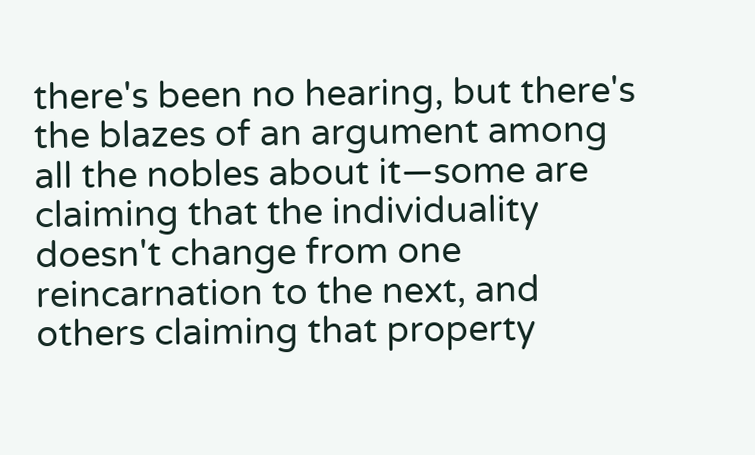there's been no hearing, but there's the blazes of an argument among all the nobles about it—some are claiming that the individuality doesn't change from one reincarnation to the next, and others claiming that property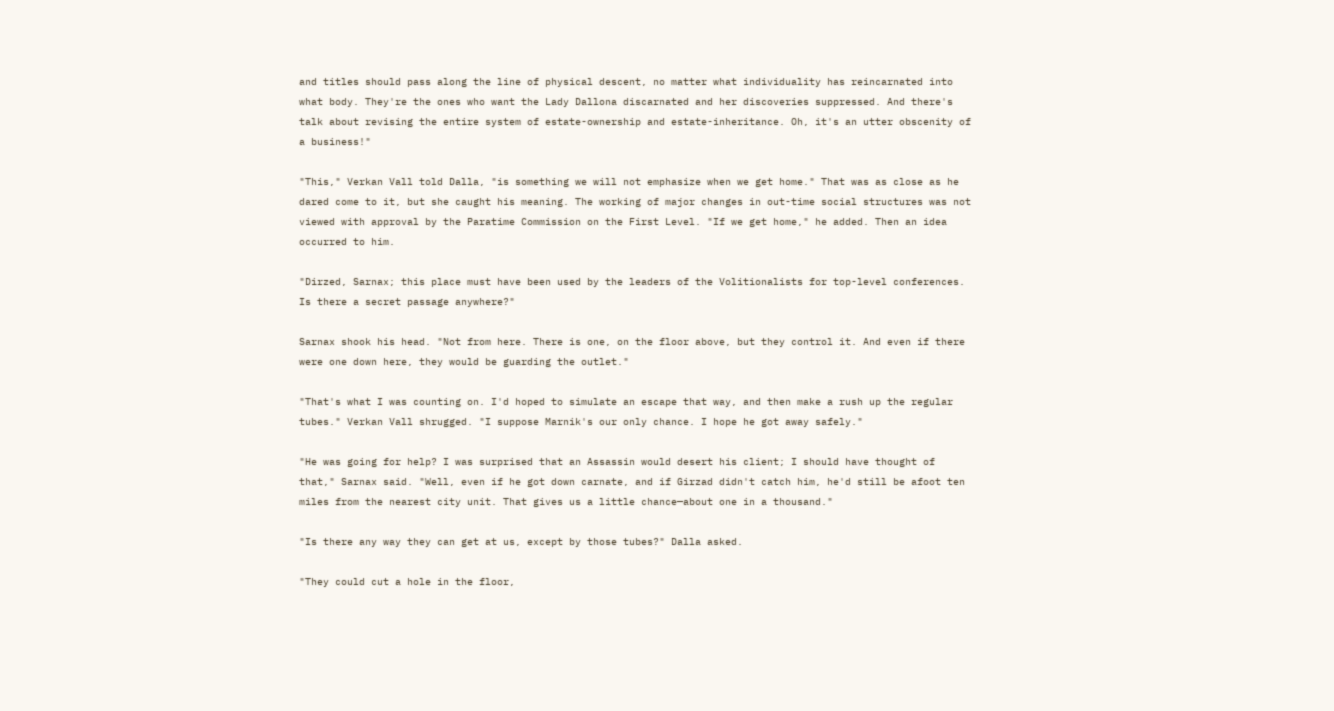and titles should pass along the line of physical descent, no matter what individuality has reincarnated into what body. They're the ones who want the Lady Dallona discarnated and her discoveries suppressed. And there's talk about revising the entire system of estate-ownership and estate-inheritance. Oh, it's an utter obscenity of a business!"

"This," Verkan Vall told Dalla, "is something we will not emphasize when we get home." That was as close as he dared come to it, but she caught his meaning. The working of major changes in out-time social structures was not viewed with approval by the Paratime Commission on the First Level. "If we get home," he added. Then an idea occurred to him.

"Dirzed, Sarnax; this place must have been used by the leaders of the Volitionalists for top-level conferences. Is there a secret passage anywhere?"

Sarnax shook his head. "Not from here. There is one, on the floor above, but they control it. And even if there were one down here, they would be guarding the outlet."

"That's what I was counting on. I'd hoped to simulate an escape that way, and then make a rush up the regular tubes." Verkan Vall shrugged. "I suppose Marnik's our only chance. I hope he got away safely."

"He was going for help? I was surprised that an Assassin would desert his client; I should have thought of that," Sarnax said. "Well, even if he got down carnate, and if Girzad didn't catch him, he'd still be afoot ten miles from the nearest city unit. That gives us a little chance—about one in a thousand."

"Is there any way they can get at us, except by those tubes?" Dalla asked.

"They could cut a hole in the floor,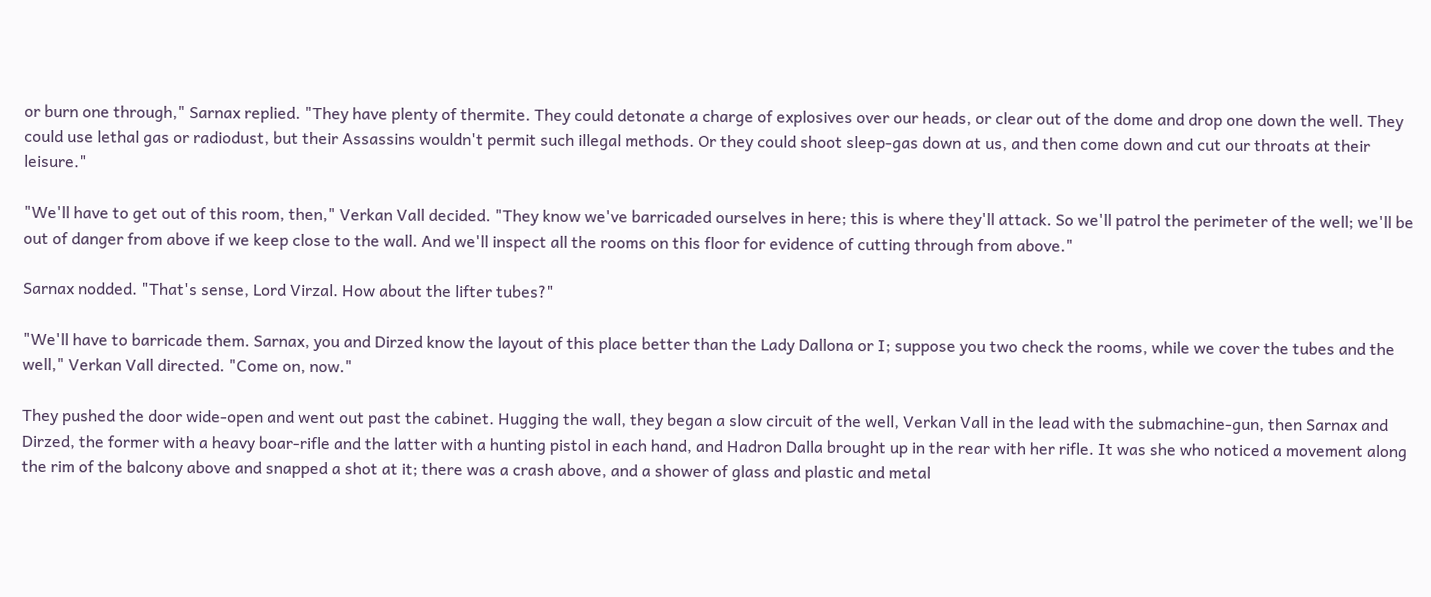or burn one through," Sarnax replied. "They have plenty of thermite. They could detonate a charge of explosives over our heads, or clear out of the dome and drop one down the well. They could use lethal gas or radiodust, but their Assassins wouldn't permit such illegal methods. Or they could shoot sleep-gas down at us, and then come down and cut our throats at their leisure."

"We'll have to get out of this room, then," Verkan Vall decided. "They know we've barricaded ourselves in here; this is where they'll attack. So we'll patrol the perimeter of the well; we'll be out of danger from above if we keep close to the wall. And we'll inspect all the rooms on this floor for evidence of cutting through from above."

Sarnax nodded. "That's sense, Lord Virzal. How about the lifter tubes?"

"We'll have to barricade them. Sarnax, you and Dirzed know the layout of this place better than the Lady Dallona or I; suppose you two check the rooms, while we cover the tubes and the well," Verkan Vall directed. "Come on, now."

They pushed the door wide-open and went out past the cabinet. Hugging the wall, they began a slow circuit of the well, Verkan Vall in the lead with the submachine-gun, then Sarnax and Dirzed, the former with a heavy boar-rifle and the latter with a hunting pistol in each hand, and Hadron Dalla brought up in the rear with her rifle. It was she who noticed a movement along the rim of the balcony above and snapped a shot at it; there was a crash above, and a shower of glass and plastic and metal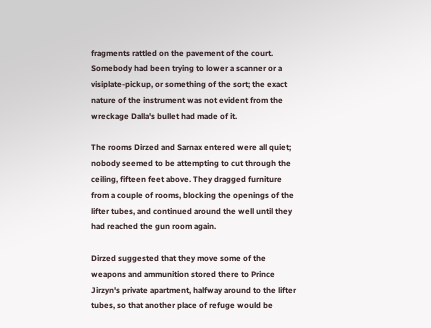fragments rattled on the pavement of the court. Somebody had been trying to lower a scanner or a visiplate-pickup, or something of the sort; the exact nature of the instrument was not evident from the wreckage Dalla's bullet had made of it.

The rooms Dirzed and Sarnax entered were all quiet; nobody seemed to be attempting to cut through the ceiling, fifteen feet above. They dragged furniture from a couple of rooms, blocking the openings of the lifter tubes, and continued around the well until they had reached the gun room again.

Dirzed suggested that they move some of the weapons and ammunition stored there to Prince Jirzyn's private apartment, halfway around to the lifter tubes, so that another place of refuge would be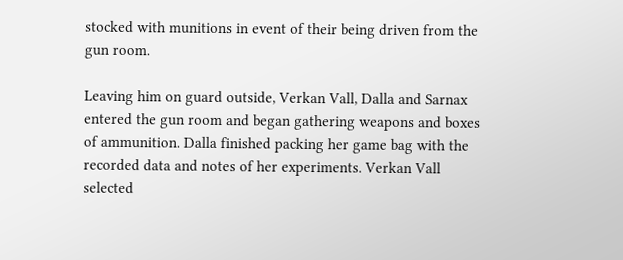stocked with munitions in event of their being driven from the gun room.

Leaving him on guard outside, Verkan Vall, Dalla and Sarnax entered the gun room and began gathering weapons and boxes of ammunition. Dalla finished packing her game bag with the recorded data and notes of her experiments. Verkan Vall selected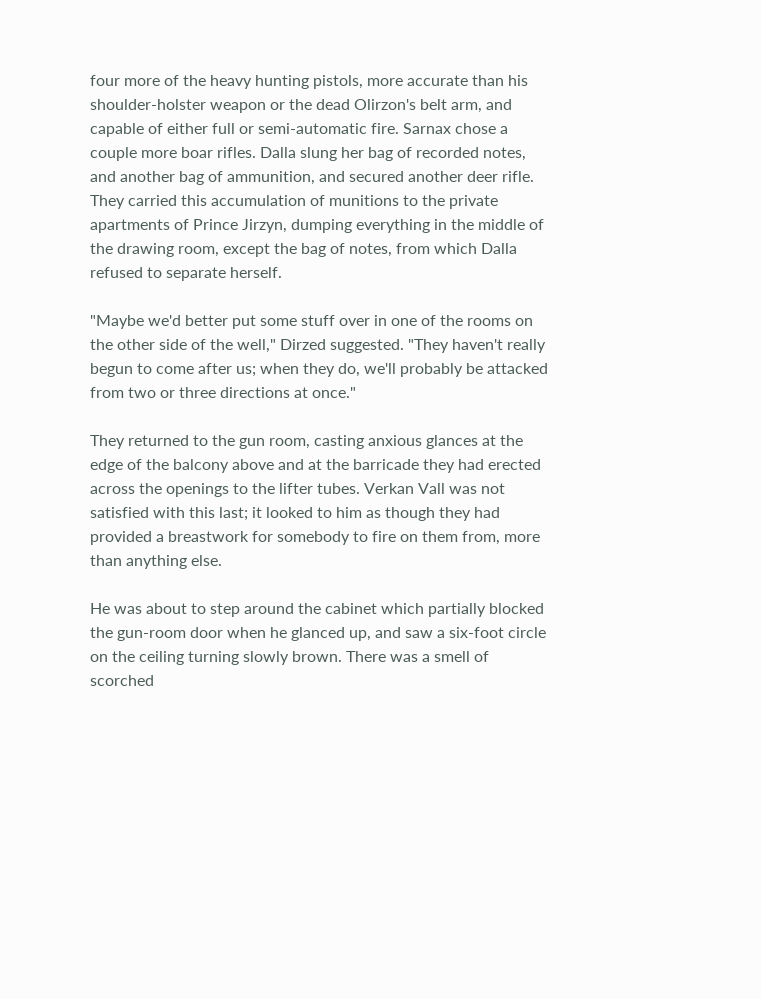four more of the heavy hunting pistols, more accurate than his shoulder-holster weapon or the dead Olirzon's belt arm, and capable of either full or semi-automatic fire. Sarnax chose a couple more boar rifles. Dalla slung her bag of recorded notes, and another bag of ammunition, and secured another deer rifle. They carried this accumulation of munitions to the private apartments of Prince Jirzyn, dumping everything in the middle of the drawing room, except the bag of notes, from which Dalla refused to separate herself.

"Maybe we'd better put some stuff over in one of the rooms on the other side of the well," Dirzed suggested. "They haven't really begun to come after us; when they do, we'll probably be attacked from two or three directions at once."

They returned to the gun room, casting anxious glances at the edge of the balcony above and at the barricade they had erected across the openings to the lifter tubes. Verkan Vall was not satisfied with this last; it looked to him as though they had provided a breastwork for somebody to fire on them from, more than anything else.

He was about to step around the cabinet which partially blocked the gun-room door when he glanced up, and saw a six-foot circle on the ceiling turning slowly brown. There was a smell of scorched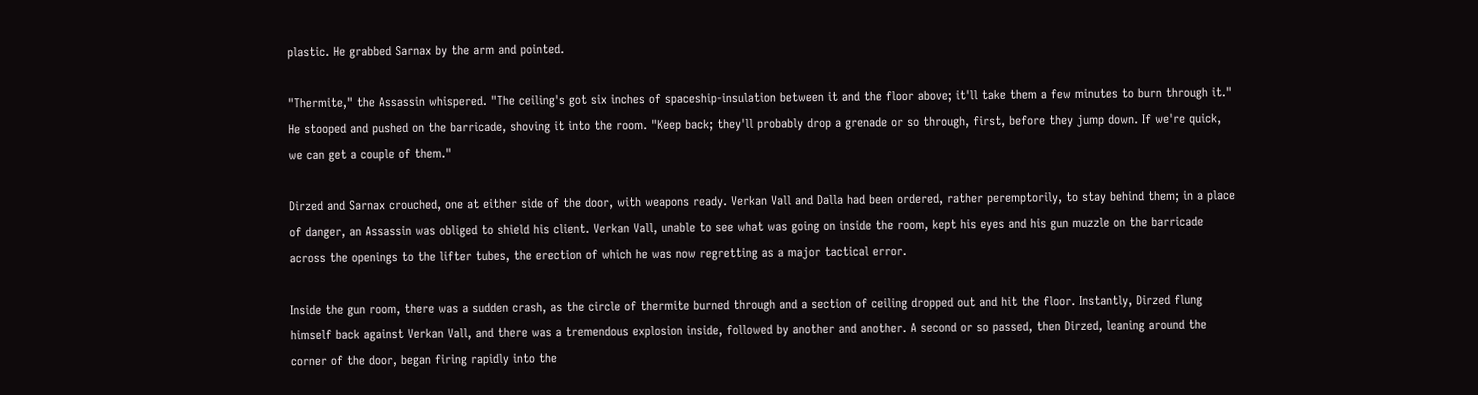plastic. He grabbed Sarnax by the arm and pointed.

"Thermite," the Assassin whispered. "The ceiling's got six inches of spaceship-insulation between it and the floor above; it'll take them a few minutes to burn through it." He stooped and pushed on the barricade, shoving it into the room. "Keep back; they'll probably drop a grenade or so through, first, before they jump down. If we're quick, we can get a couple of them."

Dirzed and Sarnax crouched, one at either side of the door, with weapons ready. Verkan Vall and Dalla had been ordered, rather peremptorily, to stay behind them; in a place of danger, an Assassin was obliged to shield his client. Verkan Vall, unable to see what was going on inside the room, kept his eyes and his gun muzzle on the barricade across the openings to the lifter tubes, the erection of which he was now regretting as a major tactical error.

Inside the gun room, there was a sudden crash, as the circle of thermite burned through and a section of ceiling dropped out and hit the floor. Instantly, Dirzed flung himself back against Verkan Vall, and there was a tremendous explosion inside, followed by another and another. A second or so passed, then Dirzed, leaning around the corner of the door, began firing rapidly into the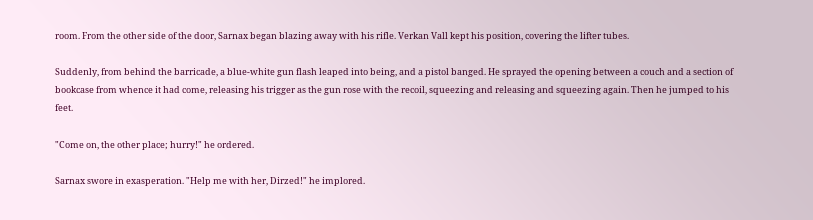room. From the other side of the door, Sarnax began blazing away with his rifle. Verkan Vall kept his position, covering the lifter tubes.

Suddenly, from behind the barricade, a blue-white gun flash leaped into being, and a pistol banged. He sprayed the opening between a couch and a section of bookcase from whence it had come, releasing his trigger as the gun rose with the recoil, squeezing and releasing and squeezing again. Then he jumped to his feet.

"Come on, the other place; hurry!" he ordered.

Sarnax swore in exasperation. "Help me with her, Dirzed!" he implored.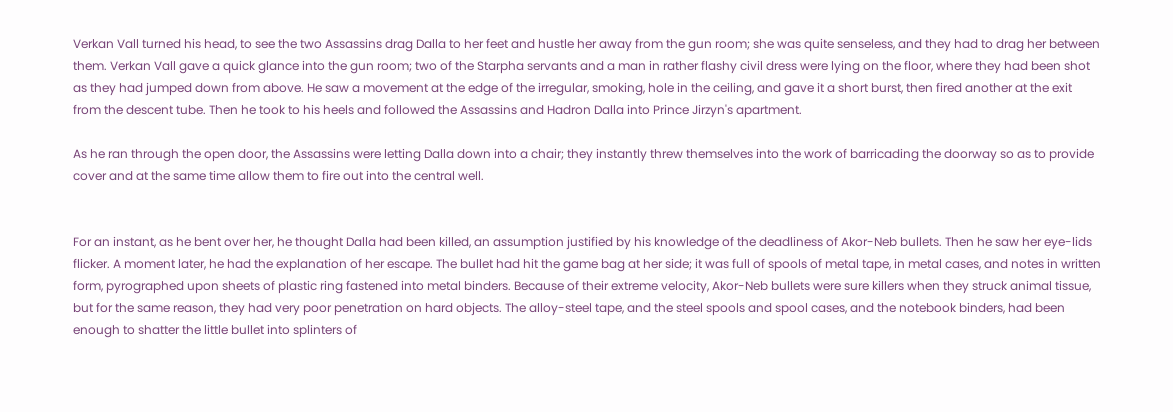Verkan Vall turned his head, to see the two Assassins drag Dalla to her feet and hustle her away from the gun room; she was quite senseless, and they had to drag her between them. Verkan Vall gave a quick glance into the gun room; two of the Starpha servants and a man in rather flashy civil dress were lying on the floor, where they had been shot as they had jumped down from above. He saw a movement at the edge of the irregular, smoking, hole in the ceiling, and gave it a short burst, then fired another at the exit from the descent tube. Then he took to his heels and followed the Assassins and Hadron Dalla into Prince Jirzyn's apartment.

As he ran through the open door, the Assassins were letting Dalla down into a chair; they instantly threw themselves into the work of barricading the doorway so as to provide cover and at the same time allow them to fire out into the central well.


For an instant, as he bent over her, he thought Dalla had been killed, an assumption justified by his knowledge of the deadliness of Akor-Neb bullets. Then he saw her eye-lids flicker. A moment later, he had the explanation of her escape. The bullet had hit the game bag at her side; it was full of spools of metal tape, in metal cases, and notes in written form, pyrographed upon sheets of plastic ring fastened into metal binders. Because of their extreme velocity, Akor-Neb bullets were sure killers when they struck animal tissue, but for the same reason, they had very poor penetration on hard objects. The alloy-steel tape, and the steel spools and spool cases, and the notebook binders, had been enough to shatter the little bullet into splinters of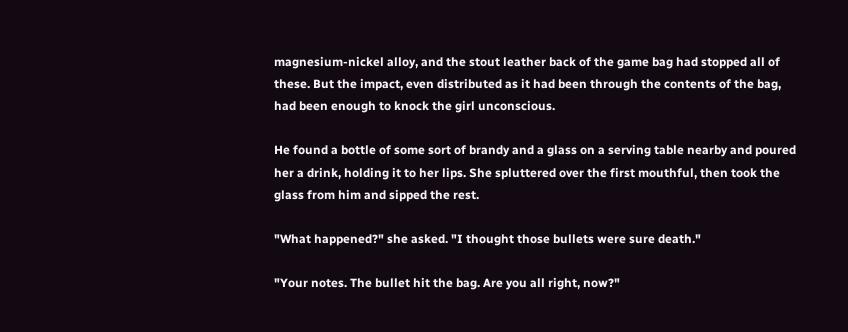magnesium-nickel alloy, and the stout leather back of the game bag had stopped all of these. But the impact, even distributed as it had been through the contents of the bag, had been enough to knock the girl unconscious.

He found a bottle of some sort of brandy and a glass on a serving table nearby and poured her a drink, holding it to her lips. She spluttered over the first mouthful, then took the glass from him and sipped the rest.

"What happened?" she asked. "I thought those bullets were sure death."

"Your notes. The bullet hit the bag. Are you all right, now?"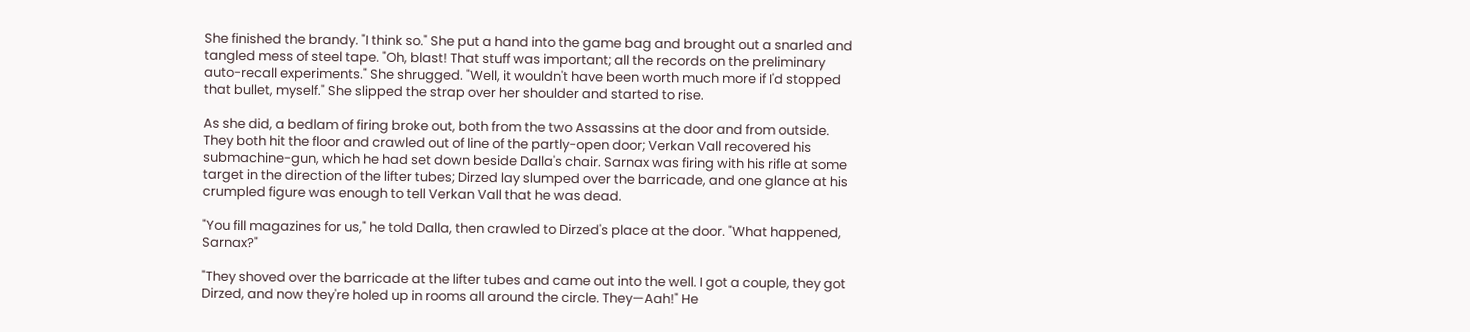She finished the brandy. "I think so." She put a hand into the game bag and brought out a snarled and tangled mess of steel tape. "Oh, blast! That stuff was important; all the records on the preliminary auto-recall experiments." She shrugged. "Well, it wouldn't have been worth much more if I'd stopped that bullet, myself." She slipped the strap over her shoulder and started to rise.

As she did, a bedlam of firing broke out, both from the two Assassins at the door and from outside. They both hit the floor and crawled out of line of the partly-open door; Verkan Vall recovered his submachine-gun, which he had set down beside Dalla's chair. Sarnax was firing with his rifle at some target in the direction of the lifter tubes; Dirzed lay slumped over the barricade, and one glance at his crumpled figure was enough to tell Verkan Vall that he was dead.

"You fill magazines for us," he told Dalla, then crawled to Dirzed's place at the door. "What happened, Sarnax?"

"They shoved over the barricade at the lifter tubes and came out into the well. I got a couple, they got Dirzed, and now they're holed up in rooms all around the circle. They—Aah!" He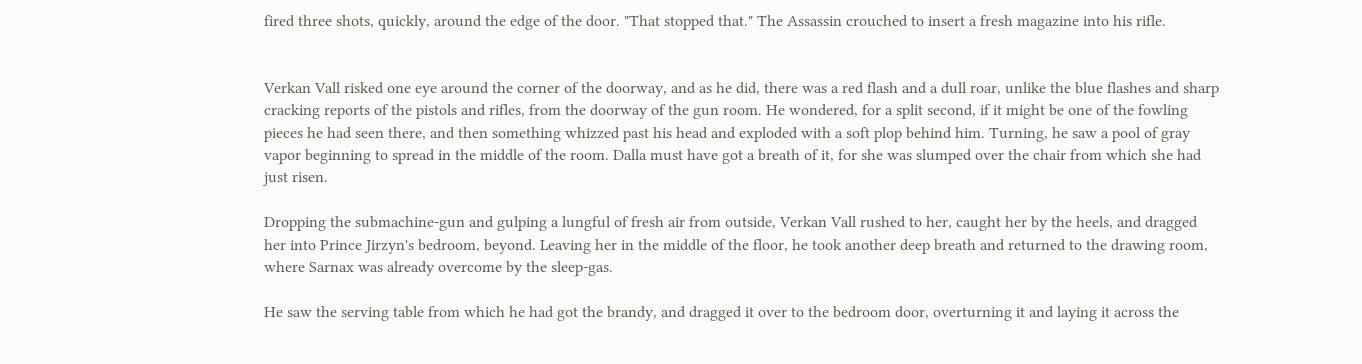fired three shots, quickly, around the edge of the door. "That stopped that." The Assassin crouched to insert a fresh magazine into his rifle.


Verkan Vall risked one eye around the corner of the doorway, and as he did, there was a red flash and a dull roar, unlike the blue flashes and sharp cracking reports of the pistols and rifles, from the doorway of the gun room. He wondered, for a split second, if it might be one of the fowling pieces he had seen there, and then something whizzed past his head and exploded with a soft plop behind him. Turning, he saw a pool of gray vapor beginning to spread in the middle of the room. Dalla must have got a breath of it, for she was slumped over the chair from which she had just risen.

Dropping the submachine-gun and gulping a lungful of fresh air from outside, Verkan Vall rushed to her, caught her by the heels, and dragged her into Prince Jirzyn's bedroom, beyond. Leaving her in the middle of the floor, he took another deep breath and returned to the drawing room, where Sarnax was already overcome by the sleep-gas.

He saw the serving table from which he had got the brandy, and dragged it over to the bedroom door, overturning it and laying it across the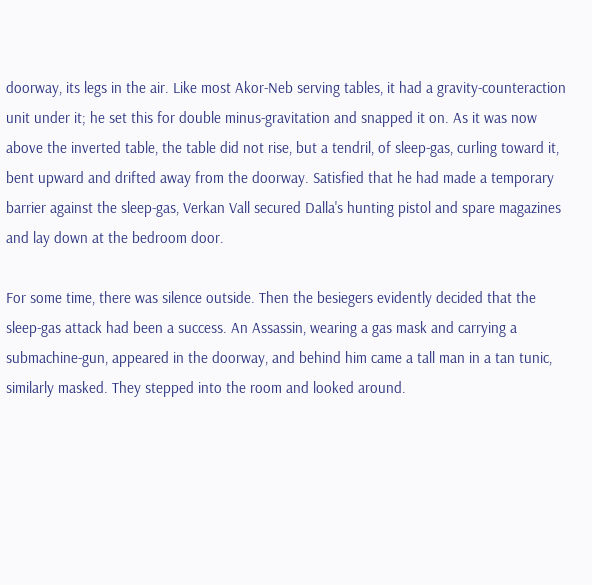doorway, its legs in the air. Like most Akor-Neb serving tables, it had a gravity-counteraction unit under it; he set this for double minus-gravitation and snapped it on. As it was now above the inverted table, the table did not rise, but a tendril, of sleep-gas, curling toward it, bent upward and drifted away from the doorway. Satisfied that he had made a temporary barrier against the sleep-gas, Verkan Vall secured Dalla's hunting pistol and spare magazines and lay down at the bedroom door.

For some time, there was silence outside. Then the besiegers evidently decided that the sleep-gas attack had been a success. An Assassin, wearing a gas mask and carrying a submachine-gun, appeared in the doorway, and behind him came a tall man in a tan tunic, similarly masked. They stepped into the room and looked around.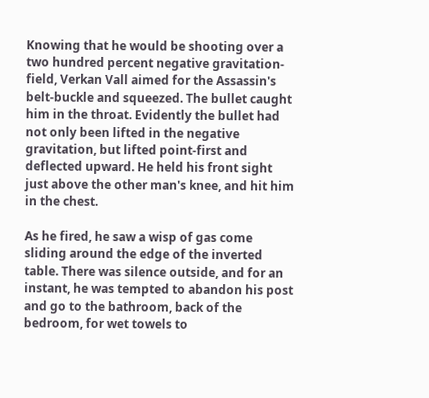Knowing that he would be shooting over a two hundred percent negative gravitation-field, Verkan Vall aimed for the Assassin's belt-buckle and squeezed. The bullet caught him in the throat. Evidently the bullet had not only been lifted in the negative gravitation, but lifted point-first and deflected upward. He held his front sight just above the other man's knee, and hit him in the chest.

As he fired, he saw a wisp of gas come sliding around the edge of the inverted table. There was silence outside, and for an instant, he was tempted to abandon his post and go to the bathroom, back of the bedroom, for wet towels to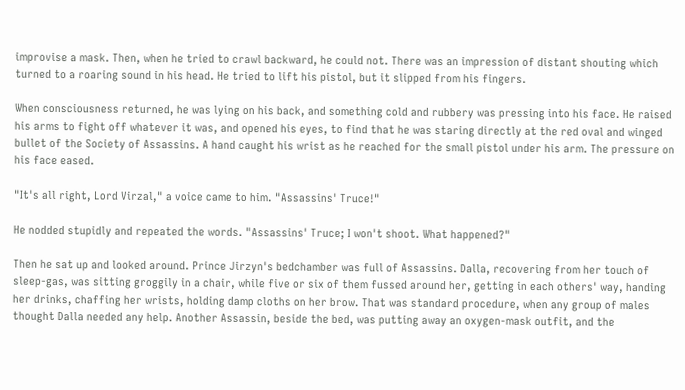improvise a mask. Then, when he tried to crawl backward, he could not. There was an impression of distant shouting which turned to a roaring sound in his head. He tried to lift his pistol, but it slipped from his fingers.

When consciousness returned, he was lying on his back, and something cold and rubbery was pressing into his face. He raised his arms to fight off whatever it was, and opened his eyes, to find that he was staring directly at the red oval and winged bullet of the Society of Assassins. A hand caught his wrist as he reached for the small pistol under his arm. The pressure on his face eased.

"It's all right, Lord Virzal," a voice came to him. "Assassins' Truce!"

He nodded stupidly and repeated the words. "Assassins' Truce; I won't shoot. What happened?"

Then he sat up and looked around. Prince Jirzyn's bedchamber was full of Assassins. Dalla, recovering from her touch of sleep-gas, was sitting groggily in a chair, while five or six of them fussed around her, getting in each others' way, handing her drinks, chaffing her wrists, holding damp cloths on her brow. That was standard procedure, when any group of males thought Dalla needed any help. Another Assassin, beside the bed, was putting away an oxygen-mask outfit, and the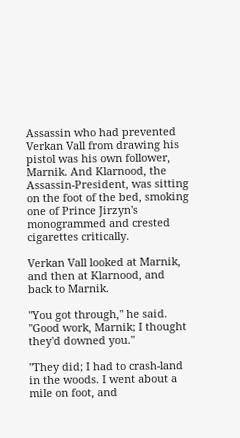Assassin who had prevented Verkan Vall from drawing his pistol was his own follower, Marnik. And Klarnood, the Assassin-President, was sitting on the foot of the bed, smoking one of Prince Jirzyn's monogrammed and crested cigarettes critically.

Verkan Vall looked at Marnik, and then at Klarnood, and back to Marnik.

"You got through," he said. "Good work, Marnik; I thought they'd downed you."

"They did; I had to crash-land in the woods. I went about a mile on foot, and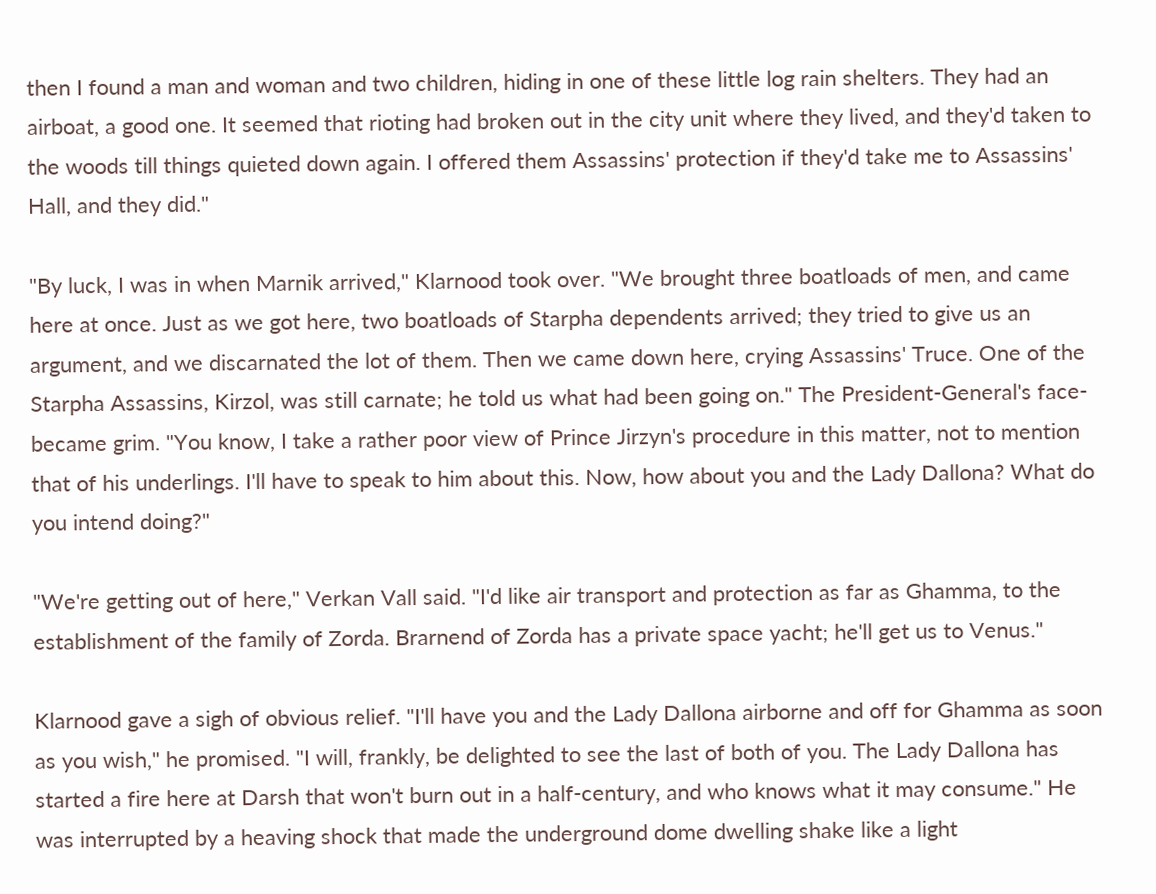then I found a man and woman and two children, hiding in one of these little log rain shelters. They had an airboat, a good one. It seemed that rioting had broken out in the city unit where they lived, and they'd taken to the woods till things quieted down again. I offered them Assassins' protection if they'd take me to Assassins' Hall, and they did."

"By luck, I was in when Marnik arrived," Klarnood took over. "We brought three boatloads of men, and came here at once. Just as we got here, two boatloads of Starpha dependents arrived; they tried to give us an argument, and we discarnated the lot of them. Then we came down here, crying Assassins' Truce. One of the Starpha Assassins, Kirzol, was still carnate; he told us what had been going on." The President-General's face-became grim. "You know, I take a rather poor view of Prince Jirzyn's procedure in this matter, not to mention that of his underlings. I'll have to speak to him about this. Now, how about you and the Lady Dallona? What do you intend doing?"

"We're getting out of here," Verkan Vall said. "I'd like air transport and protection as far as Ghamma, to the establishment of the family of Zorda. Brarnend of Zorda has a private space yacht; he'll get us to Venus."

Klarnood gave a sigh of obvious relief. "I'll have you and the Lady Dallona airborne and off for Ghamma as soon as you wish," he promised. "I will, frankly, be delighted to see the last of both of you. The Lady Dallona has started a fire here at Darsh that won't burn out in a half-century, and who knows what it may consume." He was interrupted by a heaving shock that made the underground dome dwelling shake like a light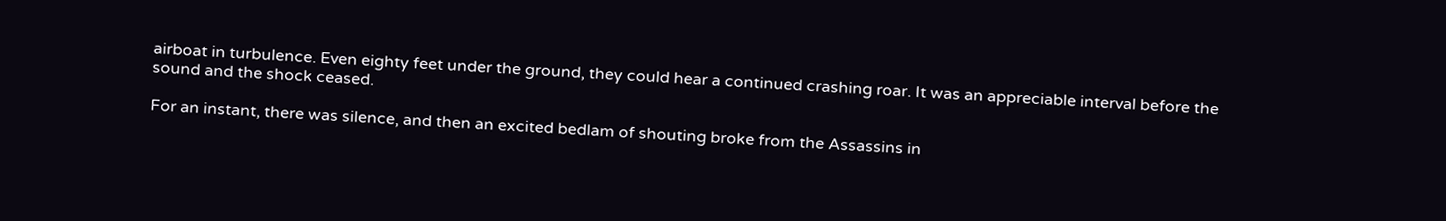airboat in turbulence. Even eighty feet under the ground, they could hear a continued crashing roar. It was an appreciable interval before the sound and the shock ceased.

For an instant, there was silence, and then an excited bedlam of shouting broke from the Assassins in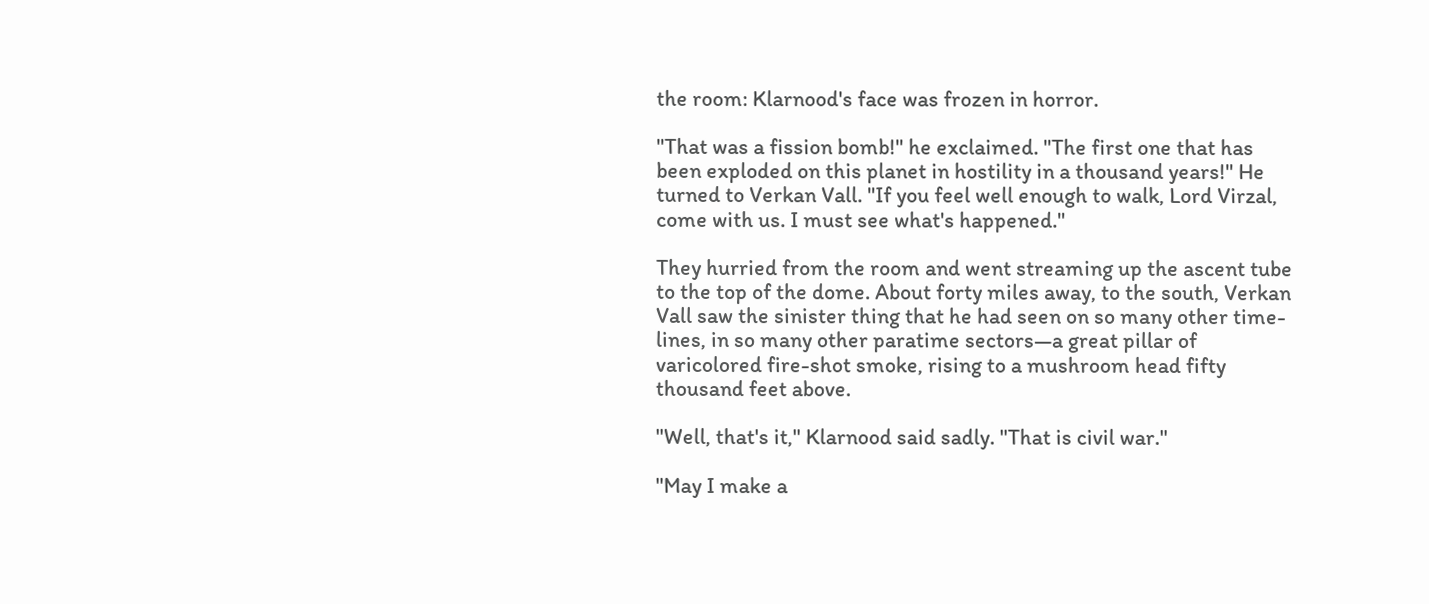the room: Klarnood's face was frozen in horror.

"That was a fission bomb!" he exclaimed. "The first one that has been exploded on this planet in hostility in a thousand years!" He turned to Verkan Vall. "If you feel well enough to walk, Lord Virzal, come with us. I must see what's happened."

They hurried from the room and went streaming up the ascent tube to the top of the dome. About forty miles away, to the south, Verkan Vall saw the sinister thing that he had seen on so many other time-lines, in so many other paratime sectors—a great pillar of varicolored fire-shot smoke, rising to a mushroom head fifty thousand feet above.

"Well, that's it," Klarnood said sadly. "That is civil war."

"May I make a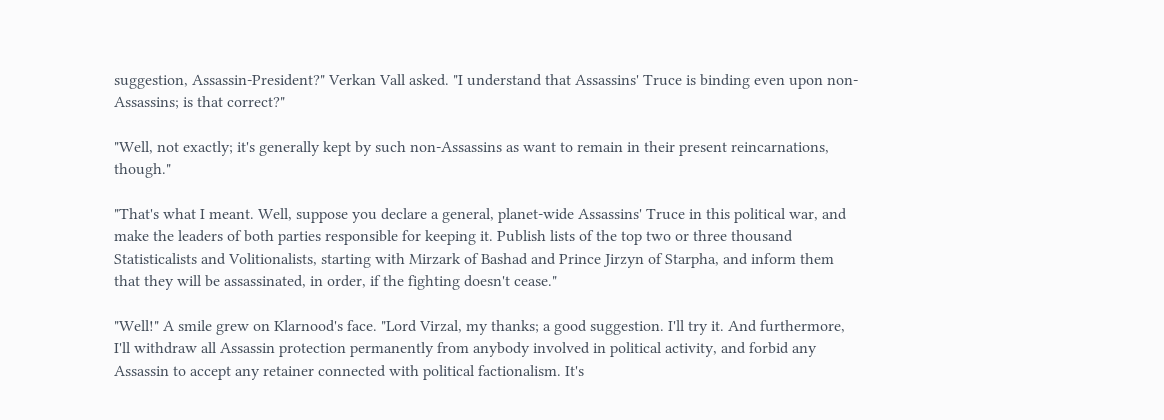suggestion, Assassin-President?" Verkan Vall asked. "I understand that Assassins' Truce is binding even upon non-Assassins; is that correct?"

"Well, not exactly; it's generally kept by such non-Assassins as want to remain in their present reincarnations, though."

"That's what I meant. Well, suppose you declare a general, planet-wide Assassins' Truce in this political war, and make the leaders of both parties responsible for keeping it. Publish lists of the top two or three thousand Statisticalists and Volitionalists, starting with Mirzark of Bashad and Prince Jirzyn of Starpha, and inform them that they will be assassinated, in order, if the fighting doesn't cease."

"Well!" A smile grew on Klarnood's face. "Lord Virzal, my thanks; a good suggestion. I'll try it. And furthermore, I'll withdraw all Assassin protection permanently from anybody involved in political activity, and forbid any Assassin to accept any retainer connected with political factionalism. It's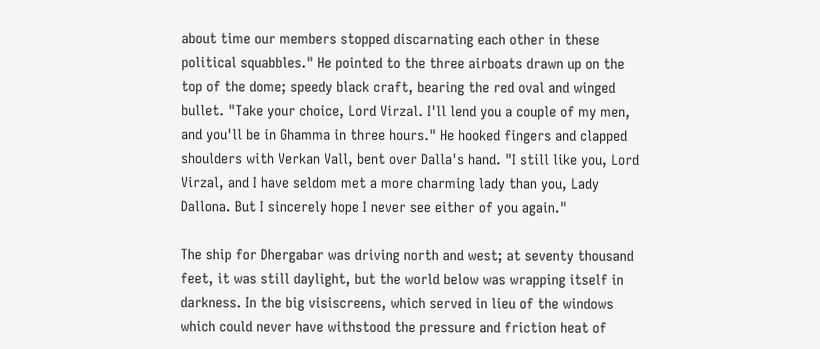about time our members stopped discarnating each other in these political squabbles." He pointed to the three airboats drawn up on the top of the dome; speedy black craft, bearing the red oval and winged bullet. "Take your choice, Lord Virzal. I'll lend you a couple of my men, and you'll be in Ghamma in three hours." He hooked fingers and clapped shoulders with Verkan Vall, bent over Dalla's hand. "I still like you, Lord Virzal, and I have seldom met a more charming lady than you, Lady Dallona. But I sincerely hope I never see either of you again."

The ship for Dhergabar was driving north and west; at seventy thousand feet, it was still daylight, but the world below was wrapping itself in darkness. In the big visiscreens, which served in lieu of the windows which could never have withstood the pressure and friction heat of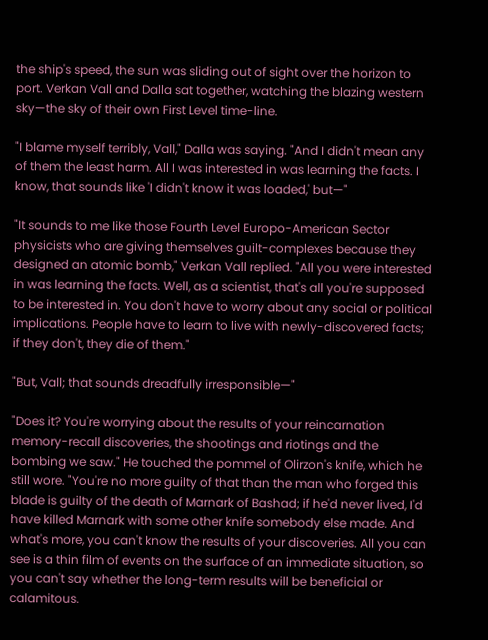the ship's speed, the sun was sliding out of sight over the horizon to port. Verkan Vall and Dalla sat together, watching the blazing western sky—the sky of their own First Level time-line.

"I blame myself terribly, Vall," Dalla was saying. "And I didn't mean any of them the least harm. All I was interested in was learning the facts. I know, that sounds like 'I didn't know it was loaded,' but—"

"It sounds to me like those Fourth Level Europo-American Sector physicists who are giving themselves guilt-complexes because they designed an atomic bomb," Verkan Vall replied. "All you were interested in was learning the facts. Well, as a scientist, that's all you're supposed to be interested in. You don't have to worry about any social or political implications. People have to learn to live with newly-discovered facts; if they don't, they die of them."

"But, Vall; that sounds dreadfully irresponsible—"

"Does it? You're worrying about the results of your reincarnation memory-recall discoveries, the shootings and riotings and the bombing we saw." He touched the pommel of Olirzon's knife, which he still wore. "You're no more guilty of that than the man who forged this blade is guilty of the death of Marnark of Bashad; if he'd never lived, I'd have killed Marnark with some other knife somebody else made. And what's more, you can't know the results of your discoveries. All you can see is a thin film of events on the surface of an immediate situation, so you can't say whether the long-term results will be beneficial or calamitous.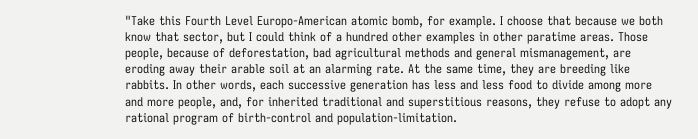"Take this Fourth Level Europo-American atomic bomb, for example. I choose that because we both know that sector, but I could think of a hundred other examples in other paratime areas. Those people, because of deforestation, bad agricultural methods and general mismanagement, are eroding away their arable soil at an alarming rate. At the same time, they are breeding like rabbits. In other words, each successive generation has less and less food to divide among more and more people, and, for inherited traditional and superstitious reasons, they refuse to adopt any rational program of birth-control and population-limitation.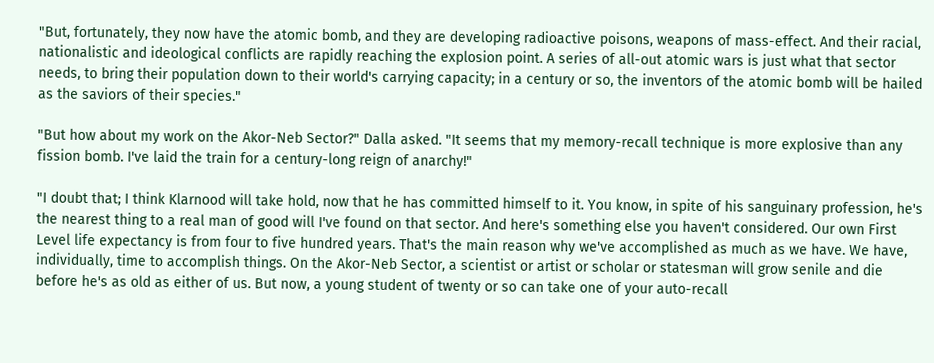"But, fortunately, they now have the atomic bomb, and they are developing radioactive poisons, weapons of mass-effect. And their racial, nationalistic and ideological conflicts are rapidly reaching the explosion point. A series of all-out atomic wars is just what that sector needs, to bring their population down to their world's carrying capacity; in a century or so, the inventors of the atomic bomb will be hailed as the saviors of their species."

"But how about my work on the Akor-Neb Sector?" Dalla asked. "It seems that my memory-recall technique is more explosive than any fission bomb. I've laid the train for a century-long reign of anarchy!"

"I doubt that; I think Klarnood will take hold, now that he has committed himself to it. You know, in spite of his sanguinary profession, he's the nearest thing to a real man of good will I've found on that sector. And here's something else you haven't considered. Our own First Level life expectancy is from four to five hundred years. That's the main reason why we've accomplished as much as we have. We have, individually, time to accomplish things. On the Akor-Neb Sector, a scientist or artist or scholar or statesman will grow senile and die before he's as old as either of us. But now, a young student of twenty or so can take one of your auto-recall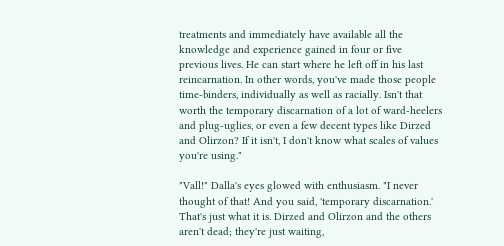treatments and immediately have available all the knowledge and experience gained in four or five previous lives. He can start where he left off in his last reincarnation. In other words, you've made those people time-binders, individually as well as racially. Isn't that worth the temporary discarnation of a lot of ward-heelers and plug-uglies, or even a few decent types like Dirzed and Olirzon? If it isn't, I don't know what scales of values you're using."

"Vall!" Dalla's eyes glowed with enthusiasm. "I never thought of that! And you said, 'temporary discarnation.' That's just what it is. Dirzed and Olirzon and the others aren't dead; they're just waiting,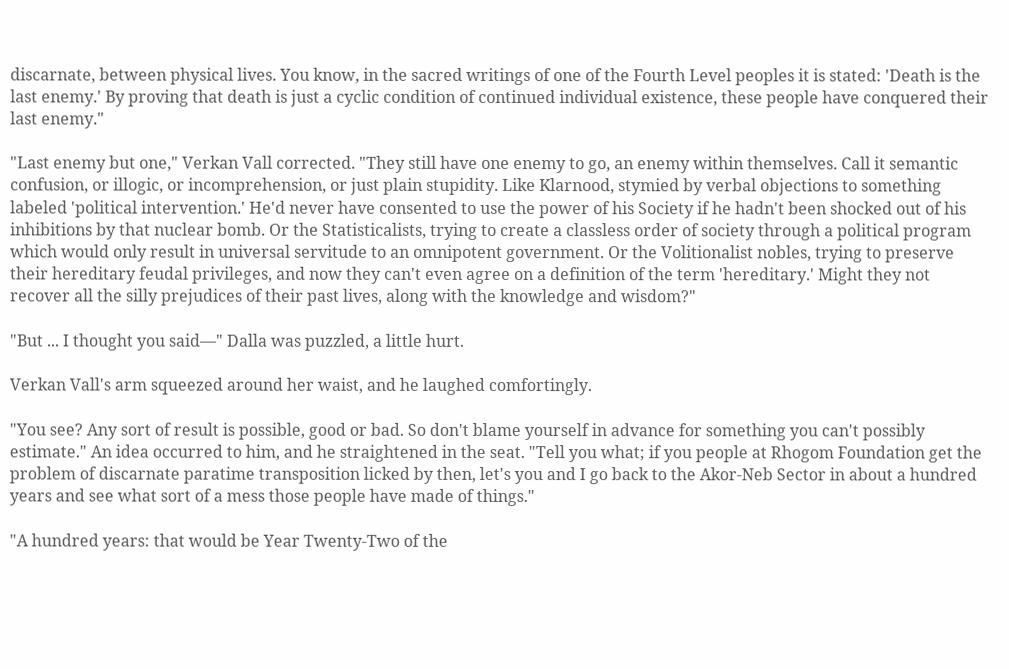discarnate, between physical lives. You know, in the sacred writings of one of the Fourth Level peoples it is stated: 'Death is the last enemy.' By proving that death is just a cyclic condition of continued individual existence, these people have conquered their last enemy."

"Last enemy but one," Verkan Vall corrected. "They still have one enemy to go, an enemy within themselves. Call it semantic confusion, or illogic, or incomprehension, or just plain stupidity. Like Klarnood, stymied by verbal objections to something labeled 'political intervention.' He'd never have consented to use the power of his Society if he hadn't been shocked out of his inhibitions by that nuclear bomb. Or the Statisticalists, trying to create a classless order of society through a political program which would only result in universal servitude to an omnipotent government. Or the Volitionalist nobles, trying to preserve their hereditary feudal privileges, and now they can't even agree on a definition of the term 'hereditary.' Might they not recover all the silly prejudices of their past lives, along with the knowledge and wisdom?"

"But ... I thought you said—" Dalla was puzzled, a little hurt.

Verkan Vall's arm squeezed around her waist, and he laughed comfortingly.

"You see? Any sort of result is possible, good or bad. So don't blame yourself in advance for something you can't possibly estimate." An idea occurred to him, and he straightened in the seat. "Tell you what; if you people at Rhogom Foundation get the problem of discarnate paratime transposition licked by then, let's you and I go back to the Akor-Neb Sector in about a hundred years and see what sort of a mess those people have made of things."

"A hundred years: that would be Year Twenty-Two of the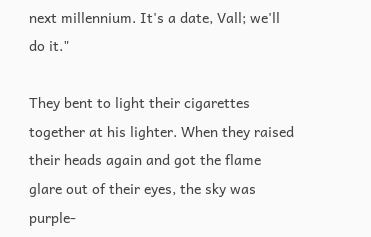next millennium. It's a date, Vall; we'll do it."

They bent to light their cigarettes together at his lighter. When they raised their heads again and got the flame glare out of their eyes, the sky was purple-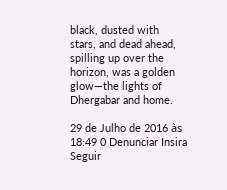black, dusted with stars, and dead ahead, spilling up over the horizon, was a golden glow—the lights of Dhergabar and home.

29 de Julho de 2016 às 18:49 0 Denunciar Insira Seguir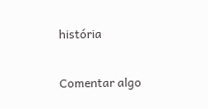história

Comentar algo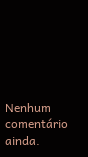Nenhum comentário ainda.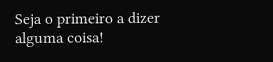Seja o primeiro a dizer alguma coisa!